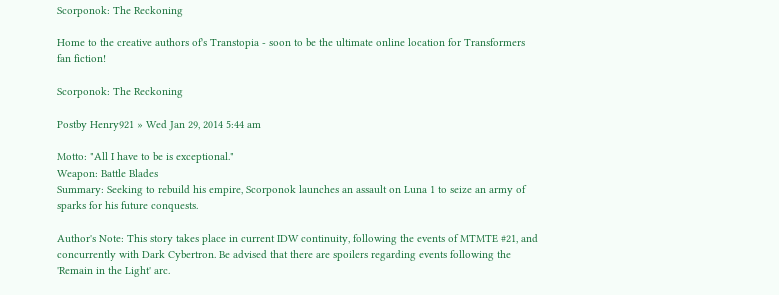Scorponok: The Reckoning

Home to the creative authors of's Transtopia - soon to be the ultimate online location for Transformers fan fiction!

Scorponok: The Reckoning

Postby Henry921 » Wed Jan 29, 2014 5:44 am

Motto: "All I have to be is exceptional."
Weapon: Battle Blades
Summary: Seeking to rebuild his empire, Scorponok launches an assault on Luna 1 to seize an army of sparks for his future conquests.

Author's Note: This story takes place in current IDW continuity, following the events of MTMTE #21, and concurrently with Dark Cybertron. Be advised that there are spoilers regarding events following the 'Remain in the Light' arc.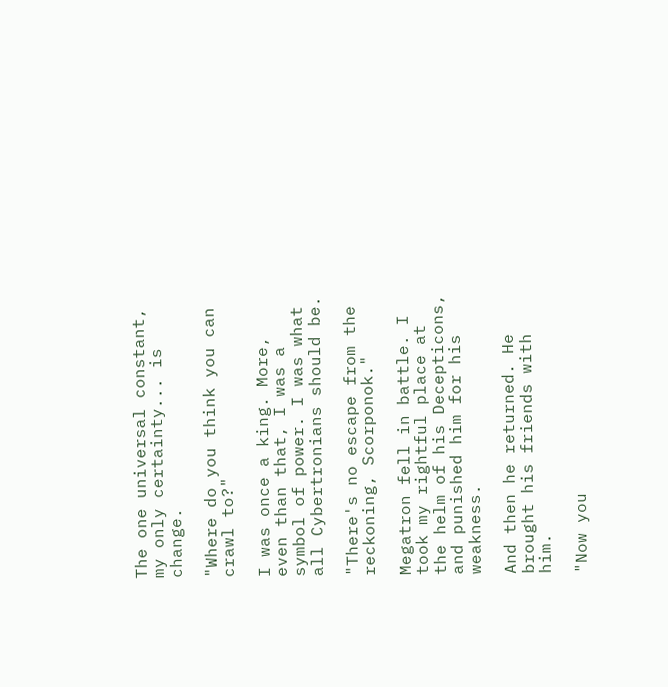The one universal constant, my only certainty... is change.

"Where do you think you can crawl to?"

I was once a king. More, even than that, I was a symbol of power. I was what all Cybertronians should be.

"There's no escape from the reckoning, Scorponok."

Megatron fell in battle. I took my rightful place at the helm of his Decepticons, and punished him for his weakness.

And then he returned. He brought his friends with him.

"Now you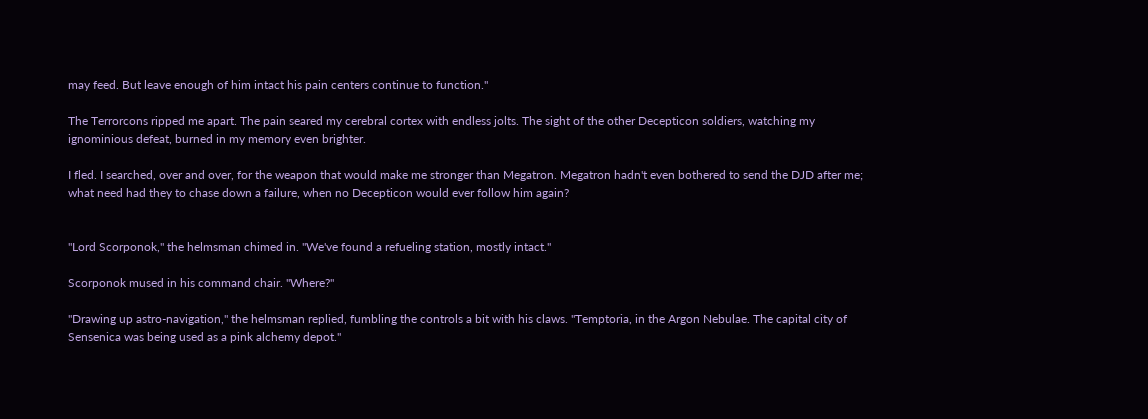may feed. But leave enough of him intact his pain centers continue to function."

The Terrorcons ripped me apart. The pain seared my cerebral cortex with endless jolts. The sight of the other Decepticon soldiers, watching my ignominious defeat, burned in my memory even brighter.

I fled. I searched, over and over, for the weapon that would make me stronger than Megatron. Megatron hadn't even bothered to send the DJD after me; what need had they to chase down a failure, when no Decepticon would ever follow him again?


"Lord Scorponok," the helmsman chimed in. "We've found a refueling station, mostly intact."

Scorponok mused in his command chair. "Where?"

"Drawing up astro-navigation," the helmsman replied, fumbling the controls a bit with his claws. "Temptoria, in the Argon Nebulae. The capital city of Sensenica was being used as a pink alchemy depot."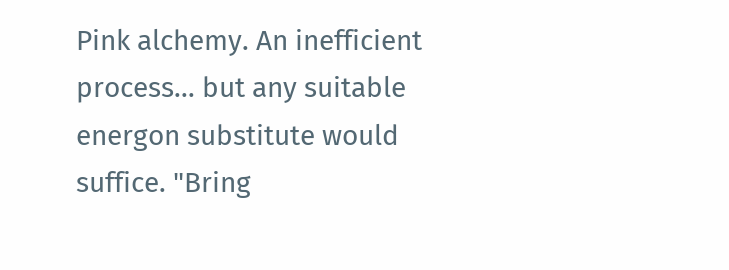Pink alchemy. An inefficient process... but any suitable energon substitute would suffice. "Bring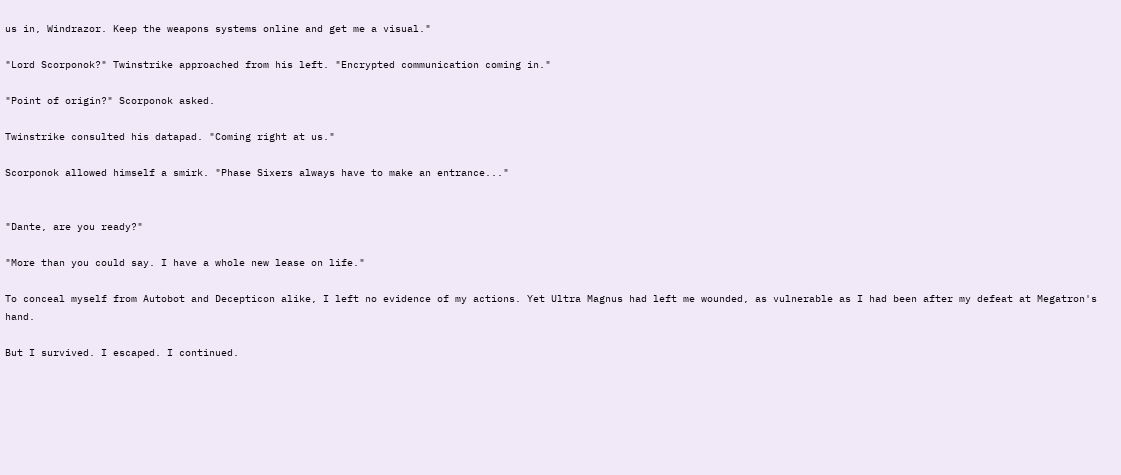us in, Windrazor. Keep the weapons systems online and get me a visual."

"Lord Scorponok?" Twinstrike approached from his left. "Encrypted communication coming in."

"Point of origin?" Scorponok asked.

Twinstrike consulted his datapad. "Coming right at us."

Scorponok allowed himself a smirk. "Phase Sixers always have to make an entrance..."


"Dante, are you ready?"

"More than you could say. I have a whole new lease on life."

To conceal myself from Autobot and Decepticon alike, I left no evidence of my actions. Yet Ultra Magnus had left me wounded, as vulnerable as I had been after my defeat at Megatron's hand.

But I survived. I escaped. I continued.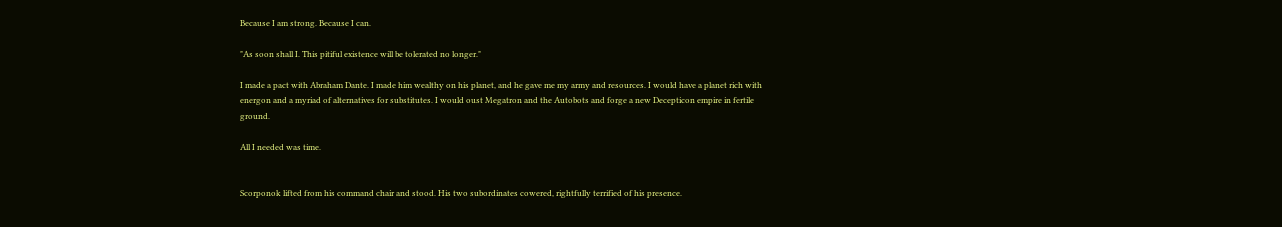Because I am strong. Because I can.

"As soon shall I. This pitiful existence will be tolerated no longer."

I made a pact with Abraham Dante. I made him wealthy on his planet, and he gave me my army and resources. I would have a planet rich with energon and a myriad of alternatives for substitutes. I would oust Megatron and the Autobots and forge a new Decepticon empire in fertile ground.

All I needed was time.


Scorponok lifted from his command chair and stood. His two subordinates cowered, rightfully terrified of his presence.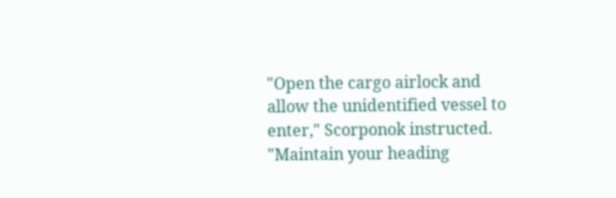"Open the cargo airlock and allow the unidentified vessel to enter," Scorponok instructed. "Maintain your heading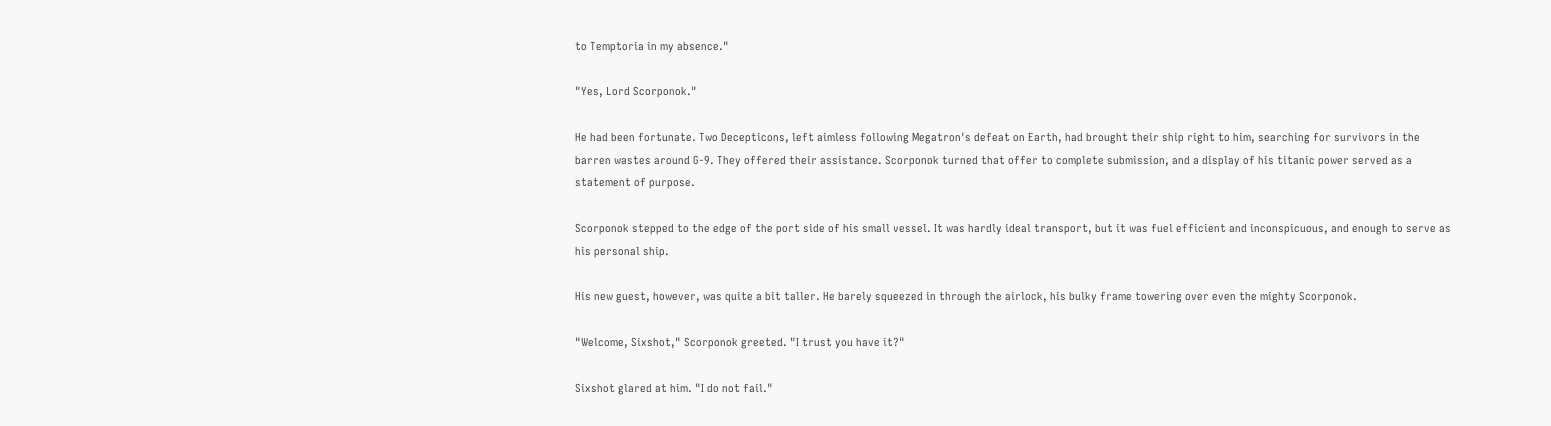to Temptoria in my absence."

"Yes, Lord Scorponok."

He had been fortunate. Two Decepticons, left aimless following Megatron's defeat on Earth, had brought their ship right to him, searching for survivors in the barren wastes around G-9. They offered their assistance. Scorponok turned that offer to complete submission, and a display of his titanic power served as a statement of purpose.

Scorponok stepped to the edge of the port side of his small vessel. It was hardly ideal transport, but it was fuel efficient and inconspicuous, and enough to serve as his personal ship.

His new guest, however, was quite a bit taller. He barely squeezed in through the airlock, his bulky frame towering over even the mighty Scorponok.

"Welcome, Sixshot," Scorponok greeted. "I trust you have it?"

Sixshot glared at him. "I do not fail."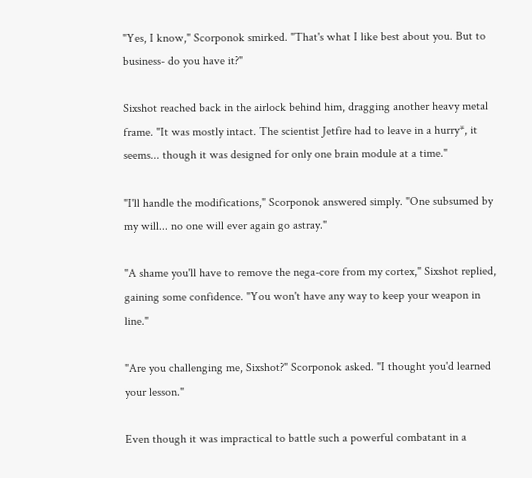"Yes, I know," Scorponok smirked. "That's what I like best about you. But to business- do you have it?"

Sixshot reached back in the airlock behind him, dragging another heavy metal frame. "It was mostly intact. The scientist Jetfire had to leave in a hurry*, it seems... though it was designed for only one brain module at a time."

"I'll handle the modifications," Scorponok answered simply. "One subsumed by my will... no one will ever again go astray."

"A shame you'll have to remove the nega-core from my cortex," Sixshot replied, gaining some confidence. "You won't have any way to keep your weapon in line."

"Are you challenging me, Sixshot?" Scorponok asked. "I thought you'd learned your lesson."

Even though it was impractical to battle such a powerful combatant in a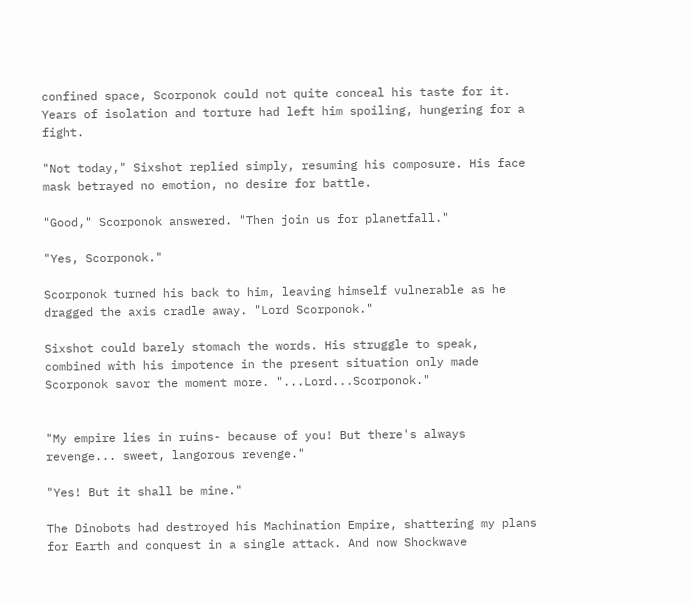confined space, Scorponok could not quite conceal his taste for it. Years of isolation and torture had left him spoiling, hungering for a fight.

"Not today," Sixshot replied simply, resuming his composure. His face mask betrayed no emotion, no desire for battle.

"Good," Scorponok answered. "Then join us for planetfall."

"Yes, Scorponok."

Scorponok turned his back to him, leaving himself vulnerable as he dragged the axis cradle away. "Lord Scorponok."

Sixshot could barely stomach the words. His struggle to speak, combined with his impotence in the present situation only made Scorponok savor the moment more. "...Lord...Scorponok."


"My empire lies in ruins- because of you! But there's always revenge... sweet, langorous revenge."

"Yes! But it shall be mine."

The Dinobots had destroyed his Machination Empire, shattering my plans for Earth and conquest in a single attack. And now Shockwave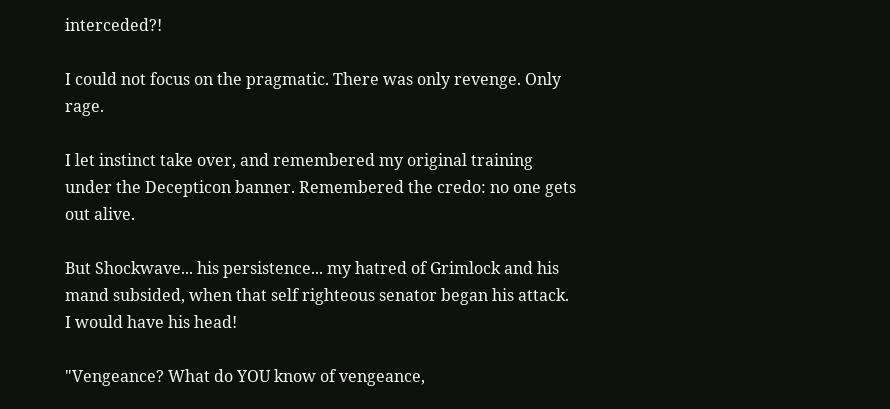interceded?!

I could not focus on the pragmatic. There was only revenge. Only rage.

I let instinct take over, and remembered my original training under the Decepticon banner. Remembered the credo: no one gets out alive.

But Shockwave... his persistence... my hatred of Grimlock and his mand subsided, when that self righteous senator began his attack. I would have his head!

"Vengeance? What do YOU know of vengeance,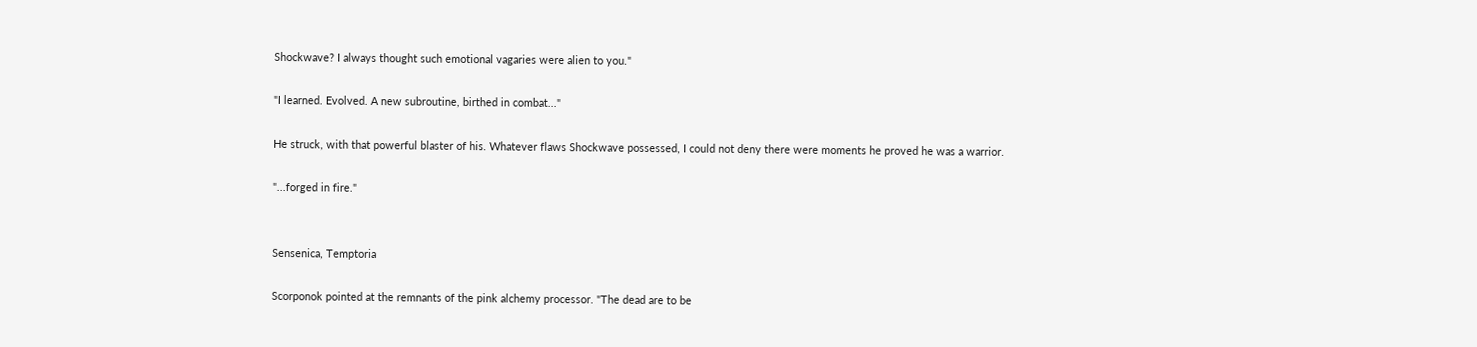Shockwave? I always thought such emotional vagaries were alien to you."

"I learned. Evolved. A new subroutine, birthed in combat..."

He struck, with that powerful blaster of his. Whatever flaws Shockwave possessed, I could not deny there were moments he proved he was a warrior.

"...forged in fire."


Sensenica, Temptoria

Scorponok pointed at the remnants of the pink alchemy processor. "The dead are to be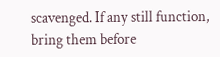scavenged. If any still function, bring them before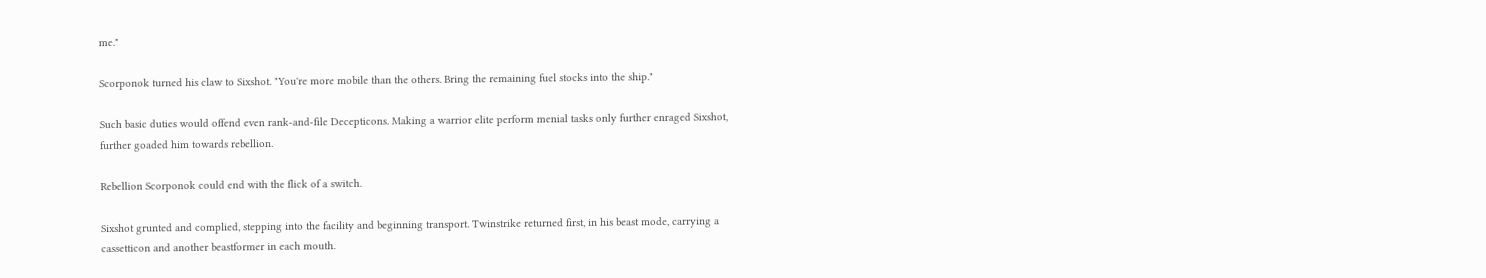me."

Scorponok turned his claw to Sixshot. "You're more mobile than the others. Bring the remaining fuel stocks into the ship."

Such basic duties would offend even rank-and-file Decepticons. Making a warrior elite perform menial tasks only further enraged Sixshot, further goaded him towards rebellion.

Rebellion Scorponok could end with the flick of a switch.

Sixshot grunted and complied, stepping into the facility and beginning transport. Twinstrike returned first, in his beast mode, carrying a cassetticon and another beastformer in each mouth.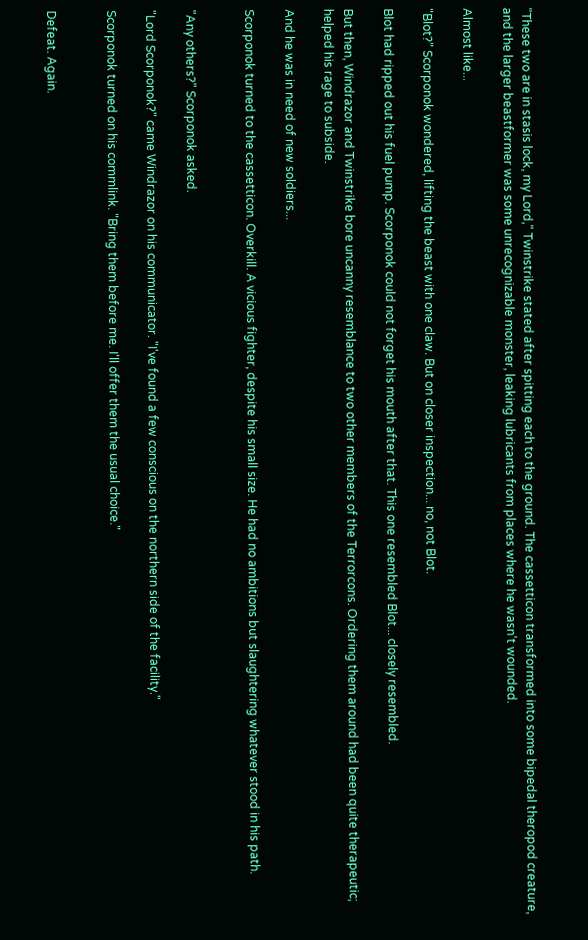"These two are in stasis lock, my Lord," Twinstrike stated after spitting each to the ground. The cassetticon transformed into some bipedal theropod creature, and the larger beastformer was some unrecognizable monster, leaking lubricants from places where he wasn't wounded.

Almost like...

"Blot?" Scorponok wondered, lifting the beast with one claw. But on closer inspection... no, not Blot.

Blot had ripped out his fuel pump. Scorponok could not forget his mouth after that. This one resembled Blot... closely resembled.

But then, Windrazor and Twinstrike bore uncanny resemblance to two other members of the Terrorcons. Ordering them around had been quite therapeutic; helped his rage to subside.

And he was in need of new soldiers...

Scorponok turned to the cassetticon. Overkill. A vicious fighter, despite his small size. He had no ambitions but slaughtering whatever stood in his path.


"Any others?" Scorponok asked.

"Lord Scorponok?" came Windrazor on his communicator. "I've found a few conscious on the northern side of the facility."

Scorponok turned on his commlink. "Bring them before me. I'll offer them the usual choice."


Defeat. Again.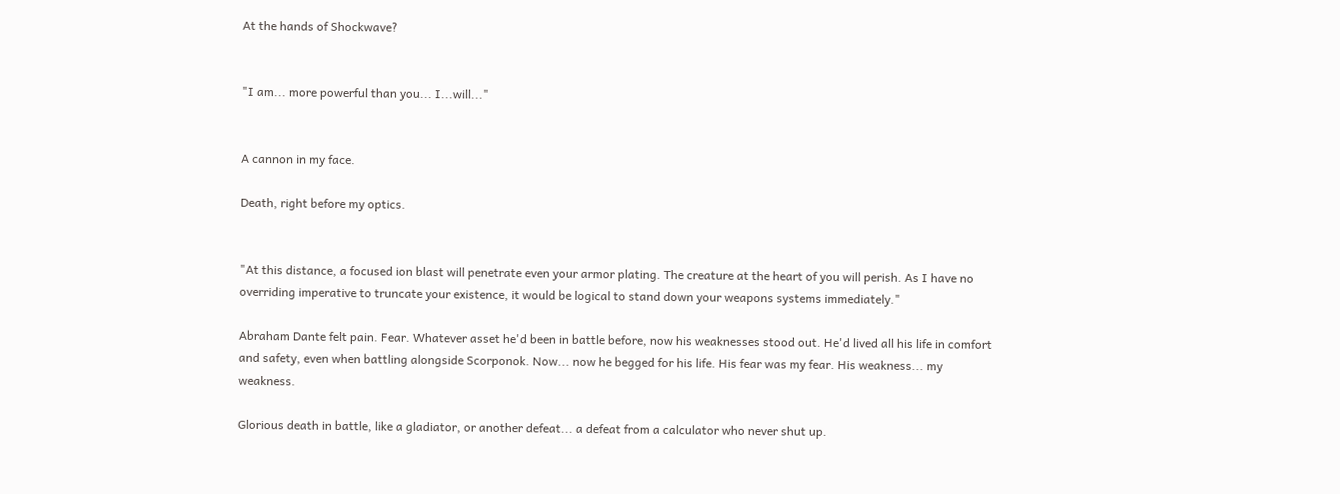At the hands of Shockwave?


"I am... more powerful than you... I...will..."


A cannon in my face.

Death, right before my optics.


"At this distance, a focused ion blast will penetrate even your armor plating. The creature at the heart of you will perish. As I have no overriding imperative to truncate your existence, it would be logical to stand down your weapons systems immediately."

Abraham Dante felt pain. Fear. Whatever asset he'd been in battle before, now his weaknesses stood out. He'd lived all his life in comfort and safety, even when battling alongside Scorponok. Now... now he begged for his life. His fear was my fear. His weakness... my weakness.

Glorious death in battle, like a gladiator, or another defeat... a defeat from a calculator who never shut up.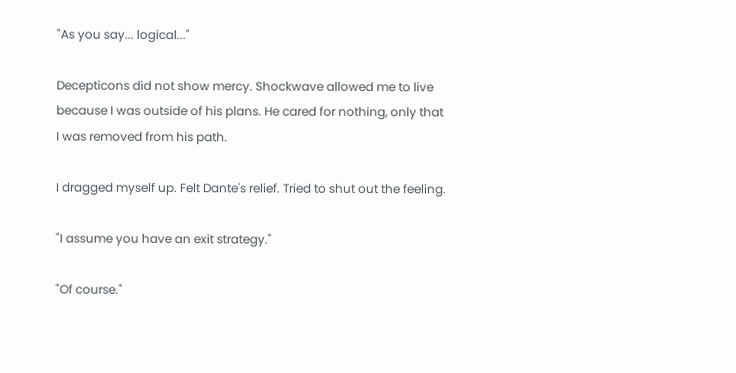"As you say... logical..."

Decepticons did not show mercy. Shockwave allowed me to live because I was outside of his plans. He cared for nothing, only that I was removed from his path.

I dragged myself up. Felt Dante's relief. Tried to shut out the feeling.

"I assume you have an exit strategy."

"Of course."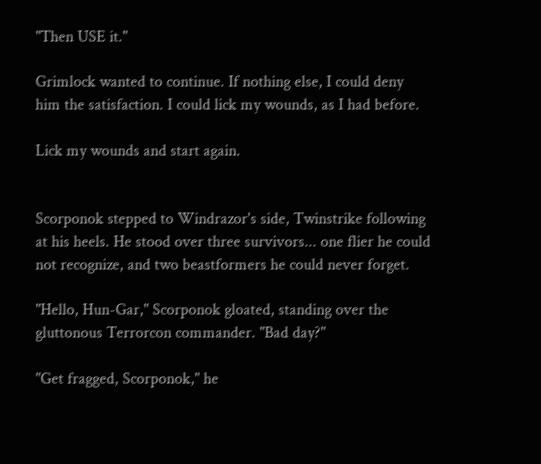"Then USE it."

Grimlock wanted to continue. If nothing else, I could deny him the satisfaction. I could lick my wounds, as I had before.

Lick my wounds and start again.


Scorponok stepped to Windrazor's side, Twinstrike following at his heels. He stood over three survivors... one flier he could not recognize, and two beastformers he could never forget.

"Hello, Hun-Gar," Scorponok gloated, standing over the gluttonous Terrorcon commander. "Bad day?"

"Get fragged, Scorponok," he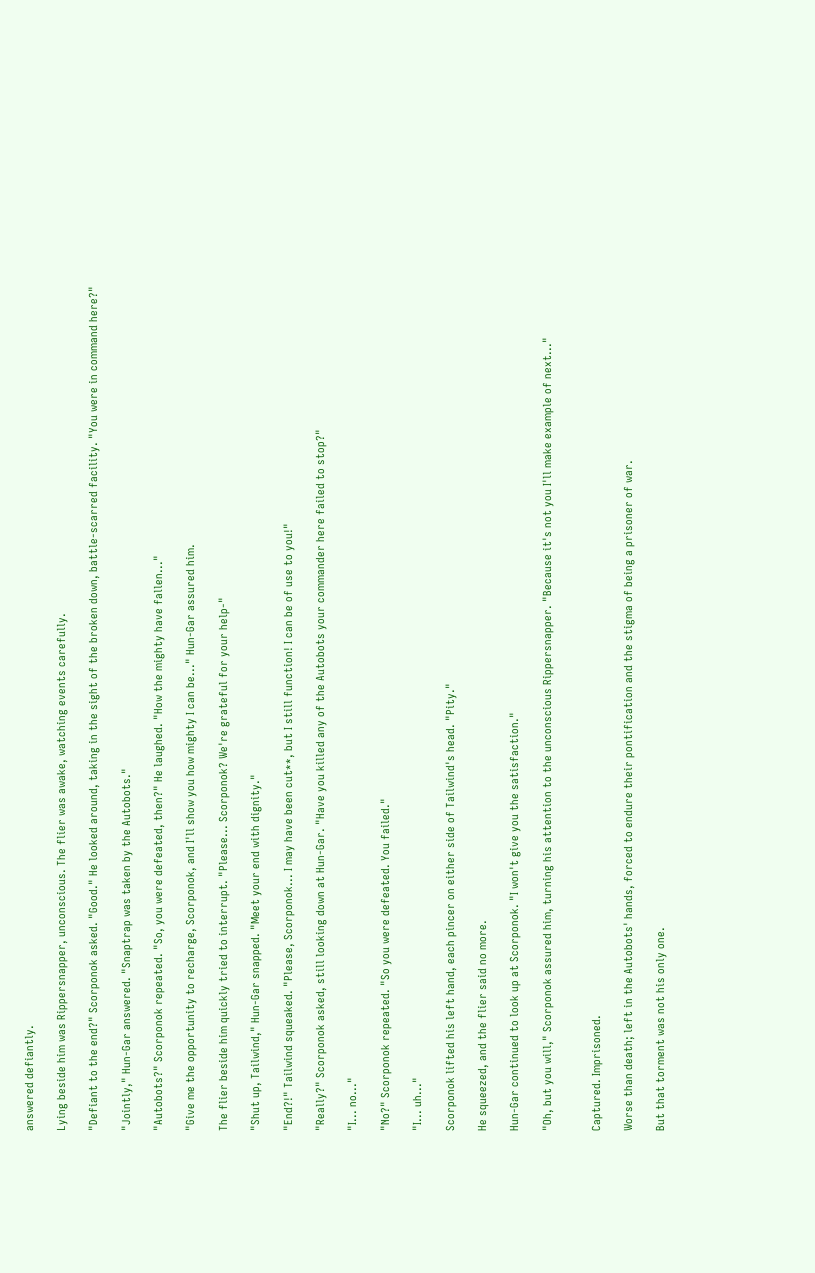answered defiantly.

Lying beside him was Rippersnapper, unconscious. The flier was awake, watching events carefully.

"Defiant to the end?" Scorponok asked. "Good." He looked around, taking in the sight of the broken down, battle-scarred facility. "You were in command here?"

"Jointly," Hun-Gar answered. "Snaptrap was taken by the Autobots."

"Autobots?" Scorponok repeated. "So, you were defeated, then?" He laughed. "How the mighty have fallen..."

"Give me the opportunity to recharge, Scorponok, and I'll show you how mighty I can be..." Hun-Gar assured him.

The flier beside him quickly tried to interrupt. "Please... Scorponok? We're grateful for your help-"

"Shut up, Tailwind," Hun-Gar snapped. "Meet your end with dignity."

"End?!" Tailwind squeaked. "Please, Scorponok... I may have been cut**, but I still function! I can be of use to you!"

"Really?" Scorponok asked, still looking down at Hun-Gar. "Have you killed any of the Autobots your commander here failed to stop?"

"I... no..."

"No?" Scorponok repeated. "So you were defeated. You failed."

"I... uh..."

Scorponok lifted his left hand, each pincer on either side of Tailwind's head. "Pity."

He squeezed, and the flier said no more.

Hun-Gar continued to look up at Scorponok. "I won't give you the satisfaction."

"Oh, but you will," Scorponok assured him, turning his attention to the unconscious Rippersnapper. "Because it's not you I'll make example of next..."


Captured. Imprisoned.

Worse than death; left in the Autobots' hands, forced to endure their pontification and the stigma of being a prisoner of war.

But that torment was not his only one.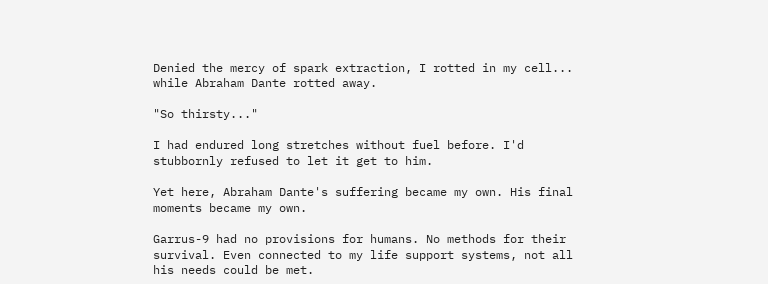Denied the mercy of spark extraction, I rotted in my cell... while Abraham Dante rotted away.

"So thirsty..."

I had endured long stretches without fuel before. I'd stubbornly refused to let it get to him.

Yet here, Abraham Dante's suffering became my own. His final moments became my own.

Garrus-9 had no provisions for humans. No methods for their survival. Even connected to my life support systems, not all his needs could be met.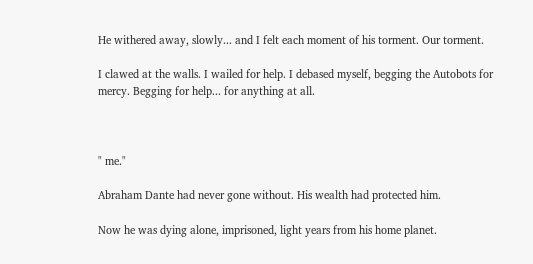He withered away, slowly... and I felt each moment of his torment. Our torment.

I clawed at the walls. I wailed for help. I debased myself, begging the Autobots for mercy. Begging for help... for anything at all.



" me."

Abraham Dante had never gone without. His wealth had protected him.

Now he was dying alone, imprisoned, light years from his home planet.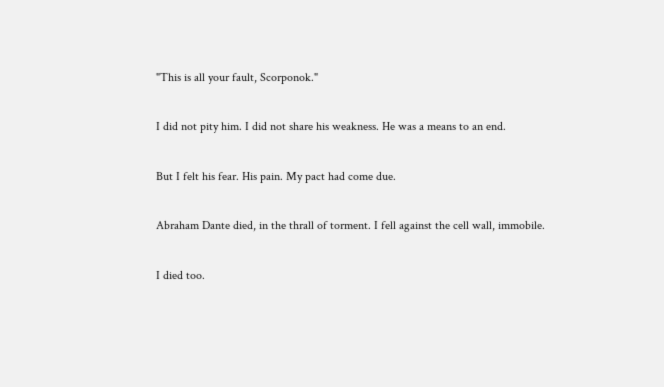"This is all your fault, Scorponok."

I did not pity him. I did not share his weakness. He was a means to an end.

But I felt his fear. His pain. My pact had come due.

Abraham Dante died, in the thrall of torment. I fell against the cell wall, immobile.

I died too.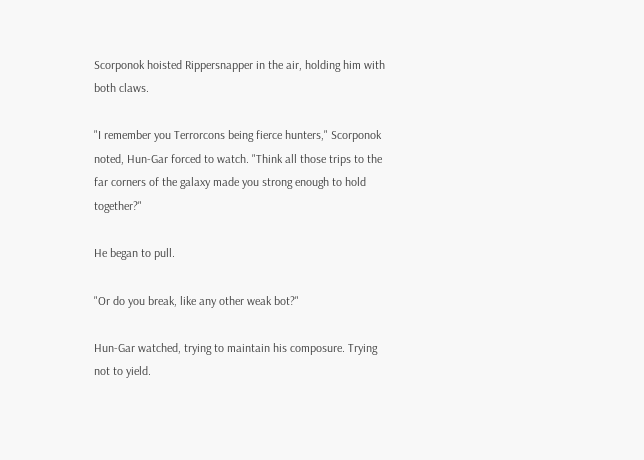Scorponok hoisted Rippersnapper in the air, holding him with both claws.

"I remember you Terrorcons being fierce hunters," Scorponok noted, Hun-Gar forced to watch. "Think all those trips to the far corners of the galaxy made you strong enough to hold together?"

He began to pull.

"Or do you break, like any other weak bot?"

Hun-Gar watched, trying to maintain his composure. Trying not to yield.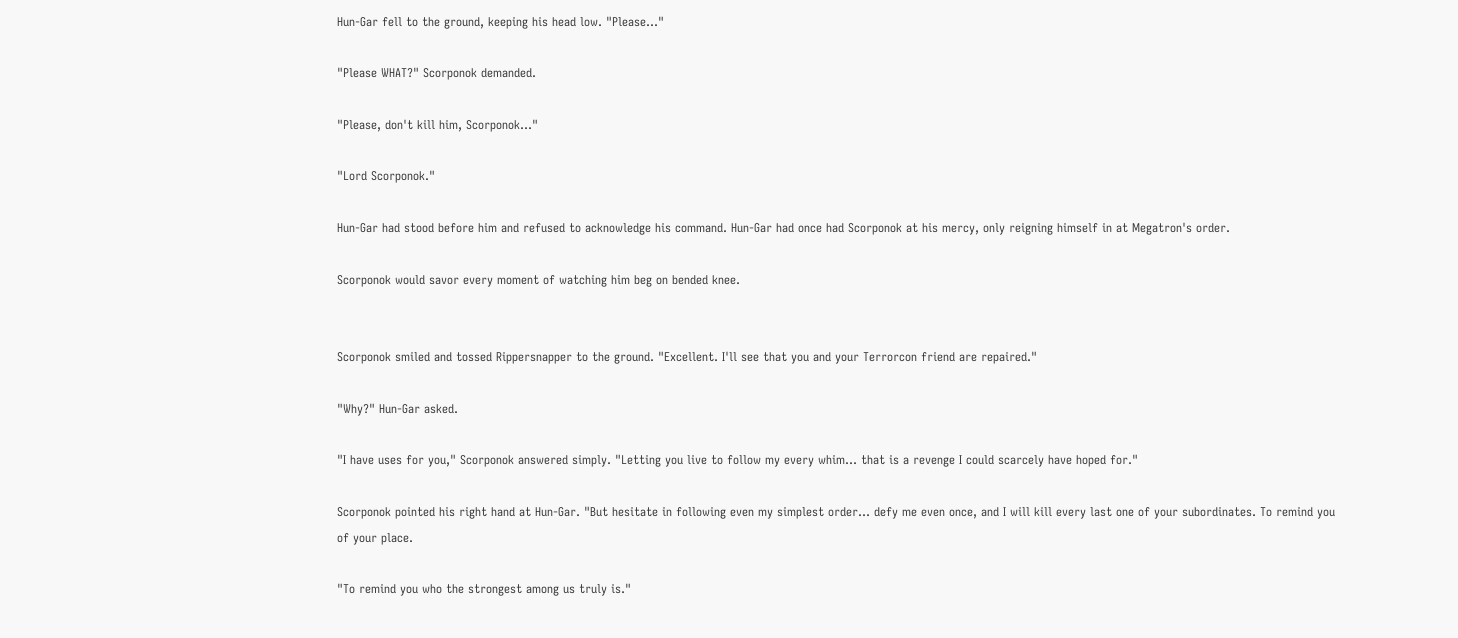Hun-Gar fell to the ground, keeping his head low. "Please..."

"Please WHAT?" Scorponok demanded.

"Please, don't kill him, Scorponok..."

"Lord Scorponok."

Hun-Gar had stood before him and refused to acknowledge his command. Hun-Gar had once had Scorponok at his mercy, only reigning himself in at Megatron's order.

Scorponok would savor every moment of watching him beg on bended knee.


Scorponok smiled and tossed Rippersnapper to the ground. "Excellent. I'll see that you and your Terrorcon friend are repaired."

"Why?" Hun-Gar asked.

"I have uses for you," Scorponok answered simply. "Letting you live to follow my every whim... that is a revenge I could scarcely have hoped for."

Scorponok pointed his right hand at Hun-Gar. "But hesitate in following even my simplest order... defy me even once, and I will kill every last one of your subordinates. To remind you of your place.

"To remind you who the strongest among us truly is."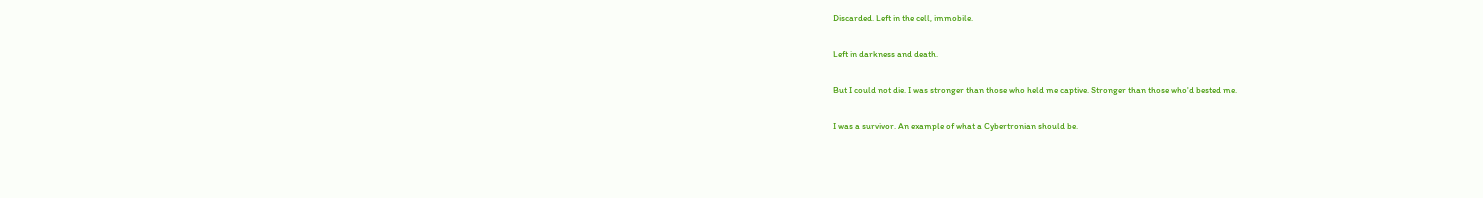Discarded. Left in the cell, immobile.

Left in darkness and death.

But I could not die. I was stronger than those who held me captive. Stronger than those who'd bested me.

I was a survivor. An example of what a Cybertronian should be.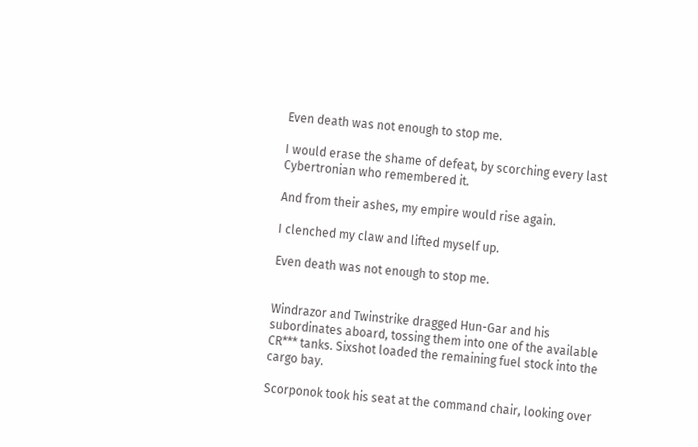Even death was not enough to stop me.

I would erase the shame of defeat, by scorching every last Cybertronian who remembered it.

And from their ashes, my empire would rise again.

I clenched my claw and lifted myself up.

Even death was not enough to stop me.


Windrazor and Twinstrike dragged Hun-Gar and his subordinates aboard, tossing them into one of the available CR*** tanks. Sixshot loaded the remaining fuel stock into the cargo bay.

Scorponok took his seat at the command chair, looking over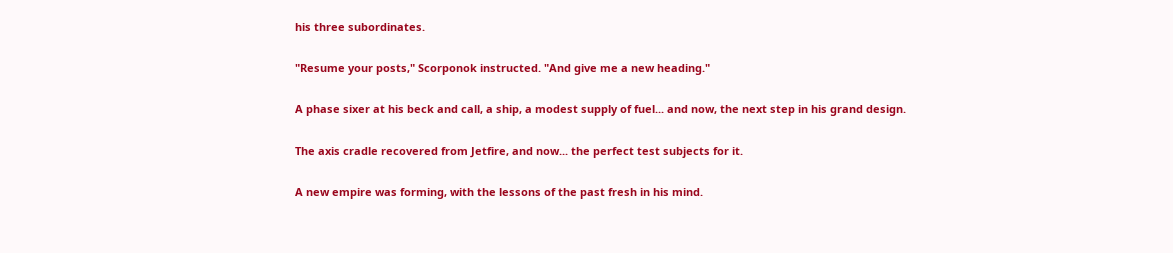his three subordinates.

"Resume your posts," Scorponok instructed. "And give me a new heading."

A phase sixer at his beck and call, a ship, a modest supply of fuel... and now, the next step in his grand design.

The axis cradle recovered from Jetfire, and now... the perfect test subjects for it.

A new empire was forming, with the lessons of the past fresh in his mind.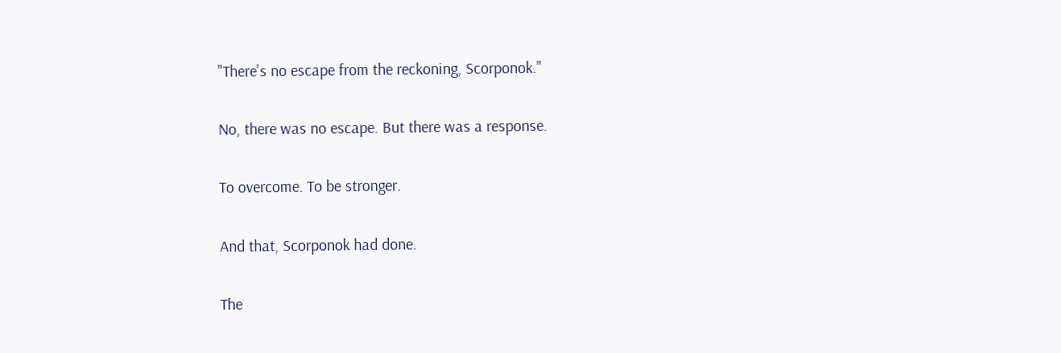"There's no escape from the reckoning, Scorponok."

No, there was no escape. But there was a response.

To overcome. To be stronger.

And that, Scorponok had done.

The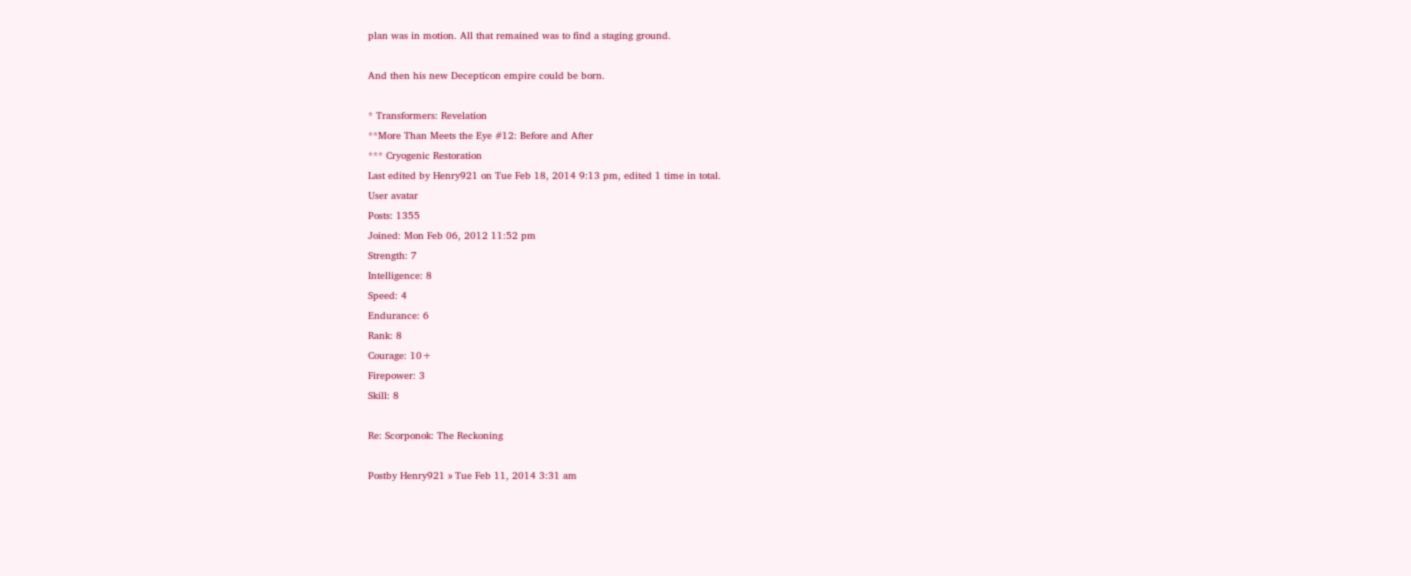plan was in motion. All that remained was to find a staging ground.

And then his new Decepticon empire could be born.

* Transformers: Revelation
**More Than Meets the Eye #12: Before and After
*** Cryogenic Restoration
Last edited by Henry921 on Tue Feb 18, 2014 9:13 pm, edited 1 time in total.
User avatar
Posts: 1355
Joined: Mon Feb 06, 2012 11:52 pm
Strength: 7
Intelligence: 8
Speed: 4
Endurance: 6
Rank: 8
Courage: 10+
Firepower: 3
Skill: 8

Re: Scorponok: The Reckoning

Postby Henry921 » Tue Feb 11, 2014 3:31 am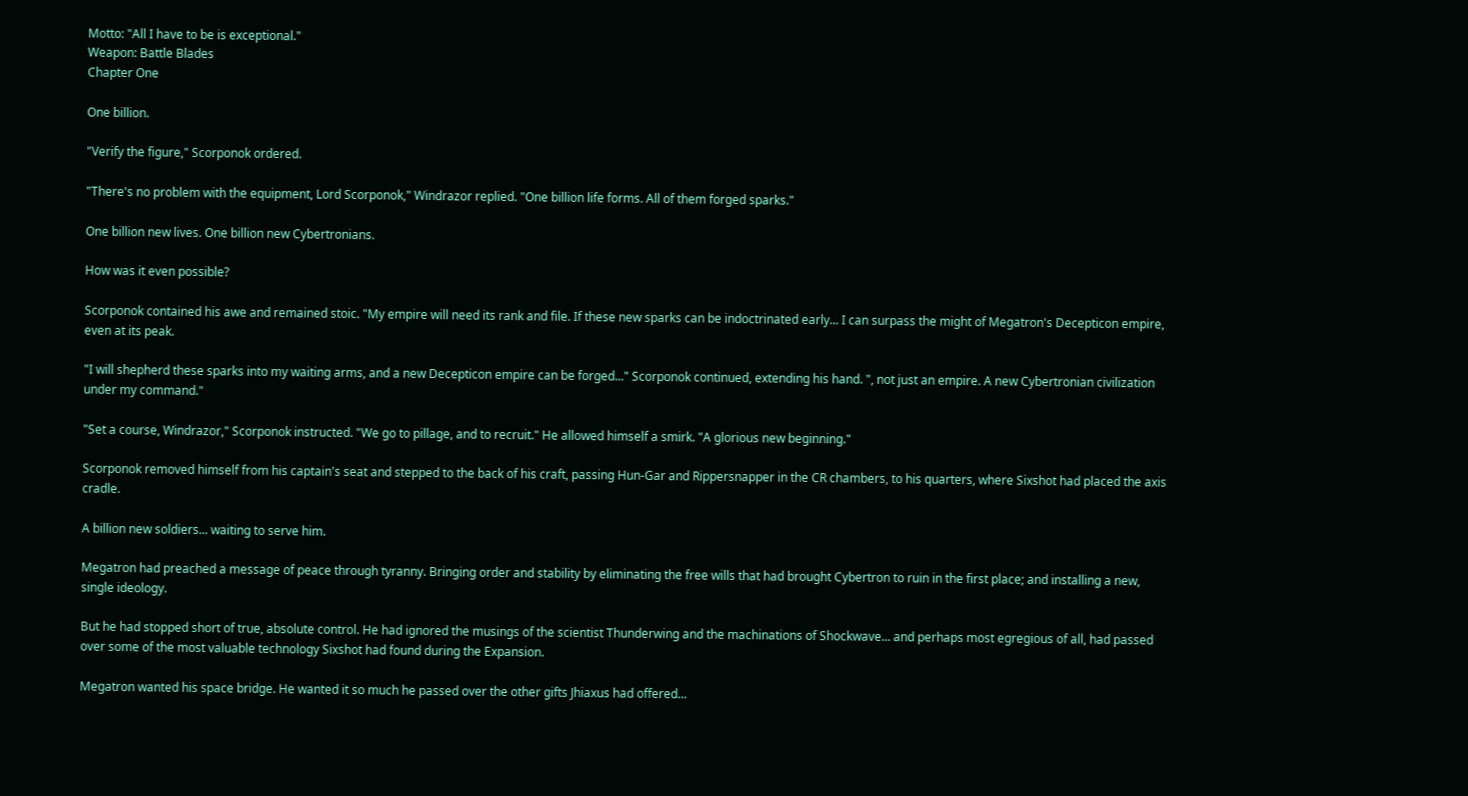Motto: "All I have to be is exceptional."
Weapon: Battle Blades
Chapter One

One billion.

"Verify the figure," Scorponok ordered.

"There's no problem with the equipment, Lord Scorponok," Windrazor replied. "One billion life forms. All of them forged sparks."

One billion new lives. One billion new Cybertronians.

How was it even possible?

Scorponok contained his awe and remained stoic. "My empire will need its rank and file. If these new sparks can be indoctrinated early... I can surpass the might of Megatron's Decepticon empire, even at its peak.

"I will shepherd these sparks into my waiting arms, and a new Decepticon empire can be forged..." Scorponok continued, extending his hand. ", not just an empire. A new Cybertronian civilization under my command."

"Set a course, Windrazor," Scorponok instructed. "We go to pillage, and to recruit." He allowed himself a smirk. "A glorious new beginning."

Scorponok removed himself from his captain's seat and stepped to the back of his craft, passing Hun-Gar and Rippersnapper in the CR chambers, to his quarters, where Sixshot had placed the axis cradle.

A billion new soldiers... waiting to serve him.

Megatron had preached a message of peace through tyranny. Bringing order and stability by eliminating the free wills that had brought Cybertron to ruin in the first place; and installing a new, single ideology.

But he had stopped short of true, absolute control. He had ignored the musings of the scientist Thunderwing and the machinations of Shockwave... and perhaps most egregious of all, had passed over some of the most valuable technology Sixshot had found during the Expansion.

Megatron wanted his space bridge. He wanted it so much he passed over the other gifts Jhiaxus had offered...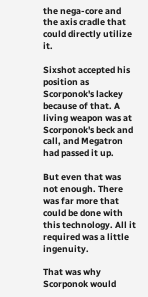the nega-core and the axis cradle that could directly utilize it.

Sixshot accepted his position as Scorponok's lackey because of that. A living weapon was at Scorponok's beck and call, and Megatron had passed it up.

But even that was not enough. There was far more that could be done with this technology. All it required was a little ingenuity.

That was why Scorponok would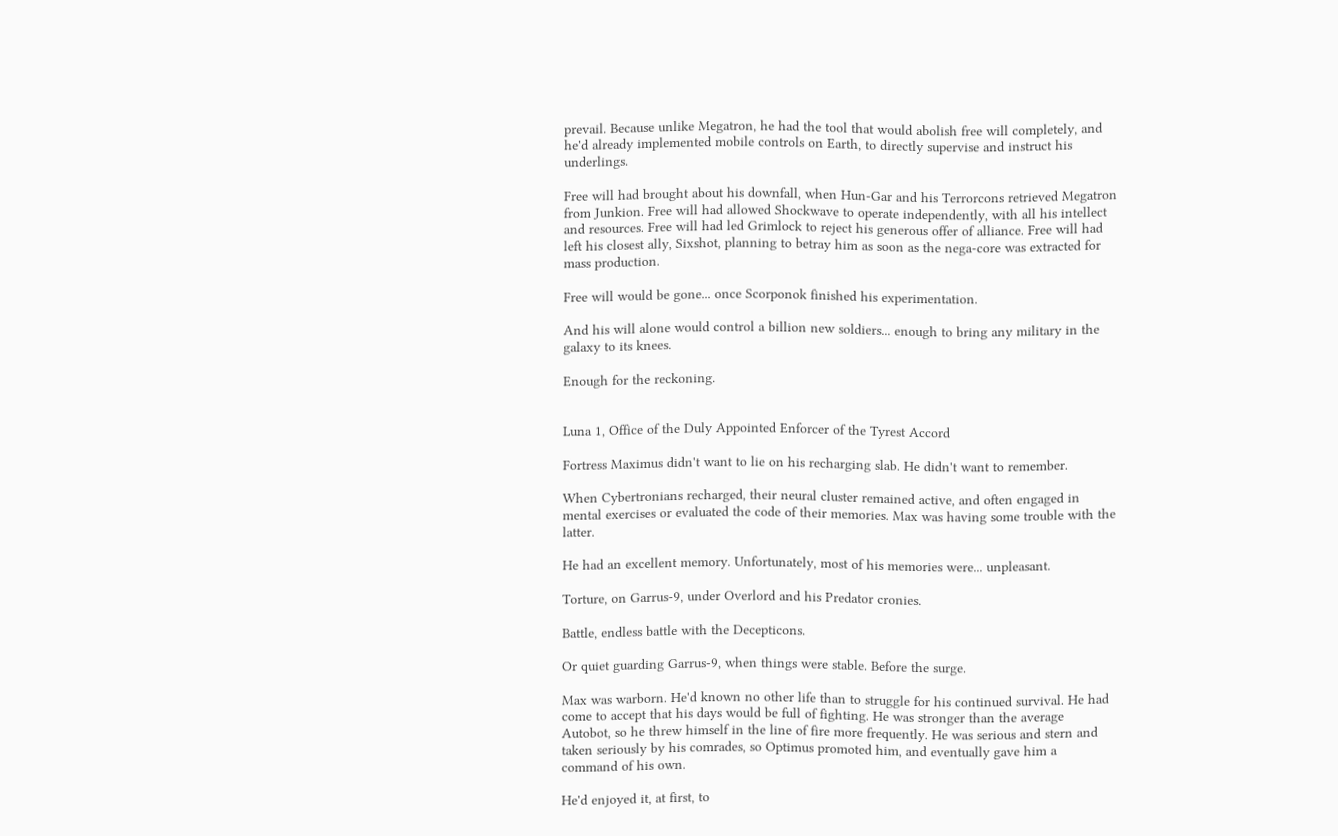prevail. Because unlike Megatron, he had the tool that would abolish free will completely, and he'd already implemented mobile controls on Earth, to directly supervise and instruct his underlings.

Free will had brought about his downfall, when Hun-Gar and his Terrorcons retrieved Megatron from Junkion. Free will had allowed Shockwave to operate independently, with all his intellect and resources. Free will had led Grimlock to reject his generous offer of alliance. Free will had left his closest ally, Sixshot, planning to betray him as soon as the nega-core was extracted for mass production.

Free will would be gone... once Scorponok finished his experimentation.

And his will alone would control a billion new soldiers... enough to bring any military in the galaxy to its knees.

Enough for the reckoning.


Luna 1, Office of the Duly Appointed Enforcer of the Tyrest Accord

Fortress Maximus didn't want to lie on his recharging slab. He didn't want to remember.

When Cybertronians recharged, their neural cluster remained active, and often engaged in mental exercises or evaluated the code of their memories. Max was having some trouble with the latter.

He had an excellent memory. Unfortunately, most of his memories were... unpleasant.

Torture, on Garrus-9, under Overlord and his Predator cronies.

Battle, endless battle with the Decepticons.

Or quiet guarding Garrus-9, when things were stable. Before the surge.

Max was warborn. He'd known no other life than to struggle for his continued survival. He had come to accept that his days would be full of fighting. He was stronger than the average Autobot, so he threw himself in the line of fire more frequently. He was serious and stern and taken seriously by his comrades, so Optimus promoted him, and eventually gave him a command of his own.

He'd enjoyed it, at first, to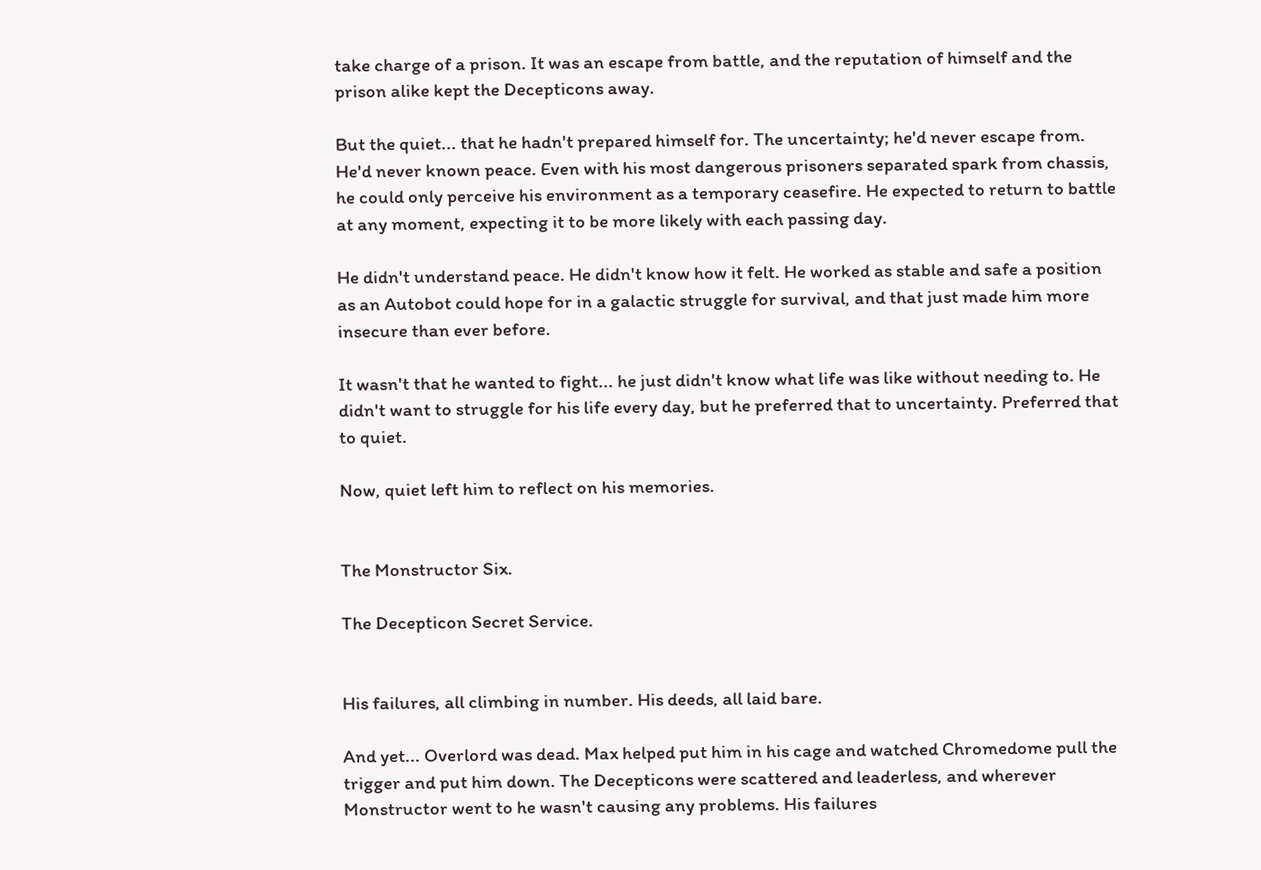take charge of a prison. It was an escape from battle, and the reputation of himself and the prison alike kept the Decepticons away.

But the quiet... that he hadn't prepared himself for. The uncertainty; he'd never escape from. He'd never known peace. Even with his most dangerous prisoners separated spark from chassis, he could only perceive his environment as a temporary ceasefire. He expected to return to battle at any moment, expecting it to be more likely with each passing day.

He didn't understand peace. He didn't know how it felt. He worked as stable and safe a position as an Autobot could hope for in a galactic struggle for survival, and that just made him more insecure than ever before.

It wasn't that he wanted to fight... he just didn't know what life was like without needing to. He didn't want to struggle for his life every day, but he preferred that to uncertainty. Preferred that to quiet.

Now, quiet left him to reflect on his memories.


The Monstructor Six.

The Decepticon Secret Service.


His failures, all climbing in number. His deeds, all laid bare.

And yet... Overlord was dead. Max helped put him in his cage and watched Chromedome pull the trigger and put him down. The Decepticons were scattered and leaderless, and wherever Monstructor went to he wasn't causing any problems. His failures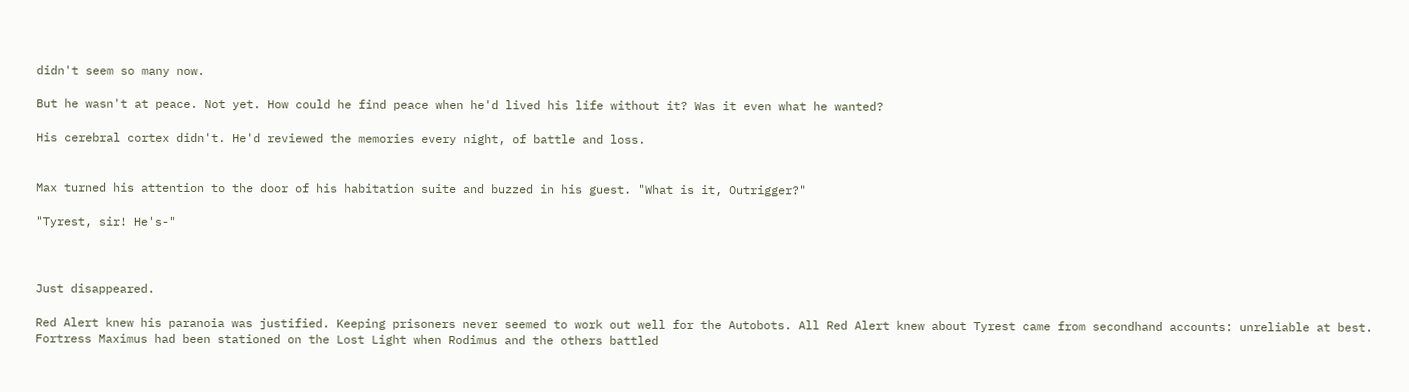didn't seem so many now.

But he wasn't at peace. Not yet. How could he find peace when he'd lived his life without it? Was it even what he wanted?

His cerebral cortex didn't. He'd reviewed the memories every night, of battle and loss.


Max turned his attention to the door of his habitation suite and buzzed in his guest. "What is it, Outrigger?"

"Tyrest, sir! He's-"



Just disappeared.

Red Alert knew his paranoia was justified. Keeping prisoners never seemed to work out well for the Autobots. All Red Alert knew about Tyrest came from secondhand accounts: unreliable at best. Fortress Maximus had been stationed on the Lost Light when Rodimus and the others battled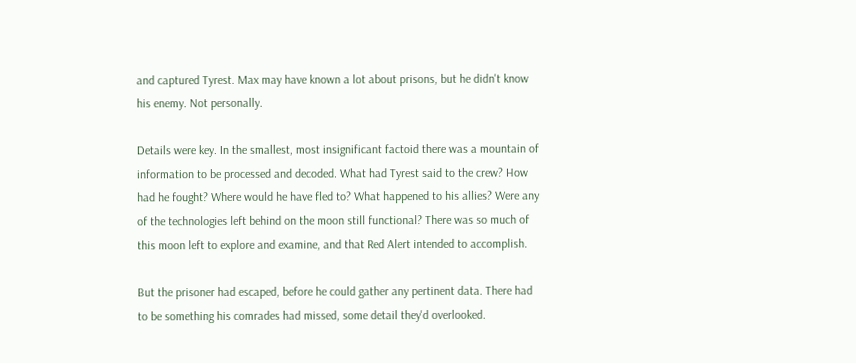and captured Tyrest. Max may have known a lot about prisons, but he didn't know his enemy. Not personally.

Details were key. In the smallest, most insignificant factoid there was a mountain of information to be processed and decoded. What had Tyrest said to the crew? How had he fought? Where would he have fled to? What happened to his allies? Were any of the technologies left behind on the moon still functional? There was so much of this moon left to explore and examine, and that Red Alert intended to accomplish.

But the prisoner had escaped, before he could gather any pertinent data. There had to be something his comrades had missed, some detail they'd overlooked.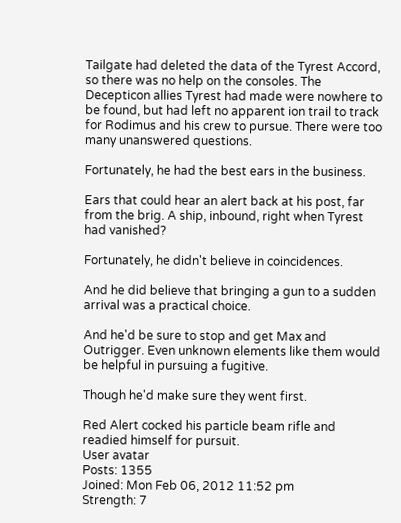Tailgate had deleted the data of the Tyrest Accord, so there was no help on the consoles. The Decepticon allies Tyrest had made were nowhere to be found, but had left no apparent ion trail to track for Rodimus and his crew to pursue. There were too many unanswered questions.

Fortunately, he had the best ears in the business.

Ears that could hear an alert back at his post, far from the brig. A ship, inbound, right when Tyrest had vanished?

Fortunately, he didn't believe in coincidences.

And he did believe that bringing a gun to a sudden arrival was a practical choice.

And he'd be sure to stop and get Max and Outrigger. Even unknown elements like them would be helpful in pursuing a fugitive.

Though he'd make sure they went first.

Red Alert cocked his particle beam rifle and readied himself for pursuit.
User avatar
Posts: 1355
Joined: Mon Feb 06, 2012 11:52 pm
Strength: 7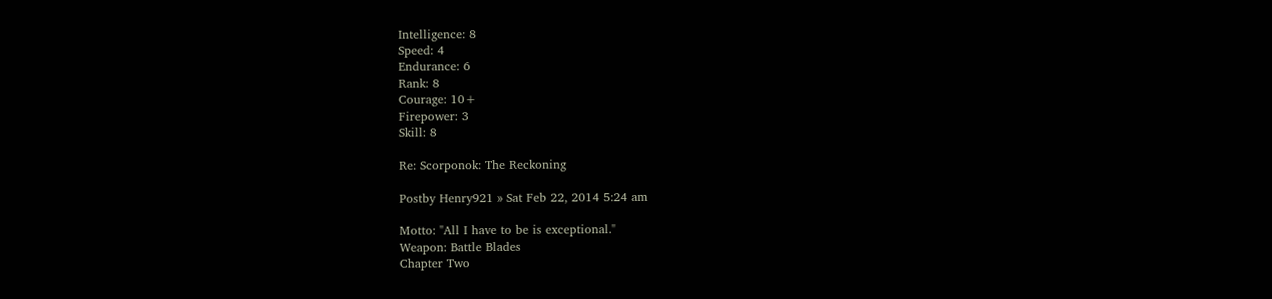Intelligence: 8
Speed: 4
Endurance: 6
Rank: 8
Courage: 10+
Firepower: 3
Skill: 8

Re: Scorponok: The Reckoning

Postby Henry921 » Sat Feb 22, 2014 5:24 am

Motto: "All I have to be is exceptional."
Weapon: Battle Blades
Chapter Two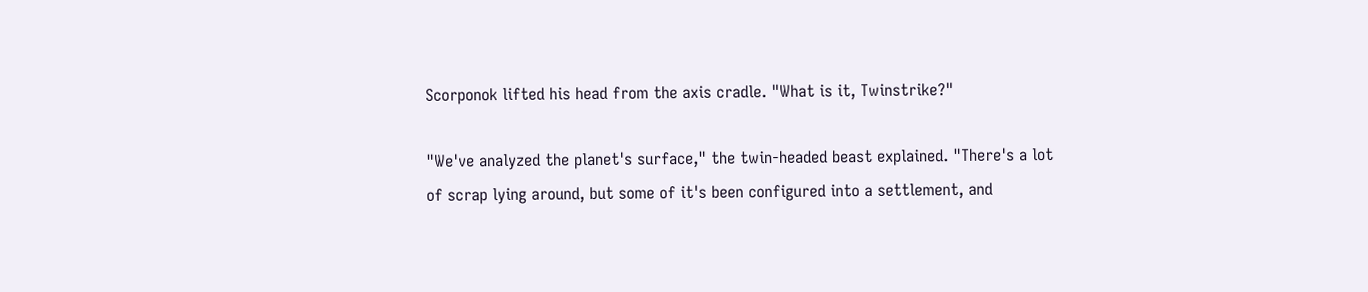Scorponok lifted his head from the axis cradle. "What is it, Twinstrike?"

"We've analyzed the planet's surface," the twin-headed beast explained. "There's a lot of scrap lying around, but some of it's been configured into a settlement, and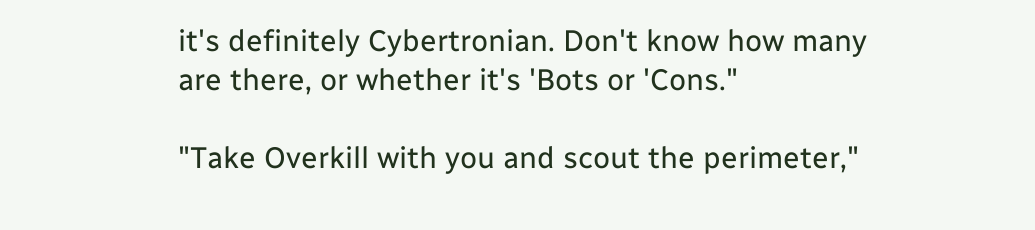it's definitely Cybertronian. Don't know how many are there, or whether it's 'Bots or 'Cons."

"Take Overkill with you and scout the perimeter,"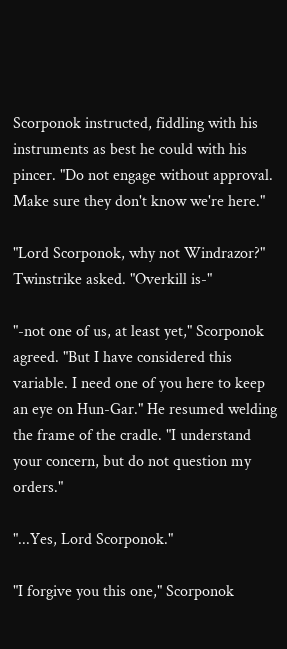Scorponok instructed, fiddling with his instruments as best he could with his pincer. "Do not engage without approval. Make sure they don't know we're here."

"Lord Scorponok, why not Windrazor?" Twinstrike asked. "Overkill is-"

"-not one of us, at least yet," Scorponok agreed. "But I have considered this variable. I need one of you here to keep an eye on Hun-Gar." He resumed welding the frame of the cradle. "I understand your concern, but do not question my orders."

"...Yes, Lord Scorponok."

"I forgive you this one," Scorponok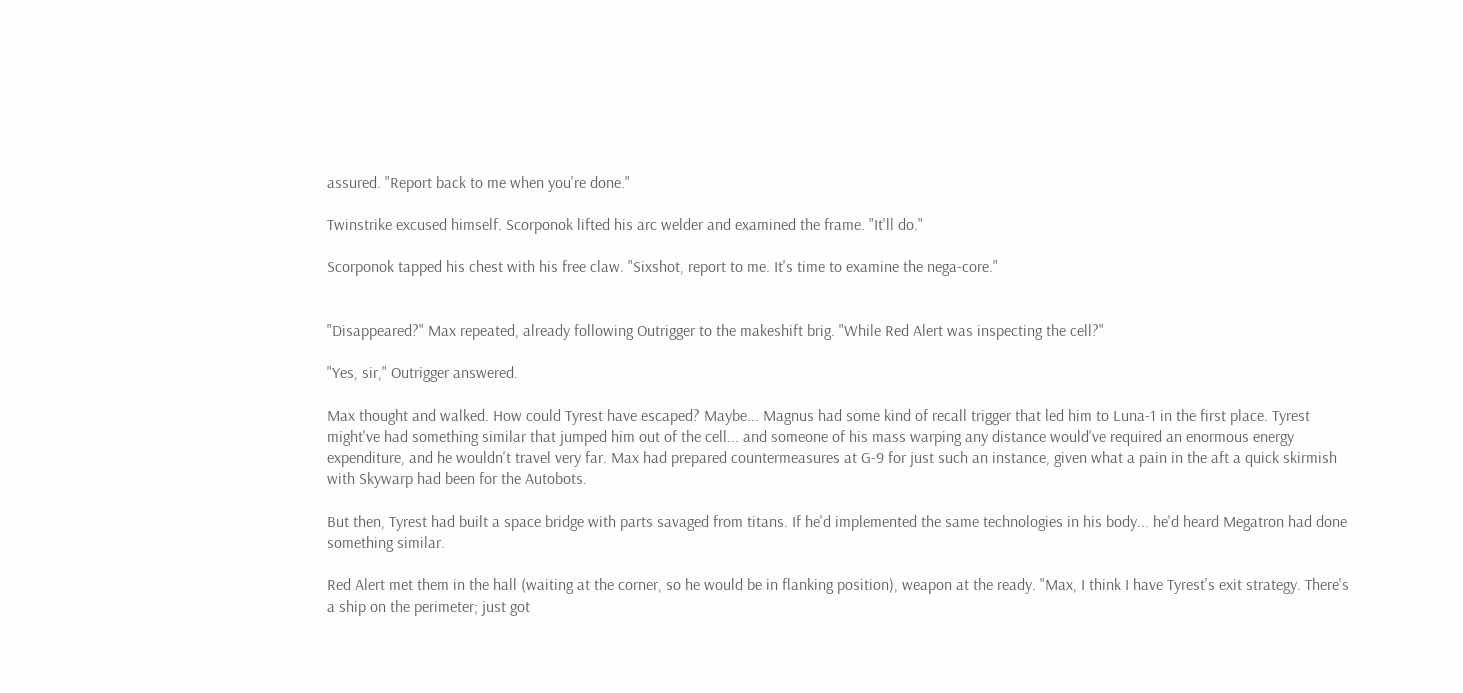assured. "Report back to me when you're done."

Twinstrike excused himself. Scorponok lifted his arc welder and examined the frame. "It'll do."

Scorponok tapped his chest with his free claw. "Sixshot, report to me. It's time to examine the nega-core."


"Disappeared?" Max repeated, already following Outrigger to the makeshift brig. "While Red Alert was inspecting the cell?"

"Yes, sir," Outrigger answered.

Max thought and walked. How could Tyrest have escaped? Maybe... Magnus had some kind of recall trigger that led him to Luna-1 in the first place. Tyrest might've had something similar that jumped him out of the cell... and someone of his mass warping any distance would've required an enormous energy expenditure, and he wouldn't travel very far. Max had prepared countermeasures at G-9 for just such an instance, given what a pain in the aft a quick skirmish with Skywarp had been for the Autobots.

But then, Tyrest had built a space bridge with parts savaged from titans. If he'd implemented the same technologies in his body... he'd heard Megatron had done something similar.

Red Alert met them in the hall (waiting at the corner, so he would be in flanking position), weapon at the ready. "Max, I think I have Tyrest's exit strategy. There's a ship on the perimeter; just got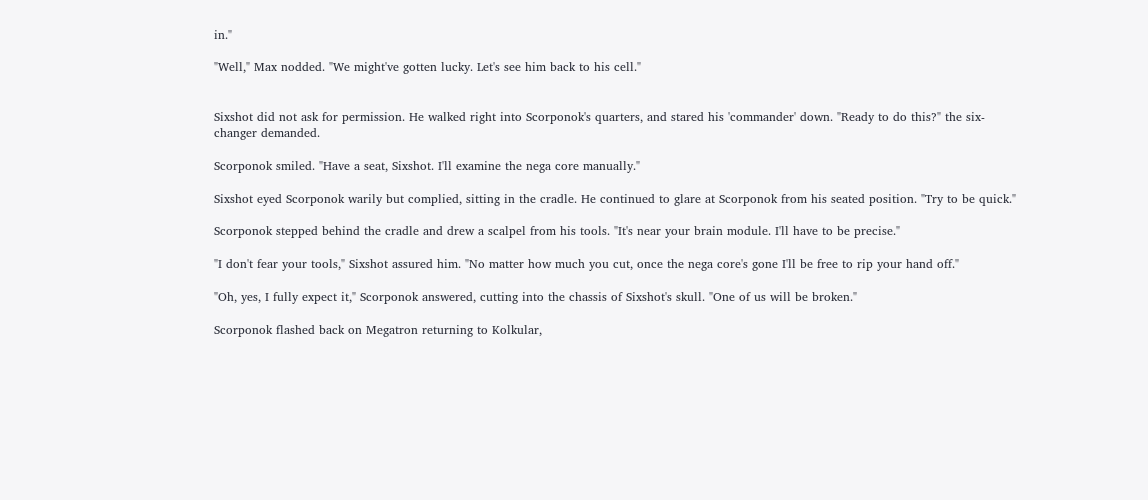in."

"Well," Max nodded. "We might've gotten lucky. Let's see him back to his cell."


Sixshot did not ask for permission. He walked right into Scorponok's quarters, and stared his 'commander' down. "Ready to do this?" the six-changer demanded.

Scorponok smiled. "Have a seat, Sixshot. I'll examine the nega core manually."

Sixshot eyed Scorponok warily but complied, sitting in the cradle. He continued to glare at Scorponok from his seated position. "Try to be quick."

Scorponok stepped behind the cradle and drew a scalpel from his tools. "It's near your brain module. I'll have to be precise."

"I don't fear your tools," Sixshot assured him. "No matter how much you cut, once the nega core's gone I'll be free to rip your hand off."

"Oh, yes, I fully expect it," Scorponok answered, cutting into the chassis of Sixshot's skull. "One of us will be broken."

Scorponok flashed back on Megatron returning to Kolkular,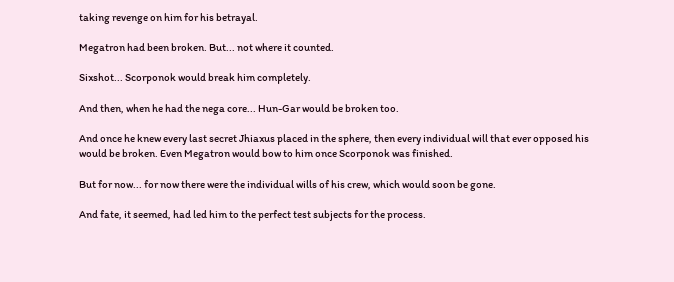taking revenge on him for his betrayal.

Megatron had been broken. But... not where it counted.

Sixshot... Scorponok would break him completely.

And then, when he had the nega core... Hun-Gar would be broken too.

And once he knew every last secret Jhiaxus placed in the sphere, then every individual will that ever opposed his would be broken. Even Megatron would bow to him once Scorponok was finished.

But for now... for now there were the individual wills of his crew, which would soon be gone.

And fate, it seemed, had led him to the perfect test subjects for the process.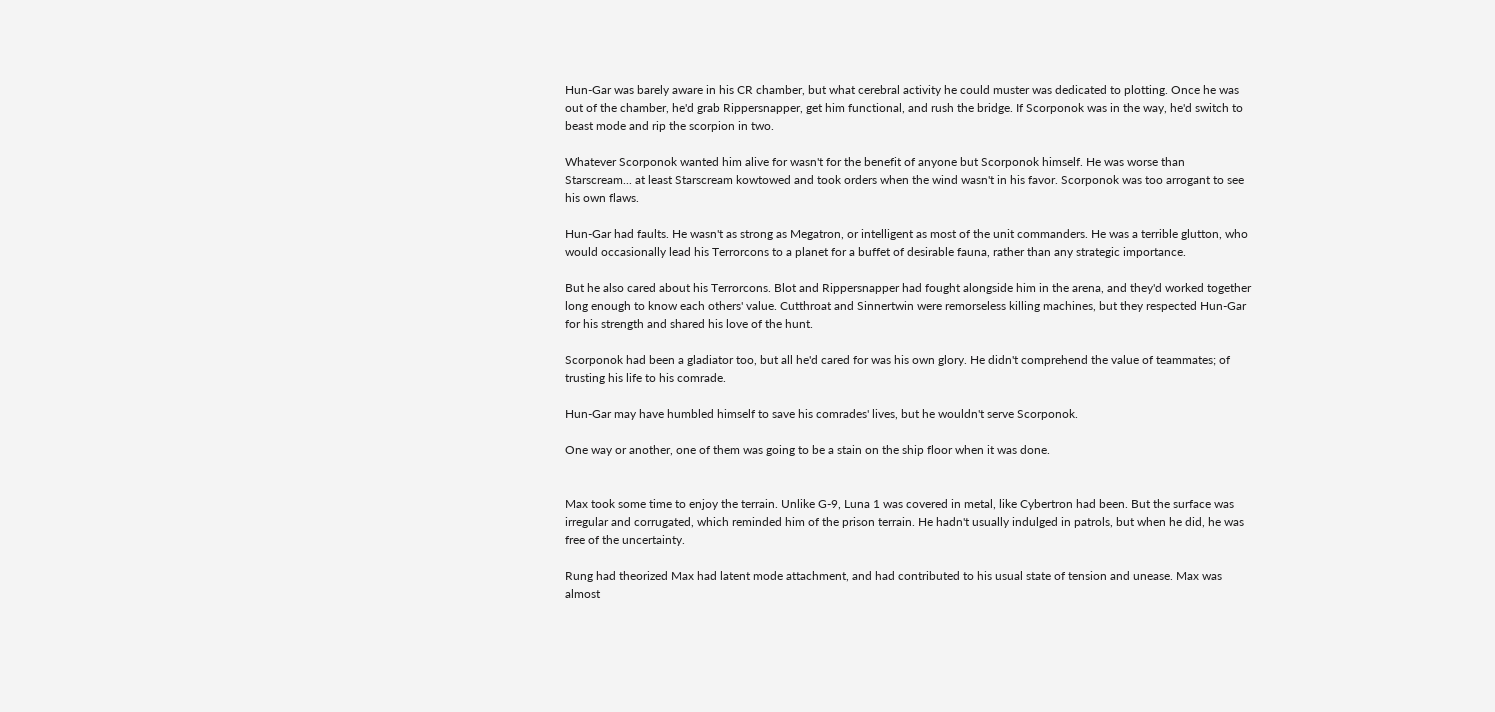Hun-Gar was barely aware in his CR chamber, but what cerebral activity he could muster was dedicated to plotting. Once he was out of the chamber, he'd grab Rippersnapper, get him functional, and rush the bridge. If Scorponok was in the way, he'd switch to beast mode and rip the scorpion in two.

Whatever Scorponok wanted him alive for wasn't for the benefit of anyone but Scorponok himself. He was worse than Starscream... at least Starscream kowtowed and took orders when the wind wasn't in his favor. Scorponok was too arrogant to see his own flaws.

Hun-Gar had faults. He wasn't as strong as Megatron, or intelligent as most of the unit commanders. He was a terrible glutton, who would occasionally lead his Terrorcons to a planet for a buffet of desirable fauna, rather than any strategic importance.

But he also cared about his Terrorcons. Blot and Rippersnapper had fought alongside him in the arena, and they'd worked together long enough to know each others' value. Cutthroat and Sinnertwin were remorseless killing machines, but they respected Hun-Gar for his strength and shared his love of the hunt.

Scorponok had been a gladiator too, but all he'd cared for was his own glory. He didn't comprehend the value of teammates; of trusting his life to his comrade.

Hun-Gar may have humbled himself to save his comrades' lives, but he wouldn't serve Scorponok.

One way or another, one of them was going to be a stain on the ship floor when it was done.


Max took some time to enjoy the terrain. Unlike G-9, Luna 1 was covered in metal, like Cybertron had been. But the surface was irregular and corrugated, which reminded him of the prison terrain. He hadn't usually indulged in patrols, but when he did, he was free of the uncertainty.

Rung had theorized Max had latent mode attachment, and had contributed to his usual state of tension and unease. Max was almost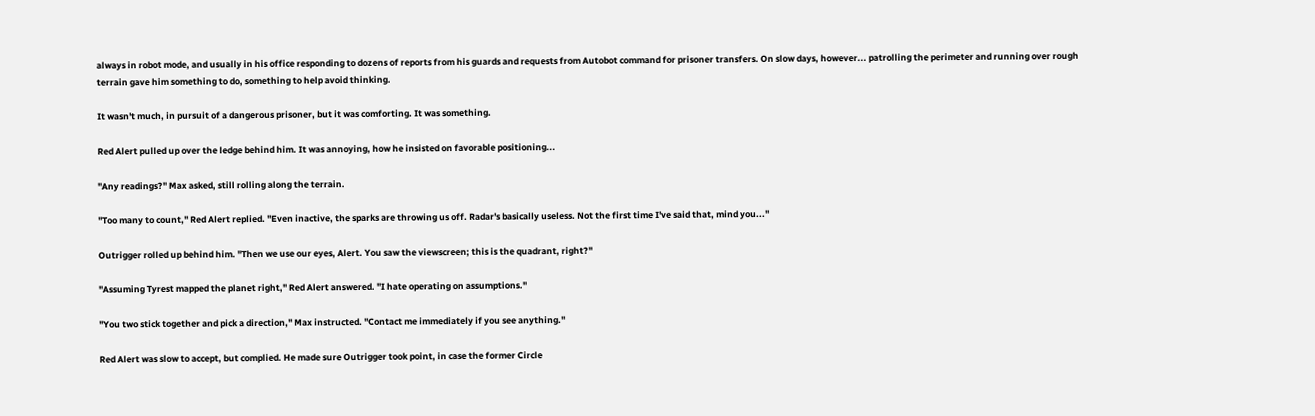always in robot mode, and usually in his office responding to dozens of reports from his guards and requests from Autobot command for prisoner transfers. On slow days, however... patrolling the perimeter and running over rough terrain gave him something to do, something to help avoid thinking.

It wasn't much, in pursuit of a dangerous prisoner, but it was comforting. It was something.

Red Alert pulled up over the ledge behind him. It was annoying, how he insisted on favorable positioning...

"Any readings?" Max asked, still rolling along the terrain.

"Too many to count," Red Alert replied. "Even inactive, the sparks are throwing us off. Radar's basically useless. Not the first time I've said that, mind you..."

Outrigger rolled up behind him. "Then we use our eyes, Alert. You saw the viewscreen; this is the quadrant, right?"

"Assuming Tyrest mapped the planet right," Red Alert answered. "I hate operating on assumptions."

"You two stick together and pick a direction," Max instructed. "Contact me immediately if you see anything."

Red Alert was slow to accept, but complied. He made sure Outrigger took point, in case the former Circle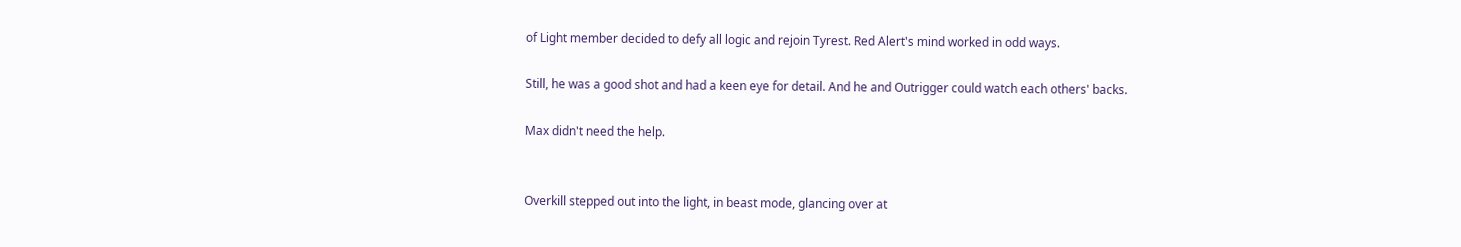of Light member decided to defy all logic and rejoin Tyrest. Red Alert's mind worked in odd ways.

Still, he was a good shot and had a keen eye for detail. And he and Outrigger could watch each others' backs.

Max didn't need the help.


Overkill stepped out into the light, in beast mode, glancing over at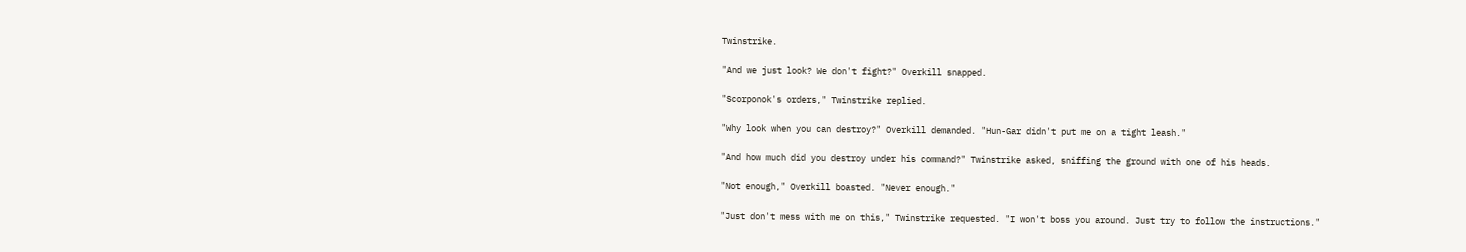Twinstrike.

"And we just look? We don't fight?" Overkill snapped.

"Scorponok's orders," Twinstrike replied.

"Why look when you can destroy?" Overkill demanded. "Hun-Gar didn't put me on a tight leash."

"And how much did you destroy under his command?" Twinstrike asked, sniffing the ground with one of his heads.

"Not enough," Overkill boasted. "Never enough."

"Just don't mess with me on this," Twinstrike requested. "I won't boss you around. Just try to follow the instructions."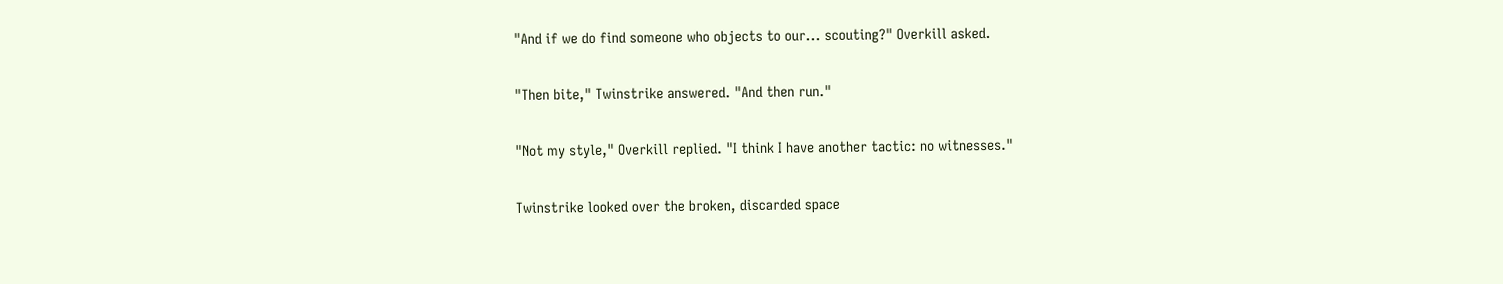"And if we do find someone who objects to our... scouting?" Overkill asked.

"Then bite," Twinstrike answered. "And then run."

"Not my style," Overkill replied. "I think I have another tactic: no witnesses."

Twinstrike looked over the broken, discarded space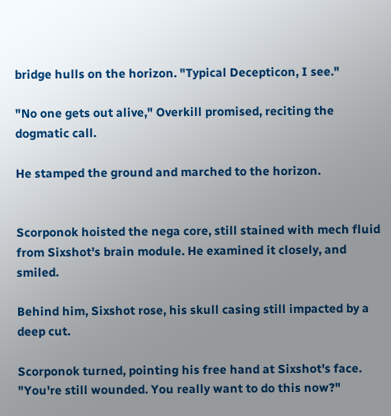bridge hulls on the horizon. "Typical Decepticon, I see."

"No one gets out alive," Overkill promised, reciting the dogmatic call.

He stamped the ground and marched to the horizon.


Scorponok hoisted the nega core, still stained with mech fluid from Sixshot's brain module. He examined it closely, and smiled.

Behind him, Sixshot rose, his skull casing still impacted by a deep cut.

Scorponok turned, pointing his free hand at Sixshot's face. "You're still wounded. You really want to do this now?"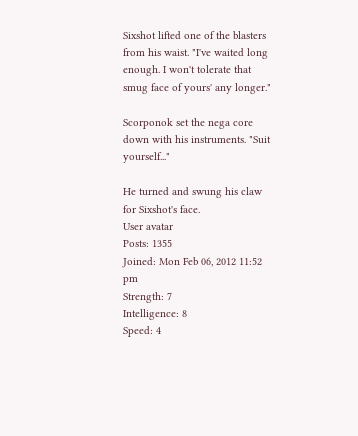Sixshot lifted one of the blasters from his waist. "I've waited long enough. I won't tolerate that smug face of yours' any longer."

Scorponok set the nega core down with his instruments. "Suit yourself..."

He turned and swung his claw for Sixshot's face.
User avatar
Posts: 1355
Joined: Mon Feb 06, 2012 11:52 pm
Strength: 7
Intelligence: 8
Speed: 4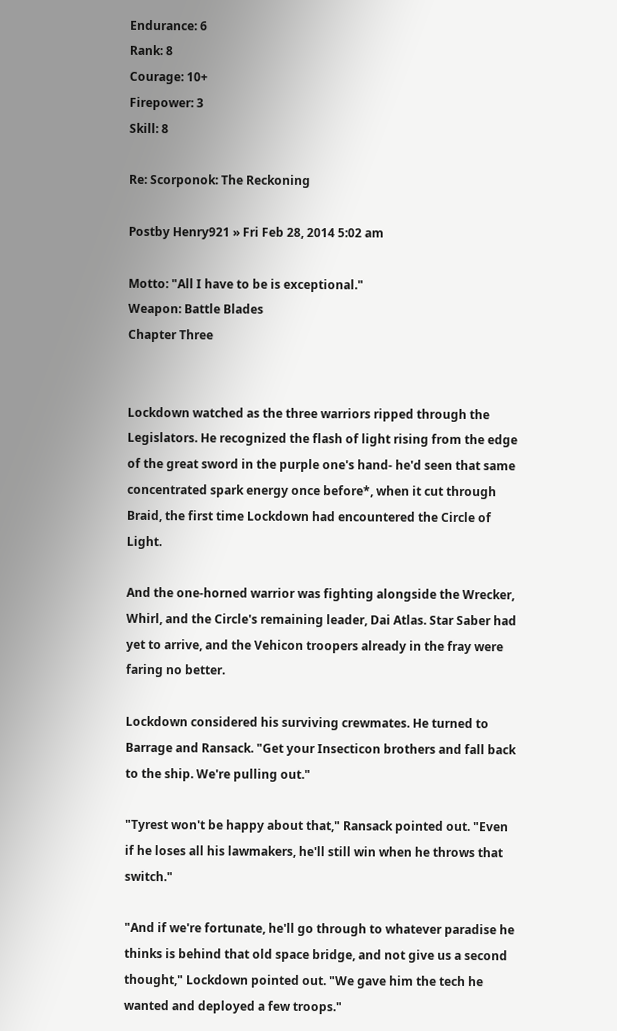Endurance: 6
Rank: 8
Courage: 10+
Firepower: 3
Skill: 8

Re: Scorponok: The Reckoning

Postby Henry921 » Fri Feb 28, 2014 5:02 am

Motto: "All I have to be is exceptional."
Weapon: Battle Blades
Chapter Three


Lockdown watched as the three warriors ripped through the Legislators. He recognized the flash of light rising from the edge of the great sword in the purple one's hand- he'd seen that same concentrated spark energy once before*, when it cut through Braid, the first time Lockdown had encountered the Circle of Light.

And the one-horned warrior was fighting alongside the Wrecker, Whirl, and the Circle's remaining leader, Dai Atlas. Star Saber had yet to arrive, and the Vehicon troopers already in the fray were faring no better.

Lockdown considered his surviving crewmates. He turned to Barrage and Ransack. "Get your Insecticon brothers and fall back to the ship. We're pulling out."

"Tyrest won't be happy about that," Ransack pointed out. "Even if he loses all his lawmakers, he'll still win when he throws that switch."

"And if we're fortunate, he'll go through to whatever paradise he thinks is behind that old space bridge, and not give us a second thought," Lockdown pointed out. "We gave him the tech he wanted and deployed a few troops."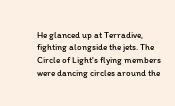He glanced up at Terradive, fighting alongside the jets. The Circle of Light's flying members were dancing circles around the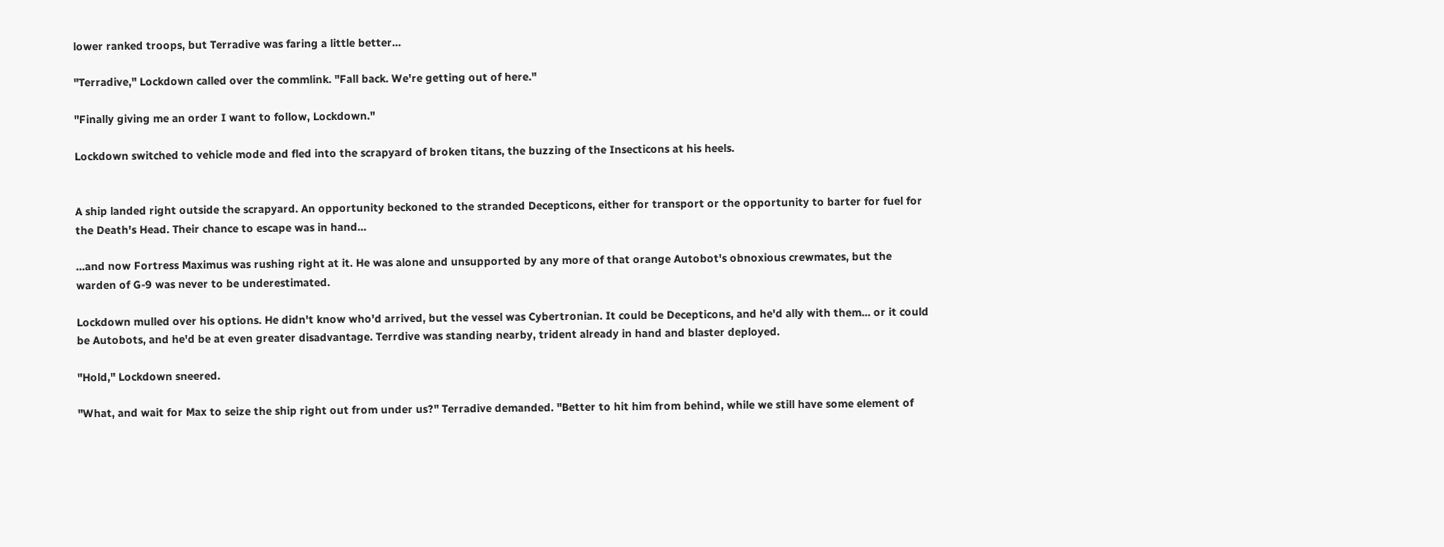lower ranked troops, but Terradive was faring a little better...

"Terradive," Lockdown called over the commlink. "Fall back. We're getting out of here."

"Finally giving me an order I want to follow, Lockdown."

Lockdown switched to vehicle mode and fled into the scrapyard of broken titans, the buzzing of the Insecticons at his heels.


A ship landed right outside the scrapyard. An opportunity beckoned to the stranded Decepticons, either for transport or the opportunity to barter for fuel for the Death's Head. Their chance to escape was in hand...

...and now Fortress Maximus was rushing right at it. He was alone and unsupported by any more of that orange Autobot's obnoxious crewmates, but the warden of G-9 was never to be underestimated.

Lockdown mulled over his options. He didn't know who'd arrived, but the vessel was Cybertronian. It could be Decepticons, and he'd ally with them... or it could be Autobots, and he'd be at even greater disadvantage. Terrdive was standing nearby, trident already in hand and blaster deployed.

"Hold," Lockdown sneered.

"What, and wait for Max to seize the ship right out from under us?" Terradive demanded. "Better to hit him from behind, while we still have some element of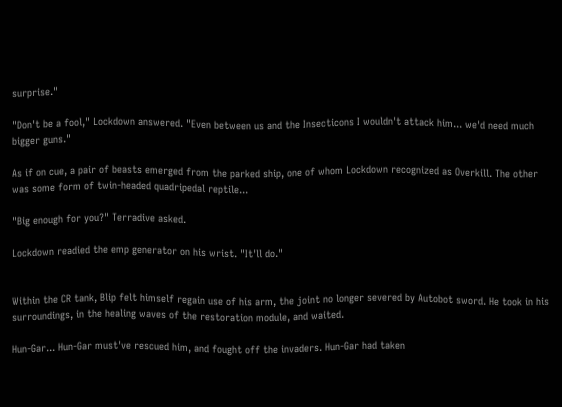surprise."

"Don't be a fool," Lockdown answered. "Even between us and the Insecticons I wouldn't attack him... we'd need much bigger guns."

As if on cue, a pair of beasts emerged from the parked ship, one of whom Lockdown recognized as Overkill. The other was some form of twin-headed quadripedal reptile...

"Big enough for you?" Terradive asked.

Lockdown readied the emp generator on his wrist. "It'll do."


Within the CR tank, Blip felt himself regain use of his arm, the joint no longer severed by Autobot sword. He took in his surroundings, in the healing waves of the restoration module, and waited.

Hun-Gar... Hun-Gar must've rescued him, and fought off the invaders. Hun-Gar had taken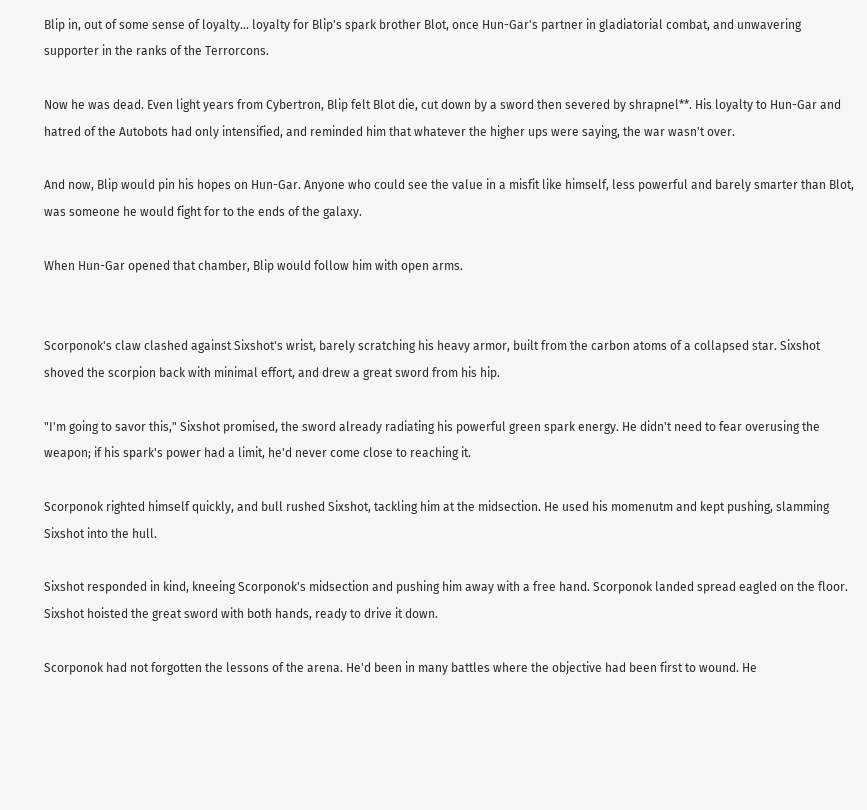Blip in, out of some sense of loyalty... loyalty for Blip's spark brother Blot, once Hun-Gar's partner in gladiatorial combat, and unwavering supporter in the ranks of the Terrorcons.

Now he was dead. Even light years from Cybertron, Blip felt Blot die, cut down by a sword then severed by shrapnel**. His loyalty to Hun-Gar and hatred of the Autobots had only intensified, and reminded him that whatever the higher ups were saying, the war wasn't over.

And now, Blip would pin his hopes on Hun-Gar. Anyone who could see the value in a misfit like himself, less powerful and barely smarter than Blot, was someone he would fight for to the ends of the galaxy.

When Hun-Gar opened that chamber, Blip would follow him with open arms.


Scorponok's claw clashed against Sixshot's wrist, barely scratching his heavy armor, built from the carbon atoms of a collapsed star. Sixshot shoved the scorpion back with minimal effort, and drew a great sword from his hip.

"I'm going to savor this," Sixshot promised, the sword already radiating his powerful green spark energy. He didn't need to fear overusing the weapon; if his spark's power had a limit, he'd never come close to reaching it.

Scorponok righted himself quickly, and bull rushed Sixshot, tackling him at the midsection. He used his momenutm and kept pushing, slamming Sixshot into the hull.

Sixshot responded in kind, kneeing Scorponok's midsection and pushing him away with a free hand. Scorponok landed spread eagled on the floor. Sixshot hoisted the great sword with both hands, ready to drive it down.

Scorponok had not forgotten the lessons of the arena. He'd been in many battles where the objective had been first to wound. He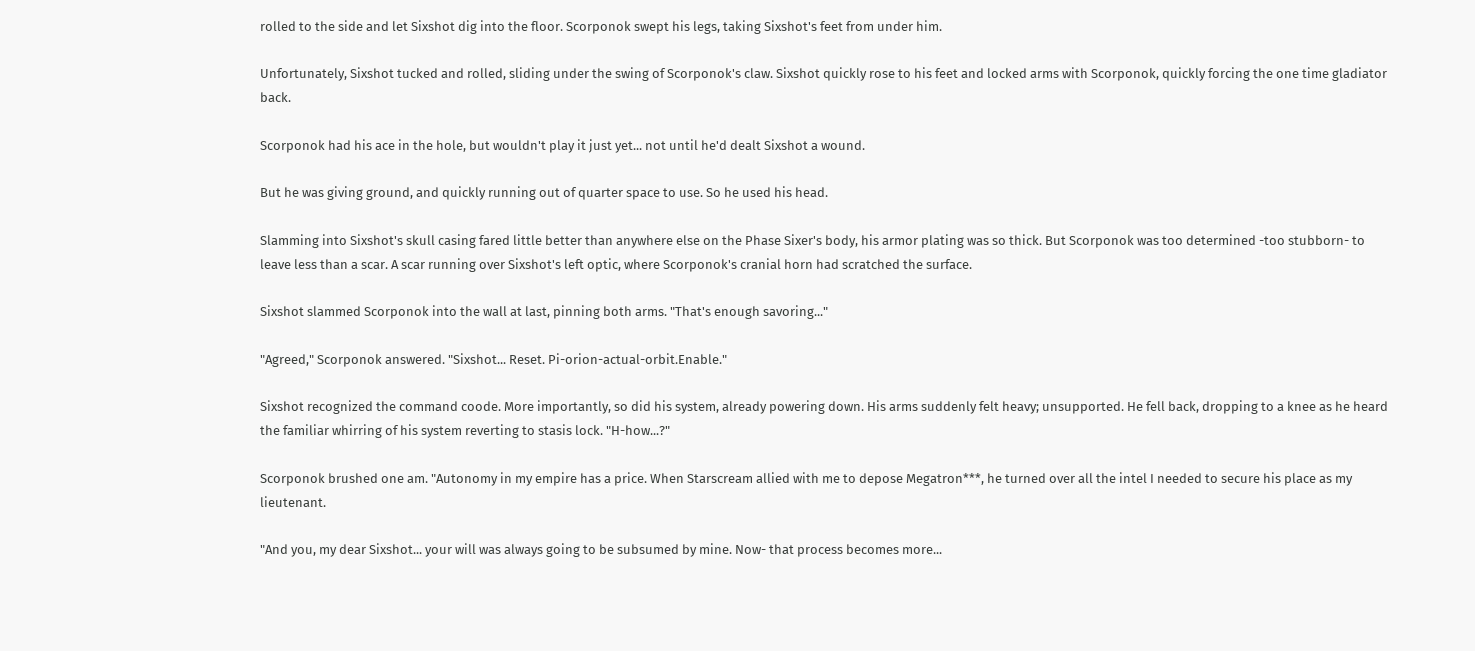rolled to the side and let Sixshot dig into the floor. Scorponok swept his legs, taking Sixshot's feet from under him.

Unfortunately, Sixshot tucked and rolled, sliding under the swing of Scorponok's claw. Sixshot quickly rose to his feet and locked arms with Scorponok, quickly forcing the one time gladiator back.

Scorponok had his ace in the hole, but wouldn't play it just yet... not until he'd dealt Sixshot a wound.

But he was giving ground, and quickly running out of quarter space to use. So he used his head.

Slamming into Sixshot's skull casing fared little better than anywhere else on the Phase Sixer's body, his armor plating was so thick. But Scorponok was too determined -too stubborn- to leave less than a scar. A scar running over Sixshot's left optic, where Scorponok's cranial horn had scratched the surface.

Sixshot slammed Scorponok into the wall at last, pinning both arms. "That's enough savoring..."

"Agreed," Scorponok answered. "Sixshot... Reset. Pi-orion-actual-orbit.Enable."

Sixshot recognized the command coode. More importantly, so did his system, already powering down. His arms suddenly felt heavy; unsupported. He fell back, dropping to a knee as he heard the familiar whirring of his system reverting to stasis lock. "H-how...?"

Scorponok brushed one am. "Autonomy in my empire has a price. When Starscream allied with me to depose Megatron***, he turned over all the intel I needed to secure his place as my lieutenant.

"And you, my dear Sixshot... your will was always going to be subsumed by mine. Now- that process becomes more...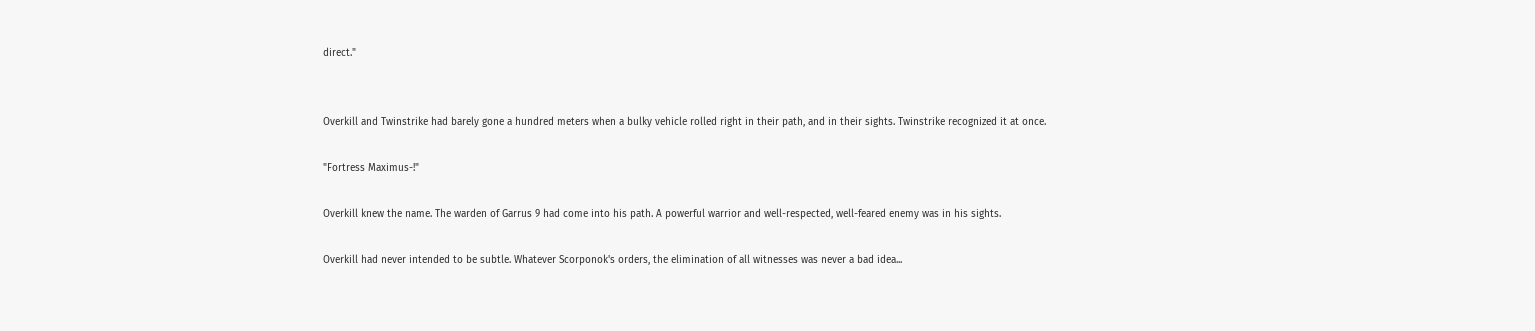direct."


Overkill and Twinstrike had barely gone a hundred meters when a bulky vehicle rolled right in their path, and in their sights. Twinstrike recognized it at once.

"Fortress Maximus-!"

Overkill knew the name. The warden of Garrus 9 had come into his path. A powerful warrior and well-respected, well-feared enemy was in his sights.

Overkill had never intended to be subtle. Whatever Scorponok's orders, the elimination of all witnesses was never a bad idea...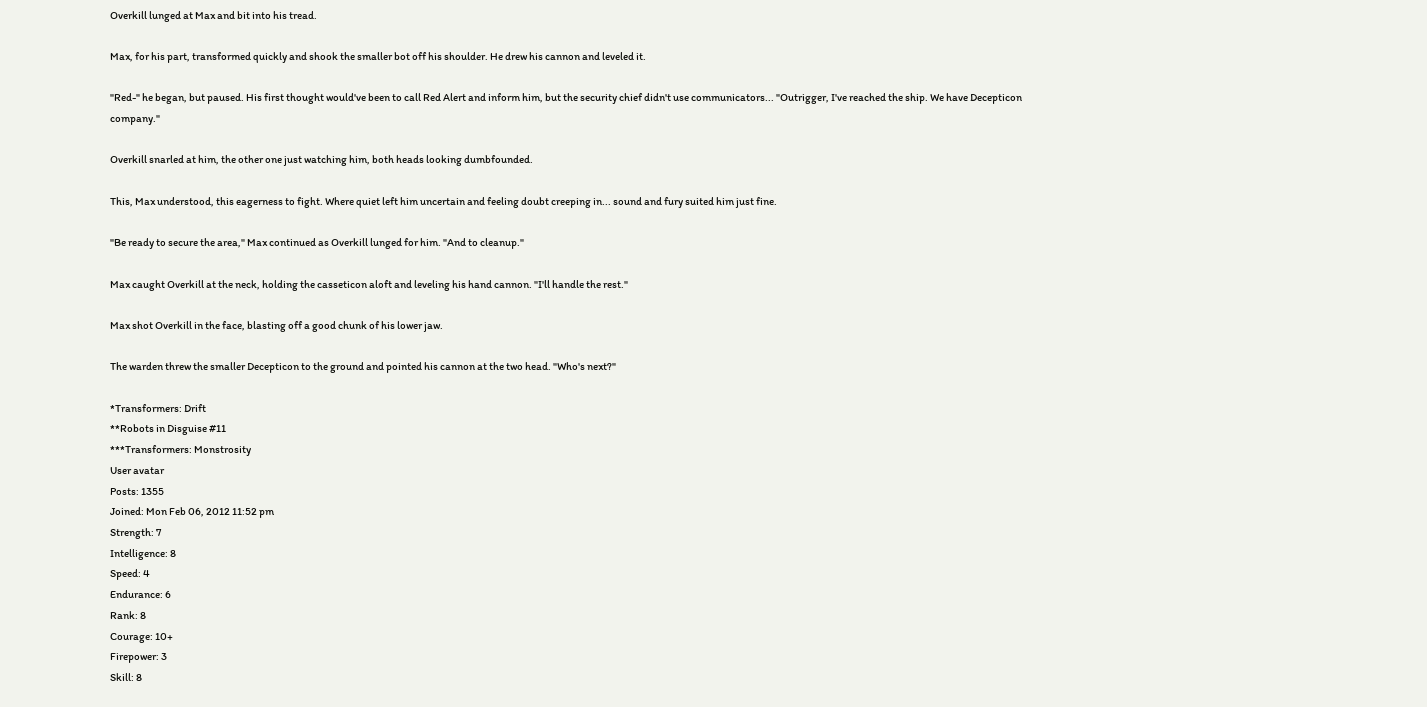Overkill lunged at Max and bit into his tread.

Max, for his part, transformed quickly and shook the smaller bot off his shoulder. He drew his cannon and leveled it.

"Red-" he began, but paused. His first thought would've been to call Red Alert and inform him, but the security chief didn't use communicators... "Outrigger, I've reached the ship. We have Decepticon company."

Overkill snarled at him, the other one just watching him, both heads looking dumbfounded.

This, Max understood, this eagerness to fight. Where quiet left him uncertain and feeling doubt creeping in... sound and fury suited him just fine.

"Be ready to secure the area," Max continued as Overkill lunged for him. "And to cleanup."

Max caught Overkill at the neck, holding the casseticon aloft and leveling his hand cannon. "I'll handle the rest."

Max shot Overkill in the face, blasting off a good chunk of his lower jaw.

The warden threw the smaller Decepticon to the ground and pointed his cannon at the two head. "Who's next?"

*Transformers: Drift
**Robots in Disguise #11
***Transformers: Monstrosity
User avatar
Posts: 1355
Joined: Mon Feb 06, 2012 11:52 pm
Strength: 7
Intelligence: 8
Speed: 4
Endurance: 6
Rank: 8
Courage: 10+
Firepower: 3
Skill: 8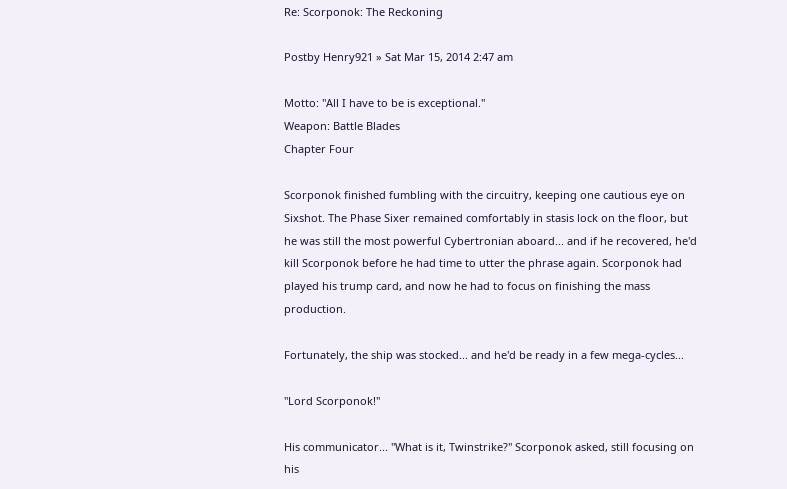Re: Scorponok: The Reckoning

Postby Henry921 » Sat Mar 15, 2014 2:47 am

Motto: "All I have to be is exceptional."
Weapon: Battle Blades
Chapter Four

Scorponok finished fumbling with the circuitry, keeping one cautious eye on Sixshot. The Phase Sixer remained comfortably in stasis lock on the floor, but he was still the most powerful Cybertronian aboard... and if he recovered, he'd kill Scorponok before he had time to utter the phrase again. Scorponok had played his trump card, and now he had to focus on finishing the mass production.

Fortunately, the ship was stocked... and he'd be ready in a few mega-cycles...

"Lord Scorponok!"

His communicator... "What is it, Twinstrike?" Scorponok asked, still focusing on his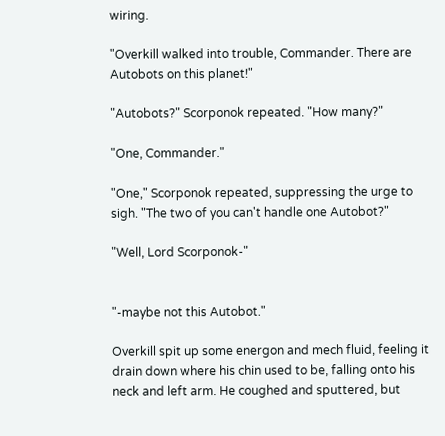wiring.

"Overkill walked into trouble, Commander. There are Autobots on this planet!"

"Autobots?" Scorponok repeated. "How many?"

"One, Commander."

"One," Scorponok repeated, suppressing the urge to sigh. "The two of you can't handle one Autobot?"

"Well, Lord Scorponok-"


"-maybe not this Autobot."

Overkill spit up some energon and mech fluid, feeling it drain down where his chin used to be, falling onto his neck and left arm. He coughed and sputtered, but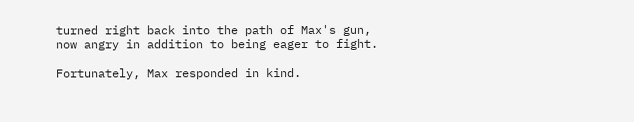turned right back into the path of Max's gun, now angry in addition to being eager to fight.

Fortunately, Max responded in kind.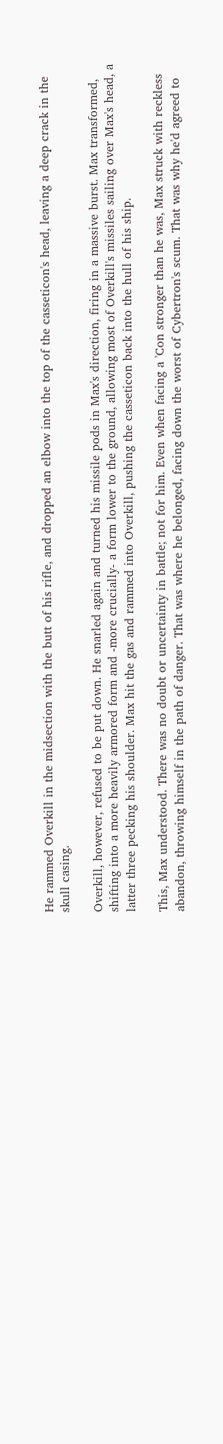He rammed Overkill in the midsection with the butt of his rifle, and dropped an elbow into the top of the casseticon's head, leaving a deep crack in the skull casing.

Overkill, however, refused to be put down. He snarled again and turned his missile pods in Max's direction, firing in a massive burst. Max transformed, shifting into a more heavily armored form and -more crucially- a form lower to the ground, allowing most of Overkill's missiles sailing over Max's head, a latter three pecking his shoulder. Max hit the gas and rammed into Overkill, pushing the casseticon back into the hull of his ship.

This, Max understood. There was no doubt or uncertainty in battle; not for him. Even when facing a 'Con stronger than he was, Max struck with reckless abandon, throwing himself in the path of danger. That was where he belonged, facing down the worst of Cybertron's scum. That was why he'd agreed to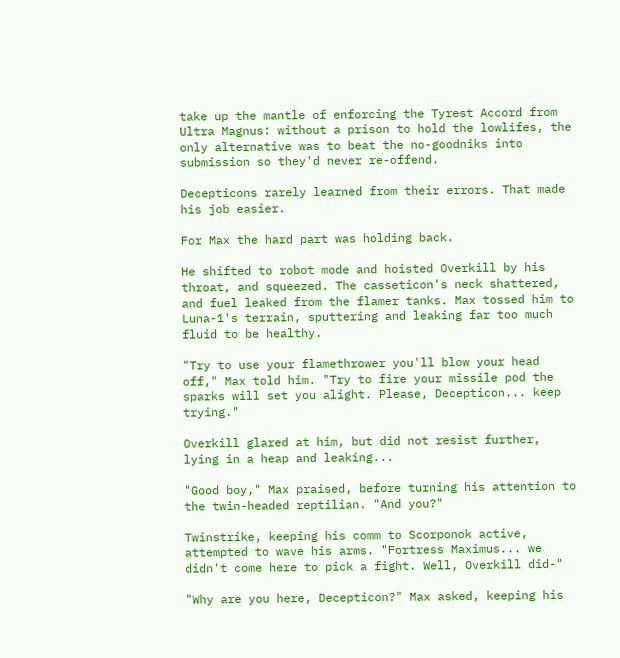take up the mantle of enforcing the Tyrest Accord from Ultra Magnus: without a prison to hold the lowlifes, the only alternative was to beat the no-goodniks into submission so they'd never re-offend.

Decepticons rarely learned from their errors. That made his job easier.

For Max the hard part was holding back.

He shifted to robot mode and hoisted Overkill by his throat, and squeezed. The casseticon's neck shattered, and fuel leaked from the flamer tanks. Max tossed him to Luna-1's terrain, sputtering and leaking far too much fluid to be healthy.

"Try to use your flamethrower you'll blow your head off," Max told him. "Try to fire your missile pod the sparks will set you alight. Please, Decepticon... keep trying."

Overkill glared at him, but did not resist further, lying in a heap and leaking...

"Good boy," Max praised, before turning his attention to the twin-headed reptilian. "And you?"

Twinstrike, keeping his comm to Scorponok active, attempted to wave his arms. "Fortress Maximus... we didn't come here to pick a fight. Well, Overkill did-"

"Why are you here, Decepticon?" Max asked, keeping his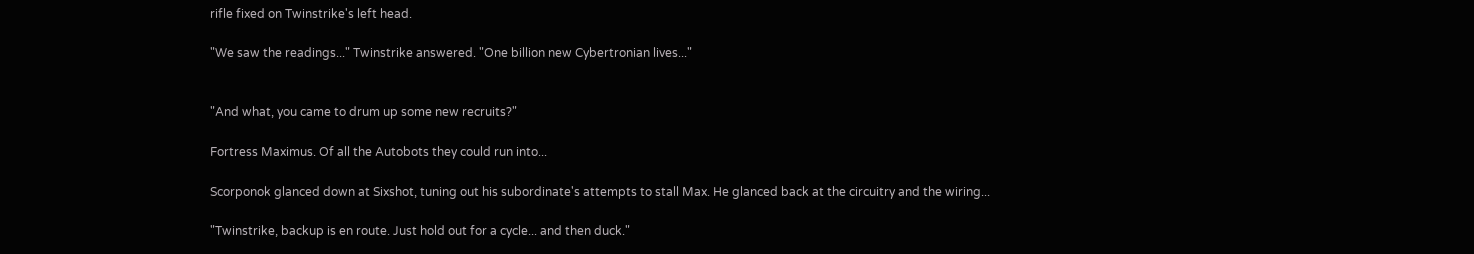rifle fixed on Twinstrike's left head.

"We saw the readings..." Twinstrike answered. "One billion new Cybertronian lives..."


"And what, you came to drum up some new recruits?"

Fortress Maximus. Of all the Autobots they could run into...

Scorponok glanced down at Sixshot, tuning out his subordinate's attempts to stall Max. He glanced back at the circuitry and the wiring...

"Twinstrike, backup is en route. Just hold out for a cycle... and then duck."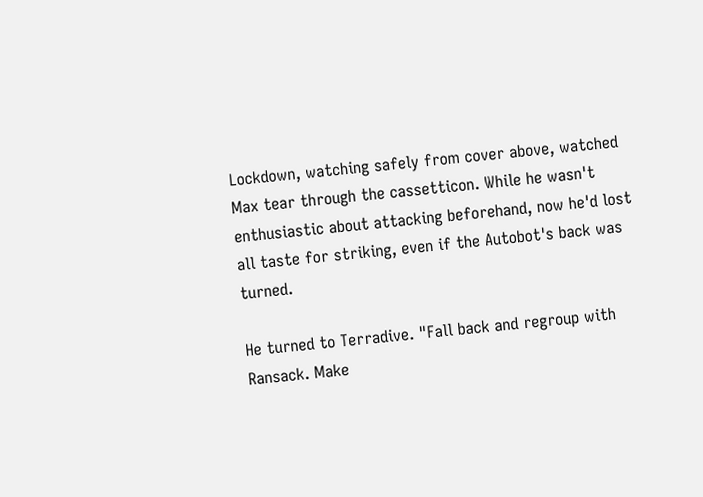Lockdown, watching safely from cover above, watched Max tear through the cassetticon. While he wasn't enthusiastic about attacking beforehand, now he'd lost all taste for striking, even if the Autobot's back was turned.

He turned to Terradive. "Fall back and regroup with Ransack. Make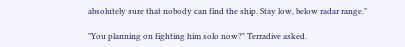absolutely sure that nobody can find the ship. Stay low, below radar range."

"You planning on fighting him solo now?" Terradive asked.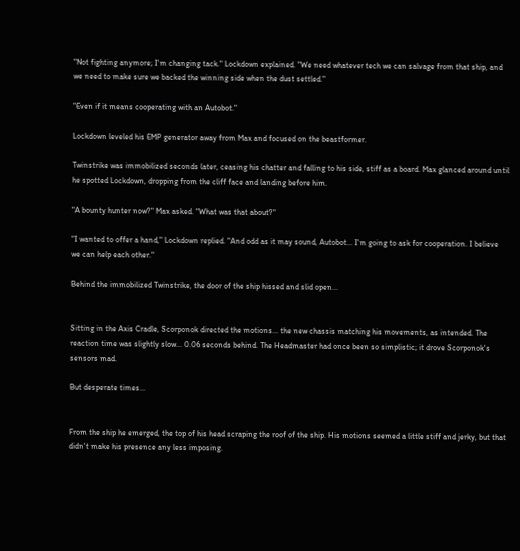"Not fighting anymore; I'm changing tack." Lockdown explained. "We need whatever tech we can salvage from that ship, and we need to make sure we backed the winning side when the dust settled."

"Even if it means cooperating with an Autobot."

Lockdown leveled his EMP generator away from Max and focused on the beastformer.

Twinstrike was immobilized seconds later, ceasing his chatter and falling to his side, stiff as a board. Max glanced around until he spotted Lockdown, dropping from the cliff face and landing before him.

"A bounty hunter now?" Max asked. "What was that about?"

"I wanted to offer a hand," Lockdown replied. "And odd as it may sound, Autobot... I'm going to ask for cooperation. I believe we can help each other."

Behind the immobilized Twinstrike, the door of the ship hissed and slid open...


Sitting in the Axis Cradle, Scorponok directed the motions... the new chassis matching his movements, as intended. The reaction time was slightly slow... 0.06 seconds behind. The Headmaster had once been so simplistic; it drove Scorponok's sensors mad.

But desperate times...


From the ship he emerged, the top of his head scraping the roof of the ship. His motions seemed a little stiff and jerky, but that didn't make his presence any less imposing.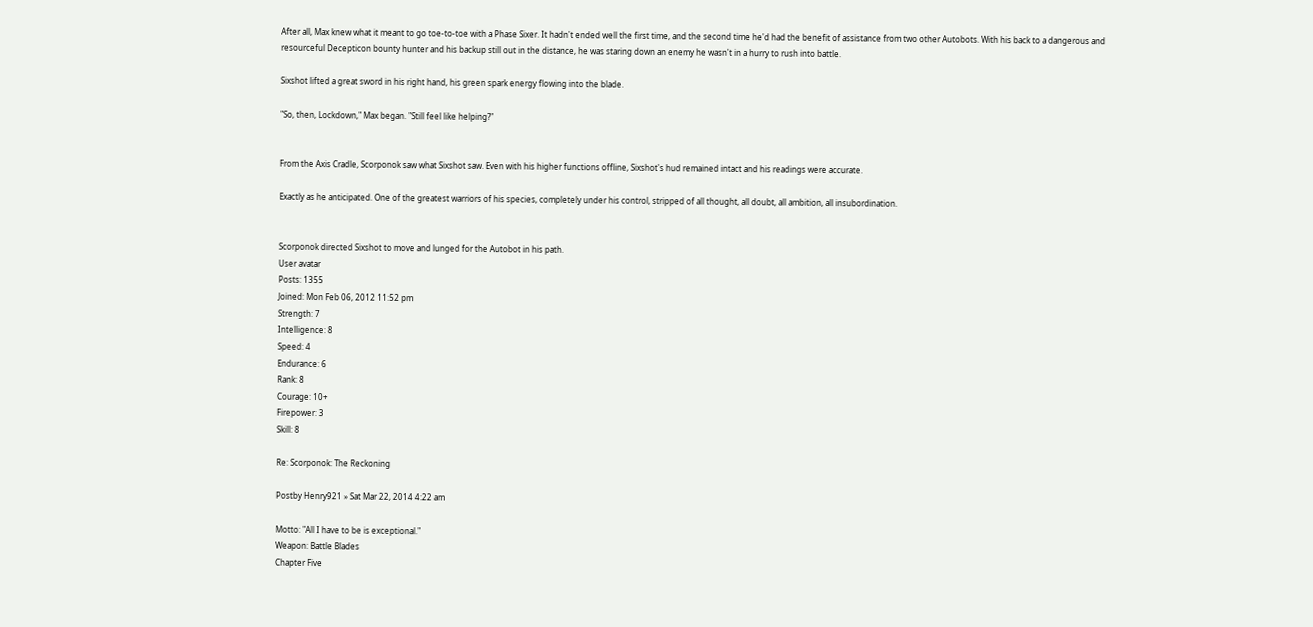After all, Max knew what it meant to go toe-to-toe with a Phase Sixer. It hadn't ended well the first time, and the second time he'd had the benefit of assistance from two other Autobots. With his back to a dangerous and resourceful Decepticon bounty hunter and his backup still out in the distance, he was staring down an enemy he wasn't in a hurry to rush into battle.

Sixshot lifted a great sword in his right hand, his green spark energy flowing into the blade.

"So, then, Lockdown," Max began. "Still feel like helping?"


From the Axis Cradle, Scorponok saw what Sixshot saw. Even with his higher functions offline, Sixshot's hud remained intact and his readings were accurate.

Exactly as he anticipated. One of the greatest warriors of his species, completely under his control, stripped of all thought, all doubt, all ambition, all insubordination.


Scorponok directed Sixshot to move and lunged for the Autobot in his path.
User avatar
Posts: 1355
Joined: Mon Feb 06, 2012 11:52 pm
Strength: 7
Intelligence: 8
Speed: 4
Endurance: 6
Rank: 8
Courage: 10+
Firepower: 3
Skill: 8

Re: Scorponok: The Reckoning

Postby Henry921 » Sat Mar 22, 2014 4:22 am

Motto: "All I have to be is exceptional."
Weapon: Battle Blades
Chapter Five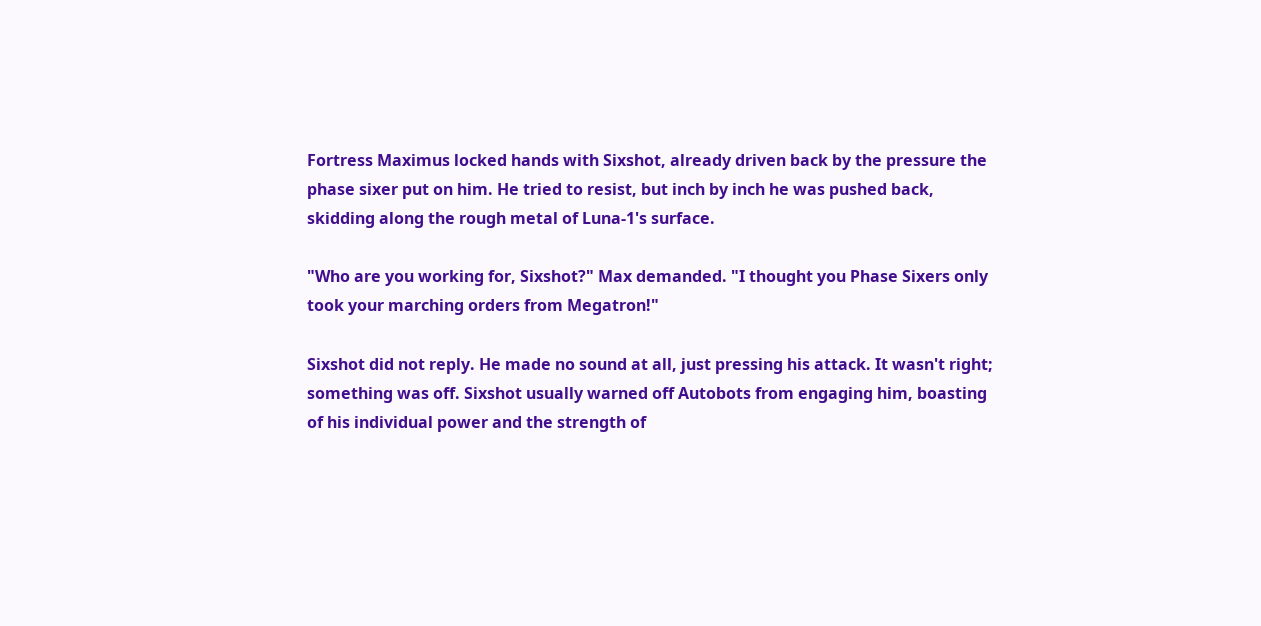Fortress Maximus locked hands with Sixshot, already driven back by the pressure the phase sixer put on him. He tried to resist, but inch by inch he was pushed back, skidding along the rough metal of Luna-1's surface.

"Who are you working for, Sixshot?" Max demanded. "I thought you Phase Sixers only took your marching orders from Megatron!"

Sixshot did not reply. He made no sound at all, just pressing his attack. It wasn't right; something was off. Sixshot usually warned off Autobots from engaging him, boasting of his individual power and the strength of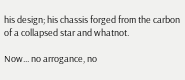his design; his chassis forged from the carbon of a collapsed star and whatnot.

Now... no arrogance, no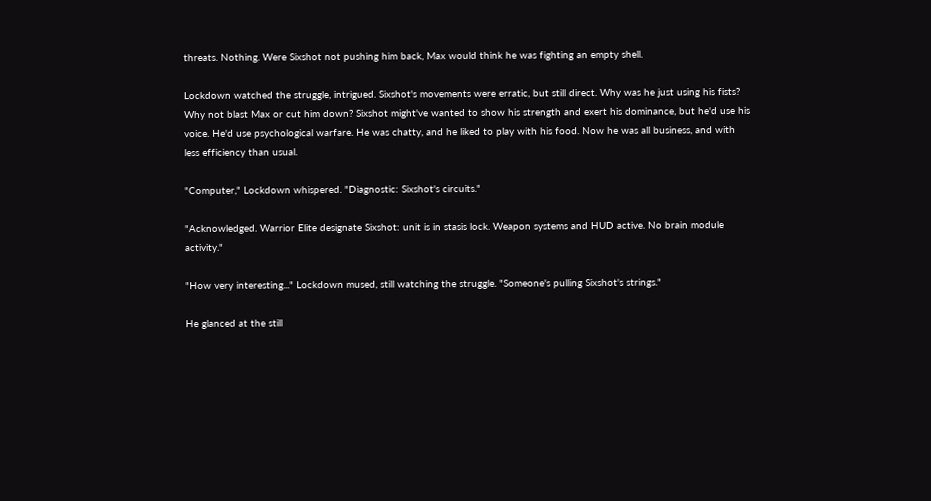threats. Nothing. Were Sixshot not pushing him back, Max would think he was fighting an empty shell.

Lockdown watched the struggle, intrigued. Sixshot's movements were erratic, but still direct. Why was he just using his fists? Why not blast Max or cut him down? Sixshot might've wanted to show his strength and exert his dominance, but he'd use his voice. He'd use psychological warfare. He was chatty, and he liked to play with his food. Now he was all business, and with less efficiency than usual.

"Computer," Lockdown whispered. "Diagnostic: Sixshot's circuits."

"Acknowledged. Warrior Elite designate Sixshot: unit is in stasis lock. Weapon systems and HUD active. No brain module activity."

"How very interesting..." Lockdown mused, still watching the struggle. "Someone's pulling Sixshot's strings."

He glanced at the still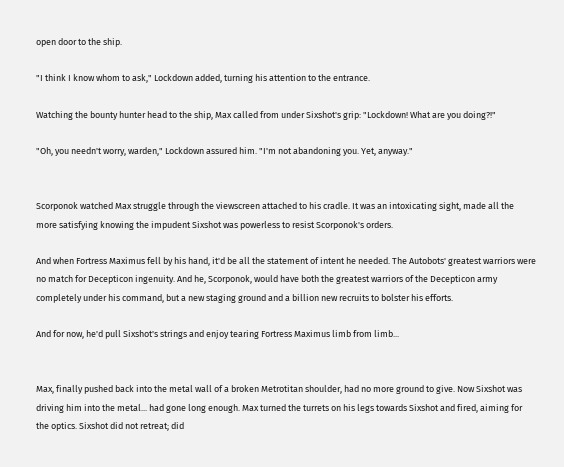open door to the ship.

"I think I know whom to ask," Lockdown added, turning his attention to the entrance.

Watching the bounty hunter head to the ship, Max called from under Sixshot's grip: "Lockdown! What are you doing?!"

"Oh, you needn't worry, warden," Lockdown assured him. "I'm not abandoning you. Yet, anyway."


Scorponok watched Max struggle through the viewscreen attached to his cradle. It was an intoxicating sight, made all the more satisfying knowing the impudent Sixshot was powerless to resist Scorponok's orders.

And when Fortress Maximus fell by his hand, it'd be all the statement of intent he needed. The Autobots' greatest warriors were no match for Decepticon ingenuity. And he, Scorponok, would have both the greatest warriors of the Decepticon army completely under his command, but a new staging ground and a billion new recruits to bolster his efforts.

And for now, he'd pull Sixshot's strings and enjoy tearing Fortress Maximus limb from limb...


Max, finally pushed back into the metal wall of a broken Metrotitan shoulder, had no more ground to give. Now Sixshot was driving him into the metal... had gone long enough. Max turned the turrets on his legs towards Sixshot and fired, aiming for the optics. Sixshot did not retreat; did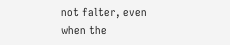not falter, even when the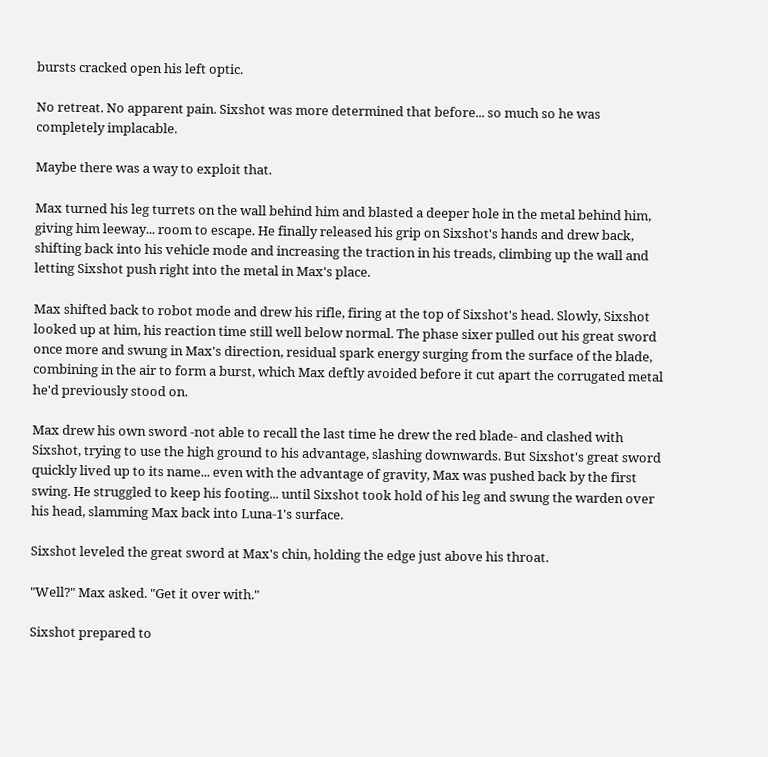bursts cracked open his left optic.

No retreat. No apparent pain. Sixshot was more determined that before... so much so he was completely implacable.

Maybe there was a way to exploit that.

Max turned his leg turrets on the wall behind him and blasted a deeper hole in the metal behind him, giving him leeway... room to escape. He finally released his grip on Sixshot's hands and drew back, shifting back into his vehicle mode and increasing the traction in his treads, climbing up the wall and letting Sixshot push right into the metal in Max's place.

Max shifted back to robot mode and drew his rifle, firing at the top of Sixshot's head. Slowly, Sixshot looked up at him, his reaction time still well below normal. The phase sixer pulled out his great sword once more and swung in Max's direction, residual spark energy surging from the surface of the blade, combining in the air to form a burst, which Max deftly avoided before it cut apart the corrugated metal he'd previously stood on.

Max drew his own sword -not able to recall the last time he drew the red blade- and clashed with Sixshot, trying to use the high ground to his advantage, slashing downwards. But Sixshot's great sword quickly lived up to its name... even with the advantage of gravity, Max was pushed back by the first swing. He struggled to keep his footing... until Sixshot took hold of his leg and swung the warden over his head, slamming Max back into Luna-1's surface.

Sixshot leveled the great sword at Max's chin, holding the edge just above his throat.

"Well?" Max asked. "Get it over with."

Sixshot prepared to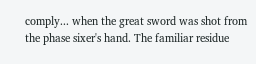comply... when the great sword was shot from the phase sixer's hand. The familiar residue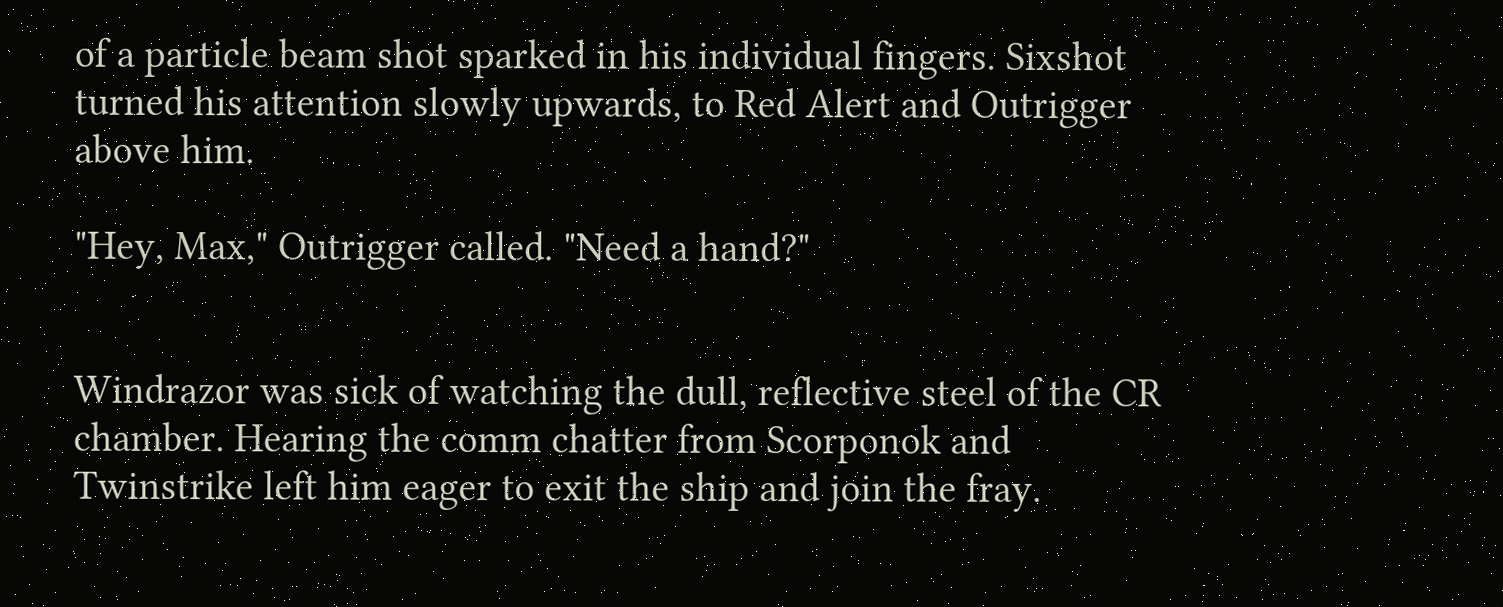of a particle beam shot sparked in his individual fingers. Sixshot turned his attention slowly upwards, to Red Alert and Outrigger above him.

"Hey, Max," Outrigger called. "Need a hand?"


Windrazor was sick of watching the dull, reflective steel of the CR chamber. Hearing the comm chatter from Scorponok and Twinstrike left him eager to exit the ship and join the fray.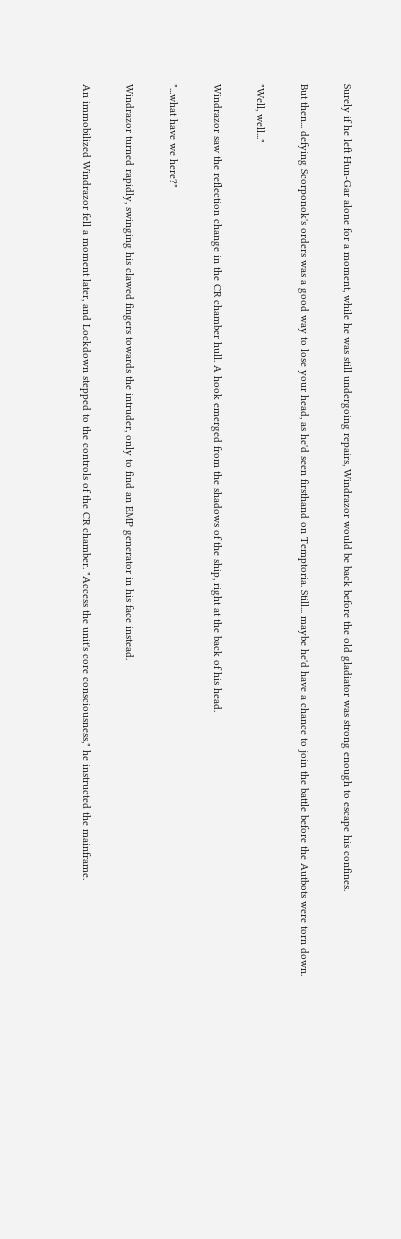Surely if he left Hun-Gar alone for a moment, while he was still undergoing repairs, Windrazor would be back before the old gladiator was strong enough to escape his confines.

But then... defying Scorponok's orders was a good way to lose your head, as he'd seen firsthand on Temptoria. Still... maybe he'd have a chance to join the battle before the Autbots were torn down.

"Well, well..."

Windrazor saw the reflection change in the CR chamber hull. A hook emerged from the shadows of the ship, right at the back of his head.

"...what have we here?"

Windrazor turned rapidly, swinging his clawed fingers towards the intruder, only to find an EMP generator in his face instead.

An immobilized Windrazor fell a moment later, and Lockdown stepped to the controls of the CR chamber. "Access the unit's core consciousness," he instructed the mainframe.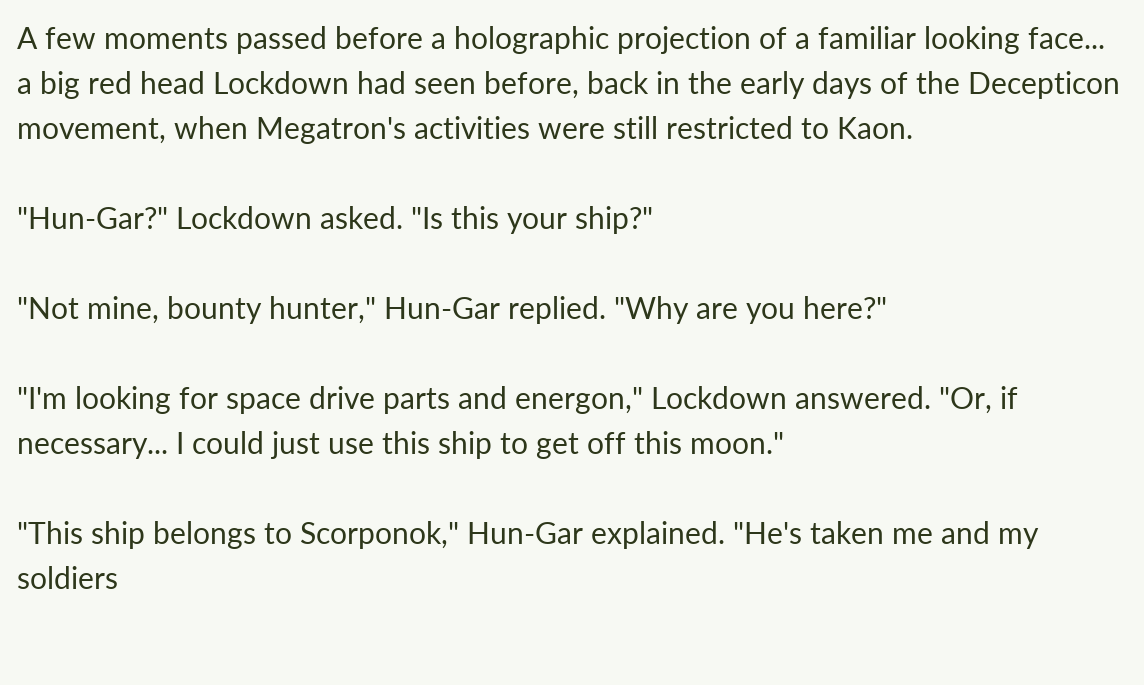A few moments passed before a holographic projection of a familiar looking face... a big red head Lockdown had seen before, back in the early days of the Decepticon movement, when Megatron's activities were still restricted to Kaon.

"Hun-Gar?" Lockdown asked. "Is this your ship?"

"Not mine, bounty hunter," Hun-Gar replied. "Why are you here?"

"I'm looking for space drive parts and energon," Lockdown answered. "Or, if necessary... I could just use this ship to get off this moon."

"This ship belongs to Scorponok," Hun-Gar explained. "He's taken me and my soldiers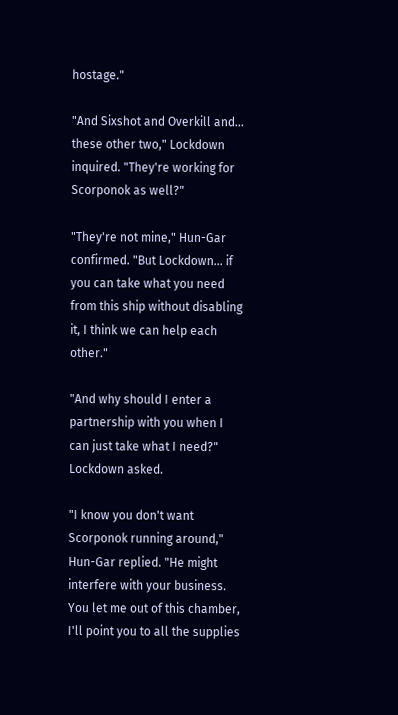hostage."

"And Sixshot and Overkill and... these other two," Lockdown inquired. "They're working for Scorponok as well?"

"They're not mine," Hun-Gar confirmed. "But Lockdown... if you can take what you need from this ship without disabling it, I think we can help each other."

"And why should I enter a partnership with you when I can just take what I need?" Lockdown asked.

"I know you don't want Scorponok running around," Hun-Gar replied. "He might interfere with your business. You let me out of this chamber, I'll point you to all the supplies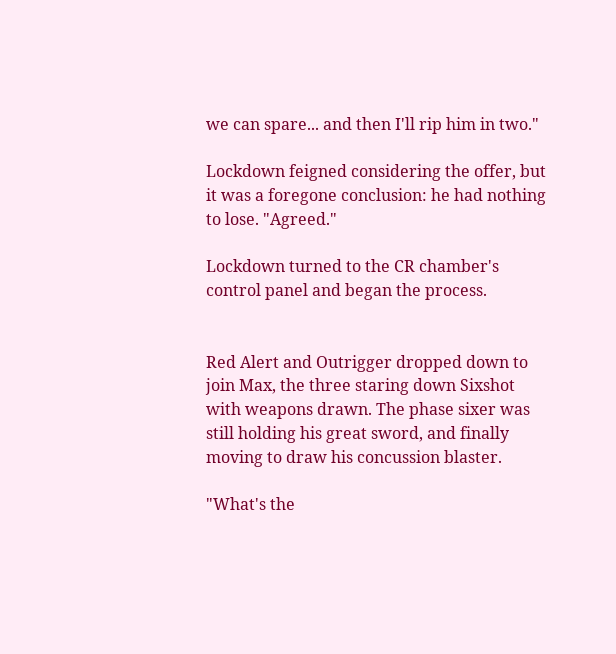we can spare... and then I'll rip him in two."

Lockdown feigned considering the offer, but it was a foregone conclusion: he had nothing to lose. "Agreed."

Lockdown turned to the CR chamber's control panel and began the process.


Red Alert and Outrigger dropped down to join Max, the three staring down Sixshot with weapons drawn. The phase sixer was still holding his great sword, and finally moving to draw his concussion blaster.

"What's the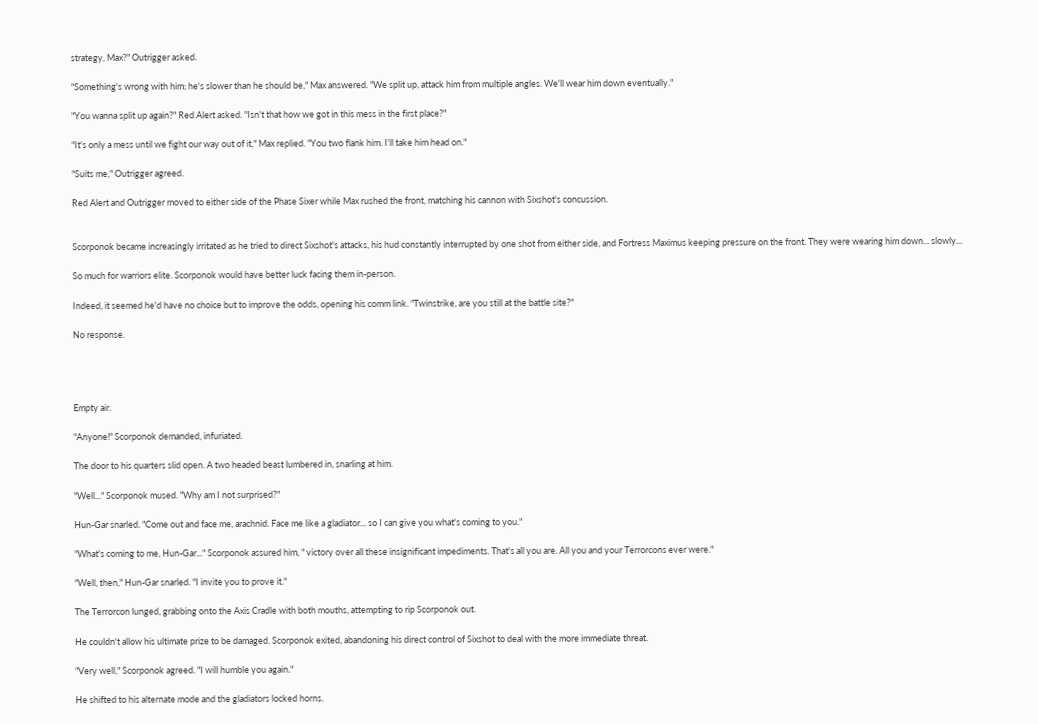strategy, Max?" Outrigger asked.

"Something's wrong with him; he's slower than he should be," Max answered. "We split up, attack him from multiple angles. We'll wear him down eventually."

"You wanna split up again?" Red Alert asked. "Isn't that how we got in this mess in the first place?"

"It's only a mess until we fight our way out of it," Max replied. "You two flank him. I'll take him head on."

"Suits me," Outrigger agreed.

Red Alert and Outrigger moved to either side of the Phase Sixer while Max rushed the front, matching his cannon with Sixshot's concussion.


Scorponok became increasingly irritated as he tried to direct Sixshot's attacks, his hud constantly interrupted by one shot from either side, and Fortress Maximus keeping pressure on the front. They were wearing him down... slowly...

So much for warriors elite. Scorponok would have better luck facing them in-person.

Indeed, it seemed he'd have no choice but to improve the odds, opening his comm link. "Twinstrike, are you still at the battle site?"

No response.




Empty air.

"Anyone!" Scorponok demanded, infuriated.

The door to his quarters slid open. A two headed beast lumbered in, snarling at him.

"Well..." Scorponok mused. "Why am I not surprised?"

Hun-Gar snarled. "Come out and face me, arachnid. Face me like a gladiator... so I can give you what's coming to you."

"What's coming to me, Hun-Gar..." Scorponok assured him, " victory over all these insignificant impediments. That's all you are. All you and your Terrorcons ever were."

"Well, then," Hun-Gar snarled. "I invite you to prove it."

The Terrorcon lunged, grabbing onto the Axis Cradle with both mouths, attempting to rip Scorponok out.

He couldn't allow his ultimate prize to be damaged. Scorponok exited, abandoning his direct control of Sixshot to deal with the more immediate threat.

"Very well," Scorponok agreed. "I will humble you again."

He shifted to his alternate mode and the gladiators locked horns.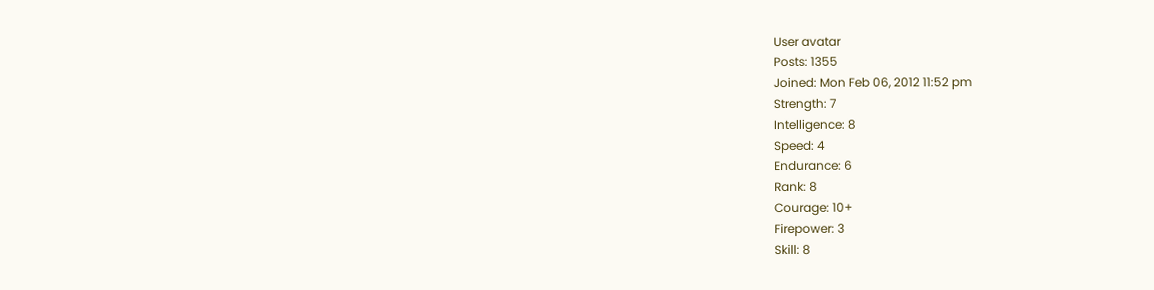User avatar
Posts: 1355
Joined: Mon Feb 06, 2012 11:52 pm
Strength: 7
Intelligence: 8
Speed: 4
Endurance: 6
Rank: 8
Courage: 10+
Firepower: 3
Skill: 8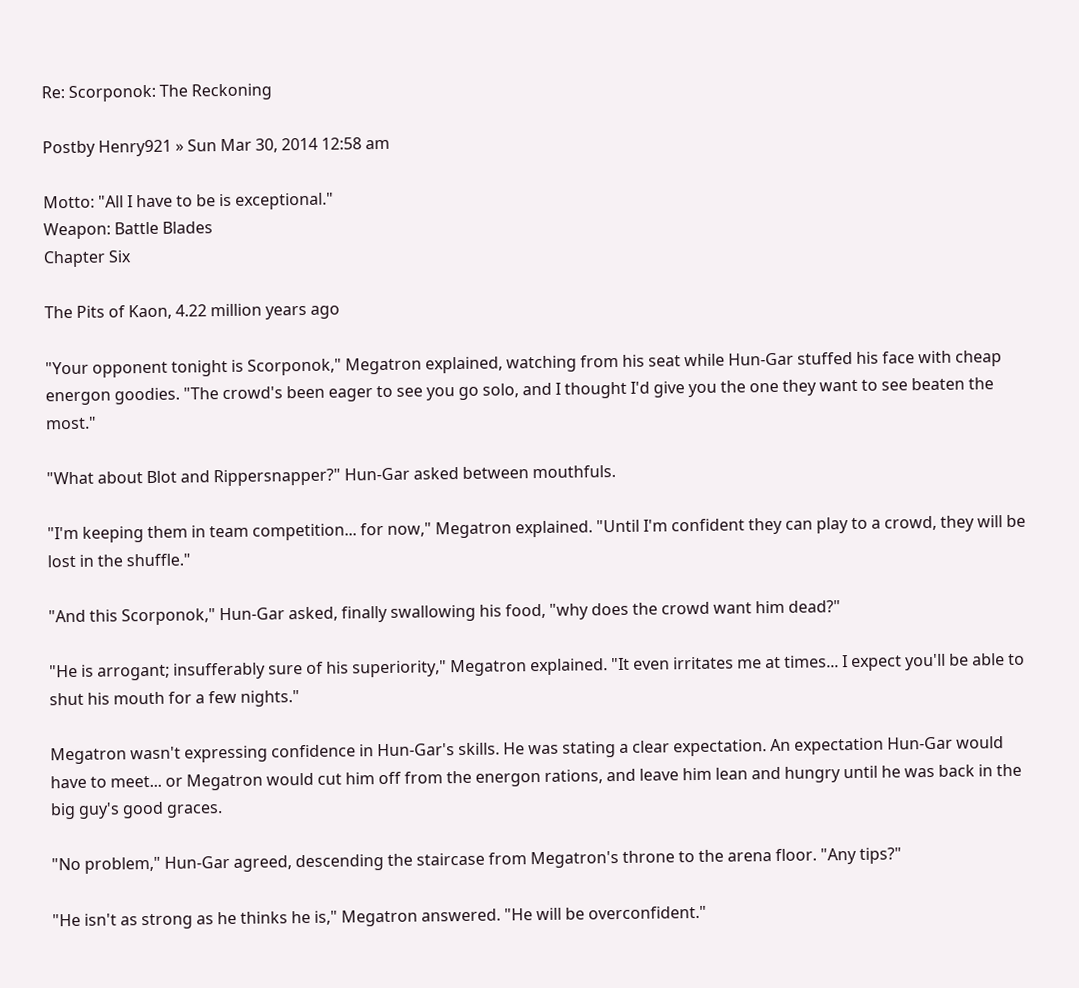Re: Scorponok: The Reckoning

Postby Henry921 » Sun Mar 30, 2014 12:58 am

Motto: "All I have to be is exceptional."
Weapon: Battle Blades
Chapter Six

The Pits of Kaon, 4.22 million years ago

"Your opponent tonight is Scorponok," Megatron explained, watching from his seat while Hun-Gar stuffed his face with cheap energon goodies. "The crowd's been eager to see you go solo, and I thought I'd give you the one they want to see beaten the most."

"What about Blot and Rippersnapper?" Hun-Gar asked between mouthfuls.

"I'm keeping them in team competition... for now," Megatron explained. "Until I'm confident they can play to a crowd, they will be lost in the shuffle."

"And this Scorponok," Hun-Gar asked, finally swallowing his food, "why does the crowd want him dead?"

"He is arrogant; insufferably sure of his superiority," Megatron explained. "It even irritates me at times... I expect you'll be able to shut his mouth for a few nights."

Megatron wasn't expressing confidence in Hun-Gar's skills. He was stating a clear expectation. An expectation Hun-Gar would have to meet... or Megatron would cut him off from the energon rations, and leave him lean and hungry until he was back in the big guy's good graces.

"No problem," Hun-Gar agreed, descending the staircase from Megatron's throne to the arena floor. "Any tips?"

"He isn't as strong as he thinks he is," Megatron answered. "He will be overconfident."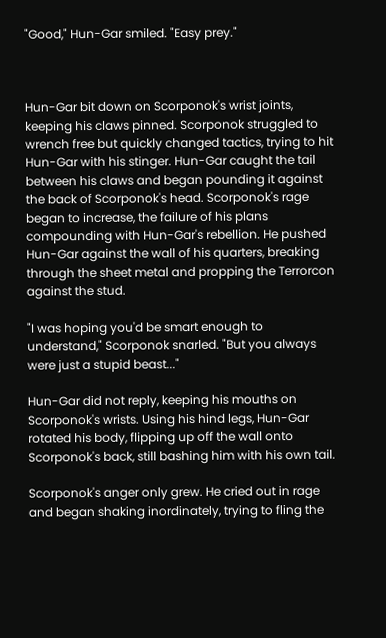"Good," Hun-Gar smiled. "Easy prey."



Hun-Gar bit down on Scorponok's wrist joints, keeping his claws pinned. Scorponok struggled to wrench free but quickly changed tactics, trying to hit Hun-Gar with his stinger. Hun-Gar caught the tail between his claws and began pounding it against the back of Scorponok's head. Scorponok's rage began to increase, the failure of his plans compounding with Hun-Gar's rebellion. He pushed Hun-Gar against the wall of his quarters, breaking through the sheet metal and propping the Terrorcon against the stud.

"I was hoping you'd be smart enough to understand," Scorponok snarled. "But you always were just a stupid beast..."

Hun-Gar did not reply, keeping his mouths on Scorponok's wrists. Using his hind legs, Hun-Gar rotated his body, flipping up off the wall onto Scorponok's back, still bashing him with his own tail.

Scorponok's anger only grew. He cried out in rage and began shaking inordinately, trying to fling the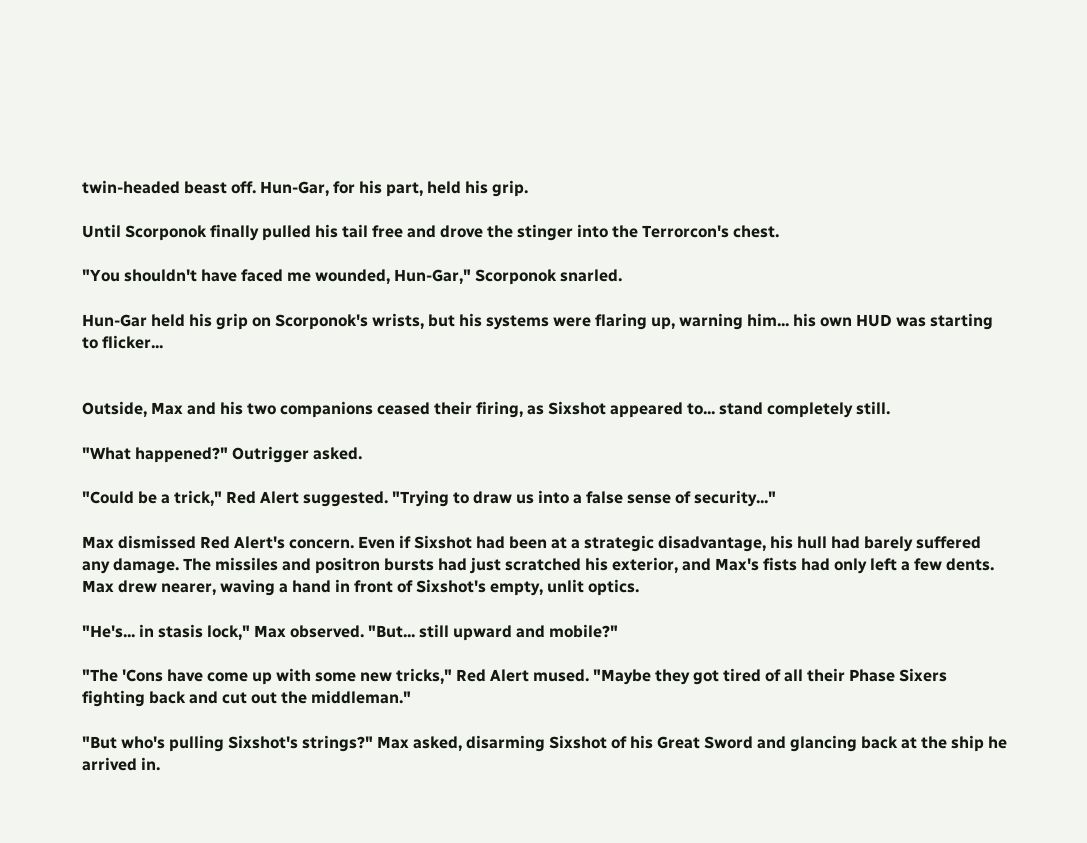twin-headed beast off. Hun-Gar, for his part, held his grip.

Until Scorponok finally pulled his tail free and drove the stinger into the Terrorcon's chest.

"You shouldn't have faced me wounded, Hun-Gar," Scorponok snarled.

Hun-Gar held his grip on Scorponok's wrists, but his systems were flaring up, warning him... his own HUD was starting to flicker...


Outside, Max and his two companions ceased their firing, as Sixshot appeared to... stand completely still.

"What happened?" Outrigger asked.

"Could be a trick," Red Alert suggested. "Trying to draw us into a false sense of security..."

Max dismissed Red Alert's concern. Even if Sixshot had been at a strategic disadvantage, his hull had barely suffered any damage. The missiles and positron bursts had just scratched his exterior, and Max's fists had only left a few dents. Max drew nearer, waving a hand in front of Sixshot's empty, unlit optics.

"He's... in stasis lock," Max observed. "But... still upward and mobile?"

"The 'Cons have come up with some new tricks," Red Alert mused. "Maybe they got tired of all their Phase Sixers fighting back and cut out the middleman."

"But who's pulling Sixshot's strings?" Max asked, disarming Sixshot of his Great Sword and glancing back at the ship he arrived in.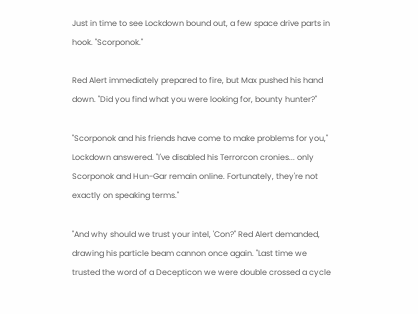Just in time to see Lockdown bound out, a few space drive parts in hook. "Scorponok."

Red Alert immediately prepared to fire, but Max pushed his hand down. "Did you find what you were looking for, bounty hunter?"

"Scorponok and his friends have come to make problems for you," Lockdown answered. "I've disabled his Terrorcon cronies... only Scorponok and Hun-Gar remain online. Fortunately, they're not exactly on speaking terms."

"And why should we trust your intel, 'Con?" Red Alert demanded, drawing his particle beam cannon once again. "Last time we trusted the word of a Decepticon we were double crossed a cycle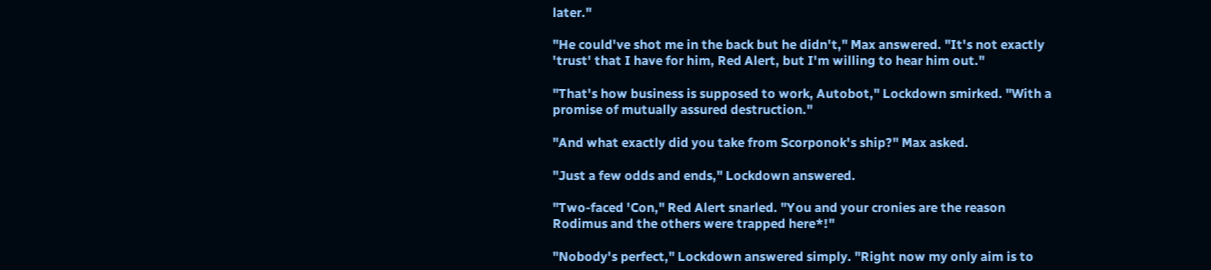later."

"He could've shot me in the back but he didn't," Max answered. "It's not exactly 'trust' that I have for him, Red Alert, but I'm willing to hear him out."

"That's how business is supposed to work, Autobot," Lockdown smirked. "With a promise of mutually assured destruction."

"And what exactly did you take from Scorponok's ship?" Max asked.

"Just a few odds and ends," Lockdown answered.

"Two-faced 'Con," Red Alert snarled. "You and your cronies are the reason Rodimus and the others were trapped here*!"

"Nobody's perfect," Lockdown answered simply. "Right now my only aim is to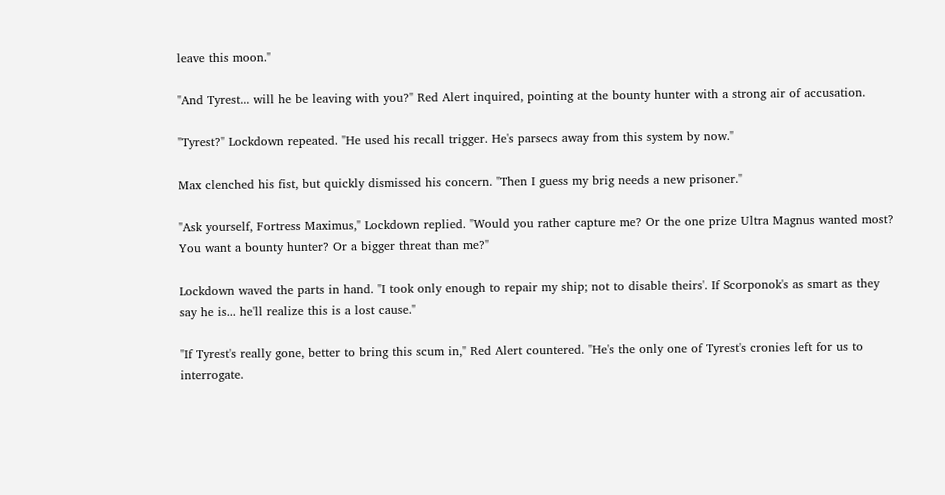leave this moon."

"And Tyrest... will he be leaving with you?" Red Alert inquired, pointing at the bounty hunter with a strong air of accusation.

"Tyrest?" Lockdown repeated. "He used his recall trigger. He's parsecs away from this system by now."

Max clenched his fist, but quickly dismissed his concern. "Then I guess my brig needs a new prisoner."

"Ask yourself, Fortress Maximus," Lockdown replied. "Would you rather capture me? Or the one prize Ultra Magnus wanted most? You want a bounty hunter? Or a bigger threat than me?"

Lockdown waved the parts in hand. "I took only enough to repair my ship; not to disable theirs'. If Scorponok's as smart as they say he is... he'll realize this is a lost cause."

"If Tyrest's really gone, better to bring this scum in," Red Alert countered. "He's the only one of Tyrest's cronies left for us to interrogate.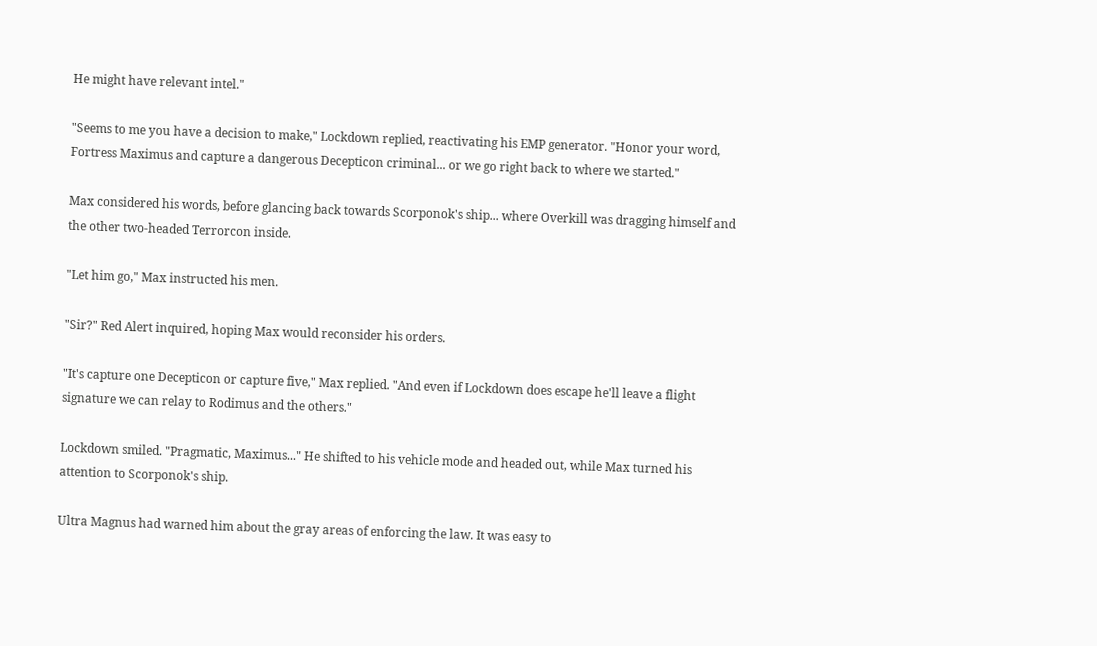He might have relevant intel."

"Seems to me you have a decision to make," Lockdown replied, reactivating his EMP generator. "Honor your word, Fortress Maximus and capture a dangerous Decepticon criminal... or we go right back to where we started."

Max considered his words, before glancing back towards Scorponok's ship... where Overkill was dragging himself and the other two-headed Terrorcon inside.

"Let him go," Max instructed his men.

"Sir?" Red Alert inquired, hoping Max would reconsider his orders.

"It's capture one Decepticon or capture five," Max replied. "And even if Lockdown does escape he'll leave a flight signature we can relay to Rodimus and the others."

Lockdown smiled. "Pragmatic, Maximus..." He shifted to his vehicle mode and headed out, while Max turned his attention to Scorponok's ship.

Ultra Magnus had warned him about the gray areas of enforcing the law. It was easy to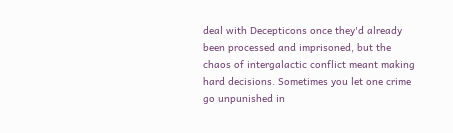deal with Decepticons once they'd already been processed and imprisoned, but the chaos of intergalactic conflict meant making hard decisions. Sometimes you let one crime go unpunished in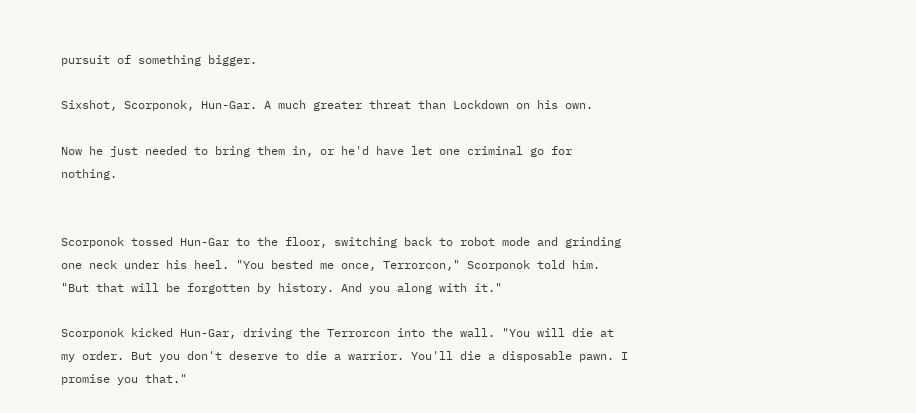pursuit of something bigger.

Sixshot, Scorponok, Hun-Gar. A much greater threat than Lockdown on his own.

Now he just needed to bring them in, or he'd have let one criminal go for nothing.


Scorponok tossed Hun-Gar to the floor, switching back to robot mode and grinding one neck under his heel. "You bested me once, Terrorcon," Scorponok told him. "But that will be forgotten by history. And you along with it."

Scorponok kicked Hun-Gar, driving the Terrorcon into the wall. "You will die at my order. But you don't deserve to die a warrior. You'll die a disposable pawn. I promise you that."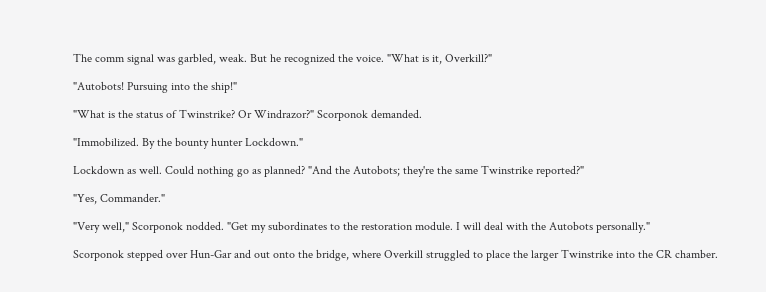The comm signal was garbled, weak. But he recognized the voice. "What is it, Overkill?"

"Autobots! Pursuing into the ship!"

"What is the status of Twinstrike? Or Windrazor?" Scorponok demanded.

"Immobilized. By the bounty hunter Lockdown."

Lockdown as well. Could nothing go as planned? "And the Autobots; they're the same Twinstrike reported?"

"Yes, Commander."

"Very well," Scorponok nodded. "Get my subordinates to the restoration module. I will deal with the Autobots personally."

Scorponok stepped over Hun-Gar and out onto the bridge, where Overkill struggled to place the larger Twinstrike into the CR chamber.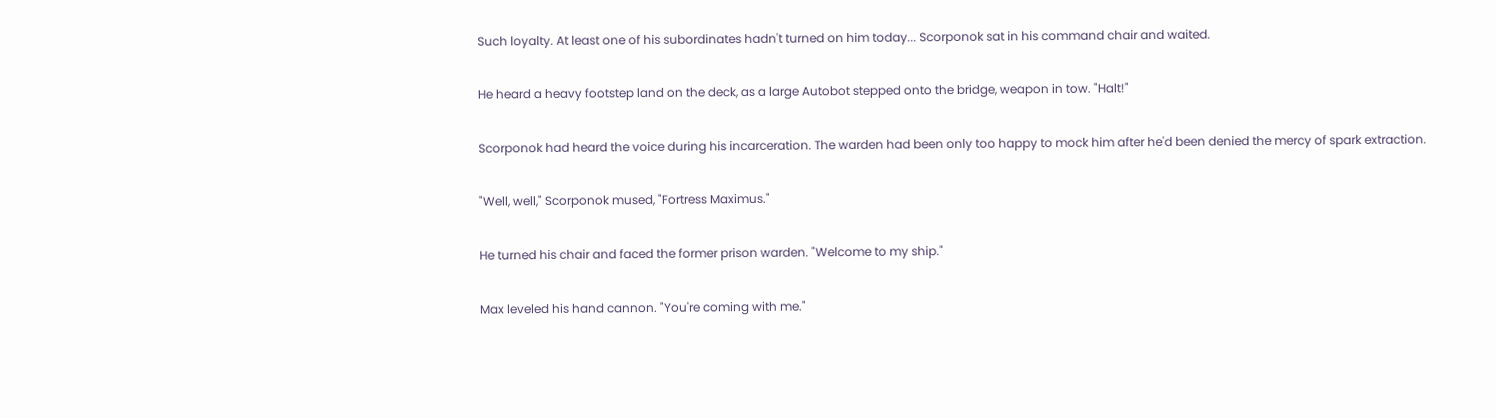Such loyalty. At least one of his subordinates hadn't turned on him today... Scorponok sat in his command chair and waited.

He heard a heavy footstep land on the deck, as a large Autobot stepped onto the bridge, weapon in tow. "Halt!"

Scorponok had heard the voice during his incarceration. The warden had been only too happy to mock him after he'd been denied the mercy of spark extraction.

"Well, well," Scorponok mused, "Fortress Maximus."

He turned his chair and faced the former prison warden. "Welcome to my ship."

Max leveled his hand cannon. "You're coming with me."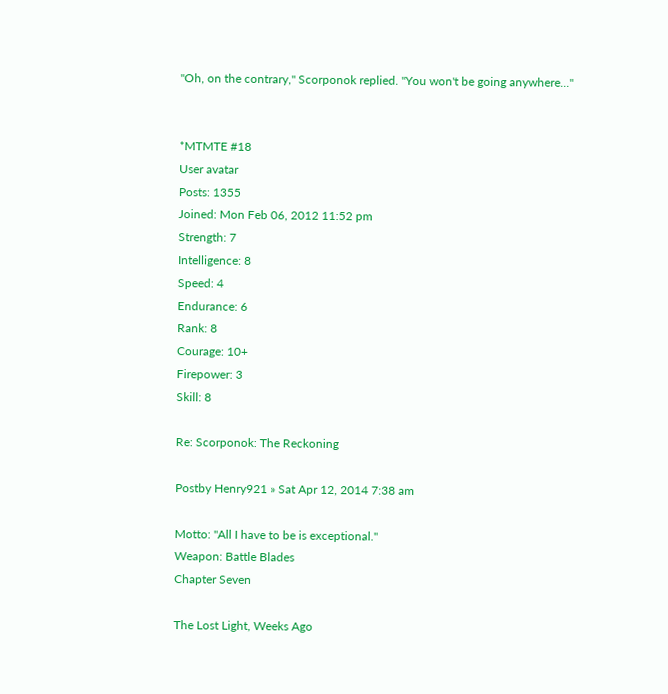"Oh, on the contrary," Scorponok replied. "You won't be going anywhere..."


*MTMTE #18
User avatar
Posts: 1355
Joined: Mon Feb 06, 2012 11:52 pm
Strength: 7
Intelligence: 8
Speed: 4
Endurance: 6
Rank: 8
Courage: 10+
Firepower: 3
Skill: 8

Re: Scorponok: The Reckoning

Postby Henry921 » Sat Apr 12, 2014 7:38 am

Motto: "All I have to be is exceptional."
Weapon: Battle Blades
Chapter Seven

The Lost Light, Weeks Ago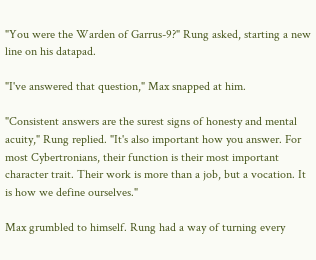"You were the Warden of Garrus-9?" Rung asked, starting a new line on his datapad.

"I've answered that question," Max snapped at him.

"Consistent answers are the surest signs of honesty and mental acuity," Rung replied. "It's also important how you answer. For most Cybertronians, their function is their most important character trait. Their work is more than a job, but a vocation. It is how we define ourselves."

Max grumbled to himself. Rung had a way of turning every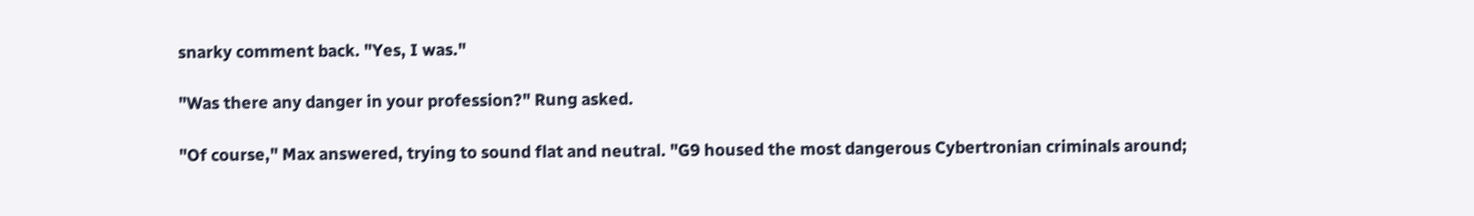snarky comment back. "Yes, I was."

"Was there any danger in your profession?" Rung asked.

"Of course," Max answered, trying to sound flat and neutral. "G9 housed the most dangerous Cybertronian criminals around;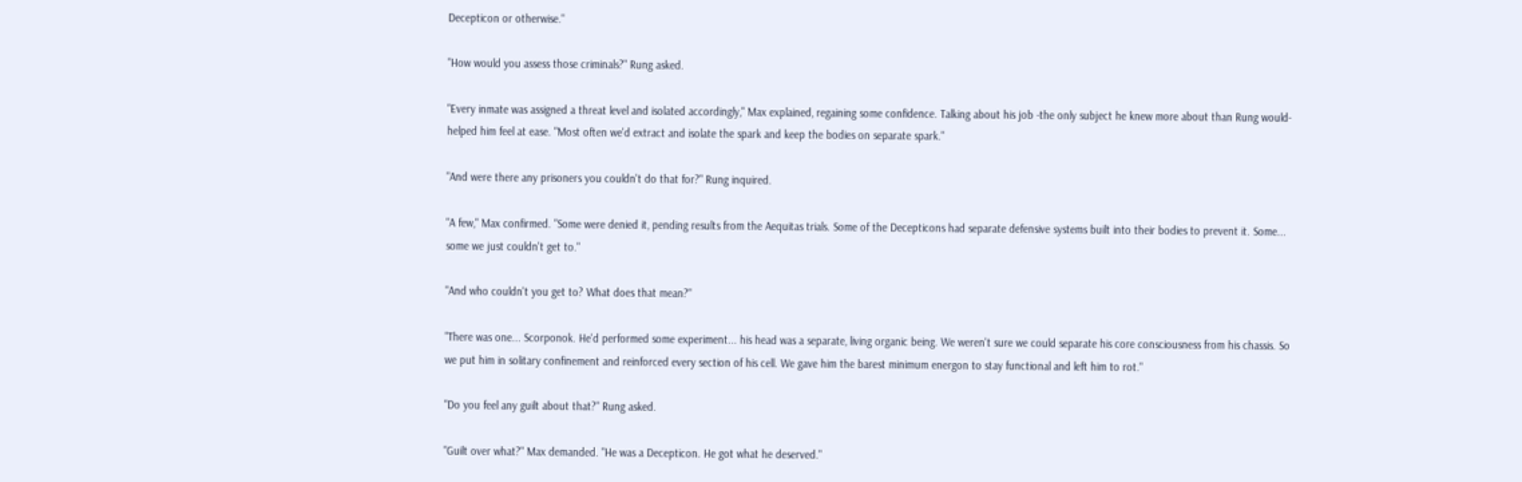Decepticon or otherwise."

"How would you assess those criminals?" Rung asked.

"Every inmate was assigned a threat level and isolated accordingly," Max explained, regaining some confidence. Talking about his job -the only subject he knew more about than Rung would- helped him feel at ease. "Most often we'd extract and isolate the spark and keep the bodies on separate spark."

"And were there any prisoners you couldn't do that for?" Rung inquired.

"A few," Max confirmed. "Some were denied it, pending results from the Aequitas trials. Some of the Decepticons had separate defensive systems built into their bodies to prevent it. Some... some we just couldn't get to."

"And who couldn't you get to? What does that mean?"

"There was one... Scorponok. He'd performed some experiment... his head was a separate, living organic being. We weren't sure we could separate his core consciousness from his chassis. So we put him in solitary confinement and reinforced every section of his cell. We gave him the barest minimum energon to stay functional and left him to rot."

"Do you feel any guilt about that?" Rung asked.

"Guilt over what?" Max demanded. "He was a Decepticon. He got what he deserved."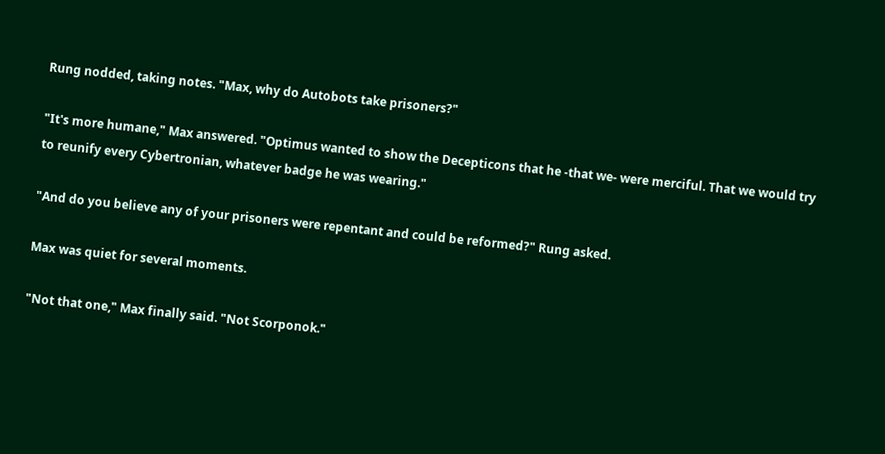Rung nodded, taking notes. "Max, why do Autobots take prisoners?"

"It's more humane," Max answered. "Optimus wanted to show the Decepticons that he -that we- were merciful. That we would try to reunify every Cybertronian, whatever badge he was wearing."

"And do you believe any of your prisoners were repentant and could be reformed?" Rung asked.

Max was quiet for several moments.

"Not that one," Max finally said. "Not Scorponok."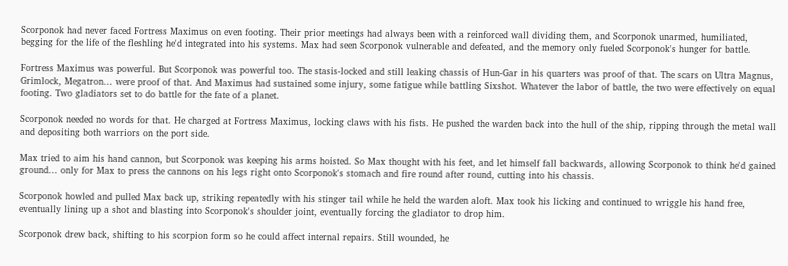Scorponok had never faced Fortress Maximus on even footing. Their prior meetings had always been with a reinforced wall dividing them, and Scorponok unarmed, humiliated, begging for the life of the fleshling he'd integrated into his systems. Max had seen Scorponok vulnerable and defeated, and the memory only fueled Scorponok's hunger for battle.

Fortress Maximus was powerful. But Scorponok was powerful too. The stasis-locked and still leaking chassis of Hun-Gar in his quarters was proof of that. The scars on Ultra Magnus, Grimlock, Megatron... were proof of that. And Maximus had sustained some injury, some fatigue while battling Sixshot. Whatever the labor of battle, the two were effectively on equal footing. Two gladiators set to do battle for the fate of a planet.

Scorponok needed no words for that. He charged at Fortress Maximus, locking claws with his fists. He pushed the warden back into the hull of the ship, ripping through the metal wall and depositing both warriors on the port side.

Max tried to aim his hand cannon, but Scorponok was keeping his arms hoisted. So Max thought with his feet, and let himself fall backwards, allowing Scorponok to think he'd gained ground... only for Max to press the cannons on his legs right onto Scorponok's stomach and fire round after round, cutting into his chassis.

Scorponok howled and pulled Max back up, striking repeatedly with his stinger tail while he held the warden aloft. Max took his licking and continued to wriggle his hand free, eventually lining up a shot and blasting into Scorponok's shoulder joint, eventually forcing the gladiator to drop him.

Scorponok drew back, shifting to his scorpion form so he could affect internal repairs. Still wounded, he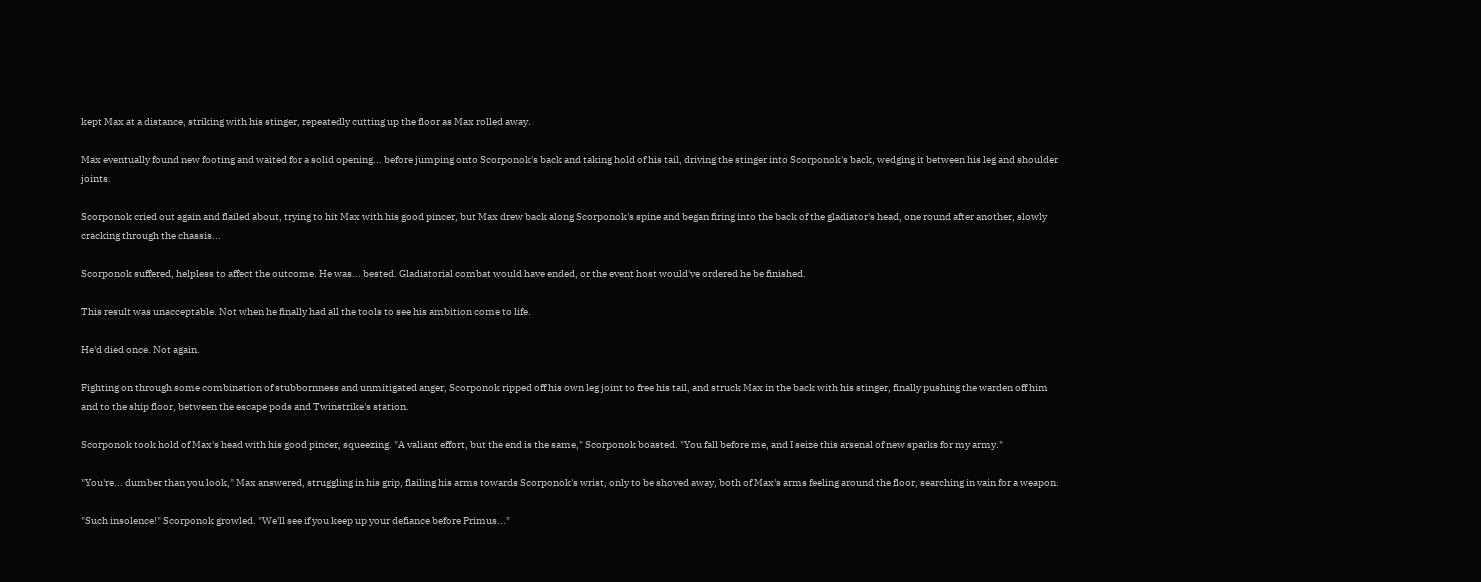kept Max at a distance, striking with his stinger, repeatedly cutting up the floor as Max rolled away.

Max eventually found new footing and waited for a solid opening... before jumping onto Scorponok's back and taking hold of his tail, driving the stinger into Scorponok's back, wedging it between his leg and shoulder joints.

Scorponok cried out again and flailed about, trying to hit Max with his good pincer, but Max drew back along Scorponok's spine and began firing into the back of the gladiator's head, one round after another, slowly cracking through the chassis...

Scorponok suffered, helpless to affect the outcome. He was... bested. Gladiatorial combat would have ended, or the event host would've ordered he be finished.

This result was unacceptable. Not when he finally had all the tools to see his ambition come to life.

He'd died once. Not again.

Fighting on through some combination of stubbornness and unmitigated anger, Scorponok ripped off his own leg joint to free his tail, and struck Max in the back with his stinger, finally pushing the warden off him and to the ship floor, between the escape pods and Twinstrike's station.

Scorponok took hold of Max's head with his good pincer, squeezing. "A valiant effort, but the end is the same," Scorponok boasted. "You fall before me, and I seize this arsenal of new sparks for my army."

"You're... dumber than you look," Max answered, struggling in his grip, flailing his arms towards Scorponok's wrist, only to be shoved away, both of Max's arms feeling around the floor, searching in vain for a weapon.

"Such insolence!" Scorponok growled. "We'll see if you keep up your defiance before Primus..."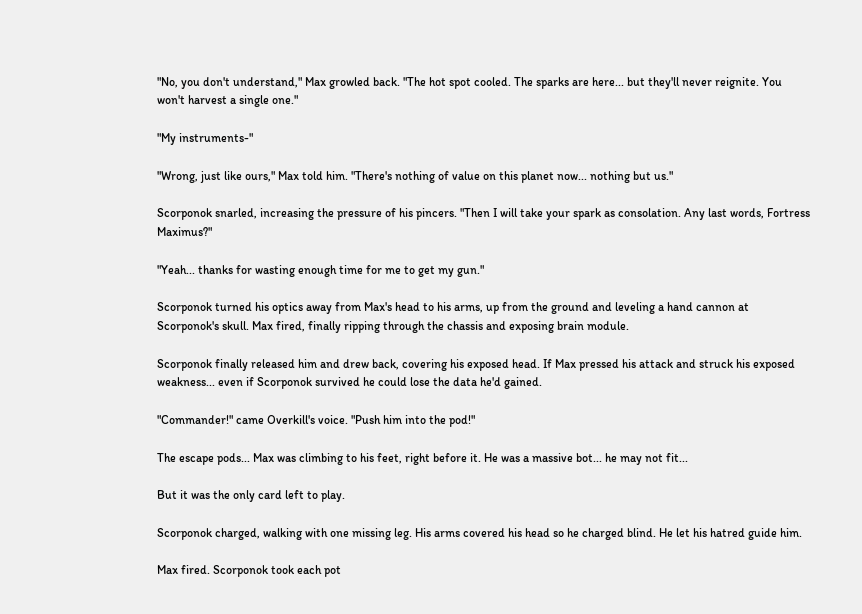"No, you don't understand," Max growled back. "The hot spot cooled. The sparks are here... but they'll never reignite. You won't harvest a single one."

"My instruments-"

"Wrong, just like ours," Max told him. "There's nothing of value on this planet now... nothing but us."

Scorponok snarled, increasing the pressure of his pincers. "Then I will take your spark as consolation. Any last words, Fortress Maximus?"

"Yeah... thanks for wasting enough time for me to get my gun."

Scorponok turned his optics away from Max's head to his arms, up from the ground and leveling a hand cannon at Scorponok's skull. Max fired, finally ripping through the chassis and exposing brain module.

Scorponok finally released him and drew back, covering his exposed head. If Max pressed his attack and struck his exposed weakness... even if Scorponok survived he could lose the data he'd gained.

"Commander!" came Overkill's voice. "Push him into the pod!"

The escape pods... Max was climbing to his feet, right before it. He was a massive bot... he may not fit...

But it was the only card left to play.

Scorponok charged, walking with one missing leg. His arms covered his head so he charged blind. He let his hatred guide him.

Max fired. Scorponok took each pot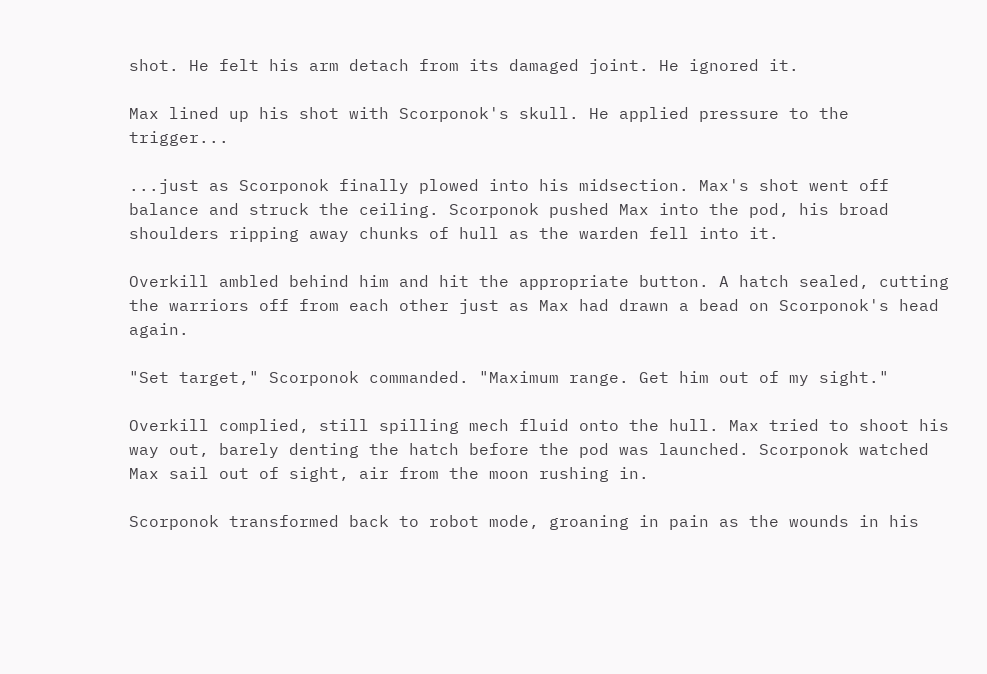shot. He felt his arm detach from its damaged joint. He ignored it.

Max lined up his shot with Scorponok's skull. He applied pressure to the trigger...

...just as Scorponok finally plowed into his midsection. Max's shot went off balance and struck the ceiling. Scorponok pushed Max into the pod, his broad shoulders ripping away chunks of hull as the warden fell into it.

Overkill ambled behind him and hit the appropriate button. A hatch sealed, cutting the warriors off from each other just as Max had drawn a bead on Scorponok's head again.

"Set target," Scorponok commanded. "Maximum range. Get him out of my sight."

Overkill complied, still spilling mech fluid onto the hull. Max tried to shoot his way out, barely denting the hatch before the pod was launched. Scorponok watched Max sail out of sight, air from the moon rushing in.

Scorponok transformed back to robot mode, groaning in pain as the wounds in his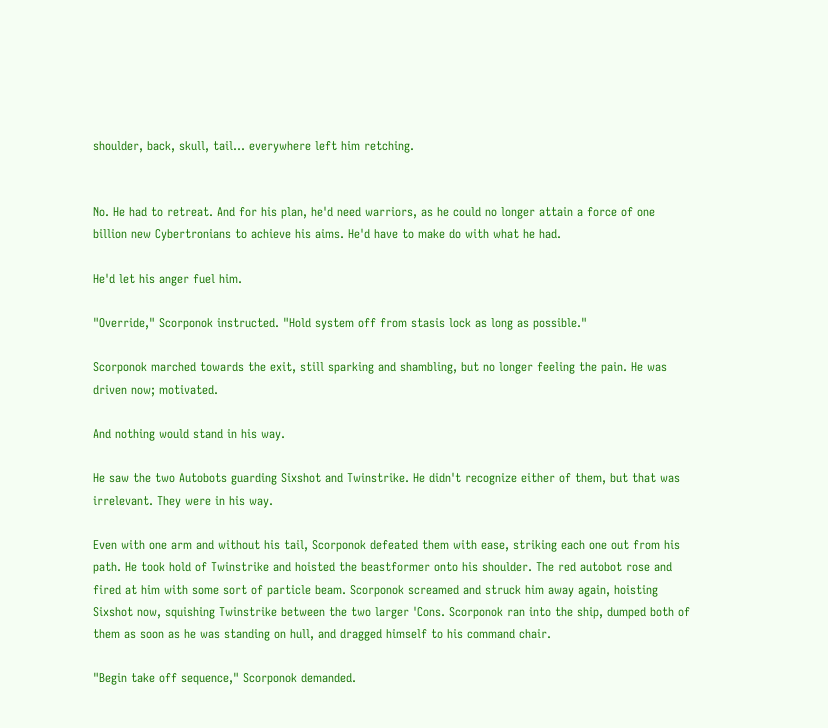shoulder, back, skull, tail... everywhere left him retching.


No. He had to retreat. And for his plan, he'd need warriors, as he could no longer attain a force of one billion new Cybertronians to achieve his aims. He'd have to make do with what he had.

He'd let his anger fuel him.

"Override," Scorponok instructed. "Hold system off from stasis lock as long as possible."

Scorponok marched towards the exit, still sparking and shambling, but no longer feeling the pain. He was driven now; motivated.

And nothing would stand in his way.

He saw the two Autobots guarding Sixshot and Twinstrike. He didn't recognize either of them, but that was irrelevant. They were in his way.

Even with one arm and without his tail, Scorponok defeated them with ease, striking each one out from his path. He took hold of Twinstrike and hoisted the beastformer onto his shoulder. The red autobot rose and fired at him with some sort of particle beam. Scorponok screamed and struck him away again, hoisting Sixshot now, squishing Twinstrike between the two larger 'Cons. Scorponok ran into the ship, dumped both of them as soon as he was standing on hull, and dragged himself to his command chair.

"Begin take off sequence," Scorponok demanded.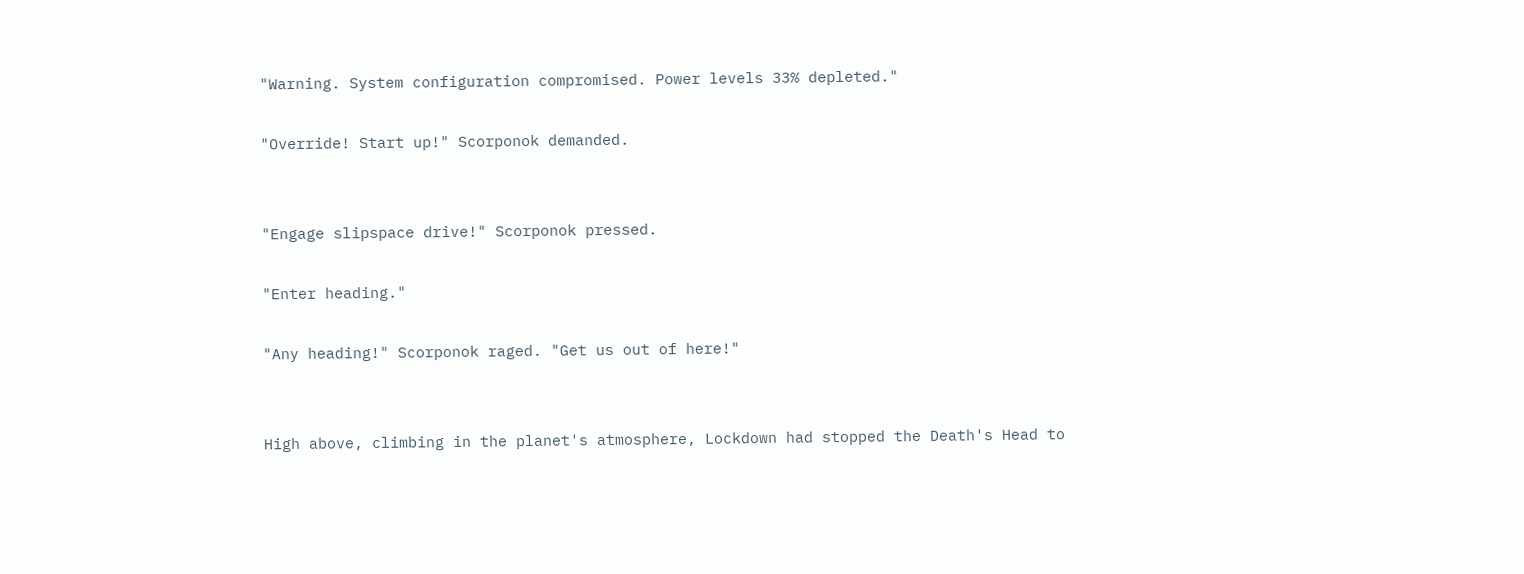"Warning. System configuration compromised. Power levels 33% depleted."

"Override! Start up!" Scorponok demanded.


"Engage slipspace drive!" Scorponok pressed.

"Enter heading."

"Any heading!" Scorponok raged. "Get us out of here!"


High above, climbing in the planet's atmosphere, Lockdown had stopped the Death's Head to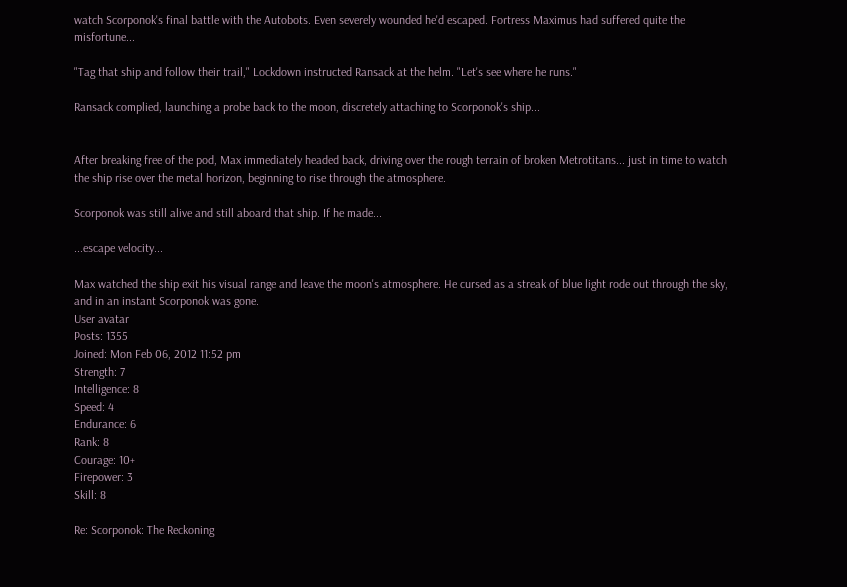watch Scorponok's final battle with the Autobots. Even severely wounded he'd escaped. Fortress Maximus had suffered quite the misfortune...

"Tag that ship and follow their trail," Lockdown instructed Ransack at the helm. "Let's see where he runs."

Ransack complied, launching a probe back to the moon, discretely attaching to Scorponok's ship...


After breaking free of the pod, Max immediately headed back, driving over the rough terrain of broken Metrotitans... just in time to watch the ship rise over the metal horizon, beginning to rise through the atmosphere.

Scorponok was still alive and still aboard that ship. If he made...

...escape velocity...

Max watched the ship exit his visual range and leave the moon's atmosphere. He cursed as a streak of blue light rode out through the sky, and in an instant Scorponok was gone.
User avatar
Posts: 1355
Joined: Mon Feb 06, 2012 11:52 pm
Strength: 7
Intelligence: 8
Speed: 4
Endurance: 6
Rank: 8
Courage: 10+
Firepower: 3
Skill: 8

Re: Scorponok: The Reckoning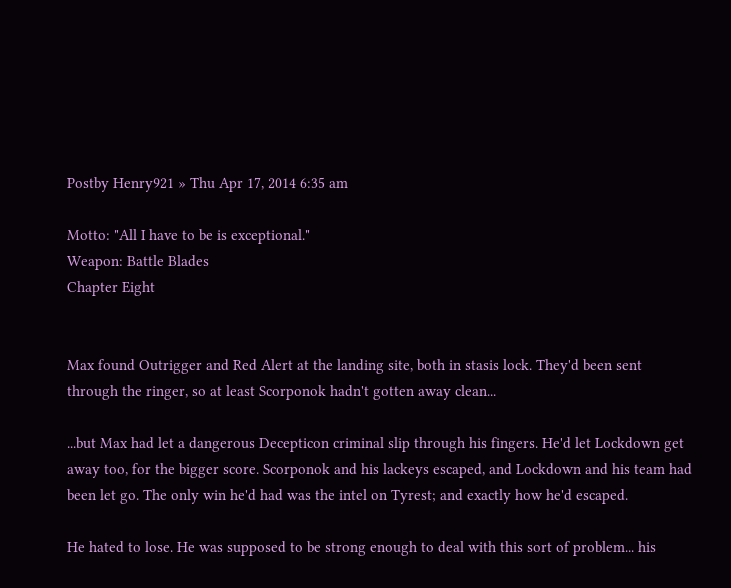Postby Henry921 » Thu Apr 17, 2014 6:35 am

Motto: "All I have to be is exceptional."
Weapon: Battle Blades
Chapter Eight


Max found Outrigger and Red Alert at the landing site, both in stasis lock. They'd been sent through the ringer, so at least Scorponok hadn't gotten away clean...

...but Max had let a dangerous Decepticon criminal slip through his fingers. He'd let Lockdown get away too, for the bigger score. Scorponok and his lackeys escaped, and Lockdown and his team had been let go. The only win he'd had was the intel on Tyrest; and exactly how he'd escaped.

He hated to lose. He was supposed to be strong enough to deal with this sort of problem... his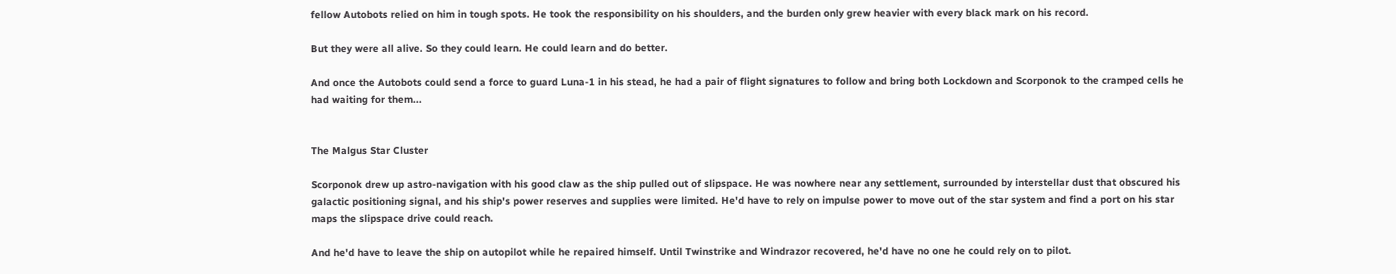fellow Autobots relied on him in tough spots. He took the responsibility on his shoulders, and the burden only grew heavier with every black mark on his record.

But they were all alive. So they could learn. He could learn and do better.

And once the Autobots could send a force to guard Luna-1 in his stead, he had a pair of flight signatures to follow and bring both Lockdown and Scorponok to the cramped cells he had waiting for them...


The Malgus Star Cluster

Scorponok drew up astro-navigation with his good claw as the ship pulled out of slipspace. He was nowhere near any settlement, surrounded by interstellar dust that obscured his galactic positioning signal, and his ship's power reserves and supplies were limited. He'd have to rely on impulse power to move out of the star system and find a port on his star maps the slipspace drive could reach.

And he'd have to leave the ship on autopilot while he repaired himself. Until Twinstrike and Windrazor recovered, he'd have no one he could rely on to pilot.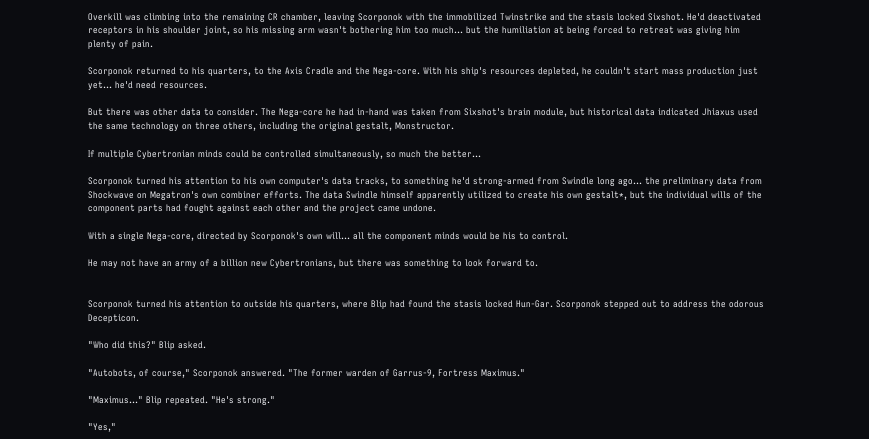Overkill was climbing into the remaining CR chamber, leaving Scorponok with the immobilized Twinstrike and the stasis locked Sixshot. He'd deactivated receptors in his shoulder joint, so his missing arm wasn't bothering him too much... but the humiliation at being forced to retreat was giving him plenty of pain.

Scorponok returned to his quarters, to the Axis Cradle and the Nega-core. With his ship's resources depleted, he couldn't start mass production just yet... he'd need resources.

But there was other data to consider. The Nega-core he had in-hand was taken from Sixshot's brain module, but historical data indicated Jhiaxus used the same technology on three others, including the original gestalt, Monstructor.

If multiple Cybertronian minds could be controlled simultaneously, so much the better...

Scorponok turned his attention to his own computer's data tracks, to something he'd strong-armed from Swindle long ago... the preliminary data from Shockwave on Megatron's own combiner efforts. The data Swindle himself apparently utilized to create his own gestalt*, but the individual wills of the component parts had fought against each other and the project came undone.

With a single Nega-core, directed by Scorponok's own will... all the component minds would be his to control.

He may not have an army of a billion new Cybertronians, but there was something to look forward to.


Scorponok turned his attention to outside his quarters, where Blip had found the stasis locked Hun-Gar. Scorponok stepped out to address the odorous Decepticon.

"Who did this?" Blip asked.

"Autobots, of course," Scorponok answered. "The former warden of Garrus-9, Fortress Maximus."

"Maximus..." Blip repeated. "He's strong."

"Yes,"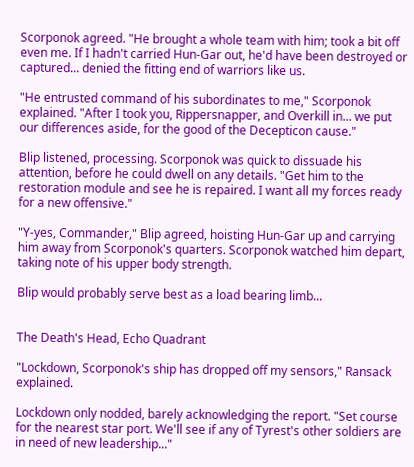Scorponok agreed. "He brought a whole team with him; took a bit off even me. If I hadn't carried Hun-Gar out, he'd have been destroyed or captured... denied the fitting end of warriors like us.

"He entrusted command of his subordinates to me," Scorponok explained. "After I took you, Rippersnapper, and Overkill in... we put our differences aside, for the good of the Decepticon cause."

Blip listened, processing. Scorponok was quick to dissuade his attention, before he could dwell on any details. "Get him to the restoration module and see he is repaired. I want all my forces ready for a new offensive."

"Y-yes, Commander," Blip agreed, hoisting Hun-Gar up and carrying him away from Scorponok's quarters. Scorponok watched him depart, taking note of his upper body strength.

Blip would probably serve best as a load bearing limb...


The Death's Head, Echo Quadrant

"Lockdown, Scorponok's ship has dropped off my sensors," Ransack explained.

Lockdown only nodded, barely acknowledging the report. "Set course for the nearest star port. We'll see if any of Tyrest's other soldiers are in need of new leadership..."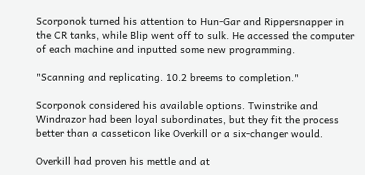Scorponok turned his attention to Hun-Gar and Rippersnapper in the CR tanks, while Blip went off to sulk. He accessed the computer of each machine and inputted some new programming.

"Scanning and replicating. 10.2 breems to completion."

Scorponok considered his available options. Twinstrike and Windrazor had been loyal subordinates, but they fit the process better than a casseticon like Overkill or a six-changer would.

Overkill had proven his mettle and at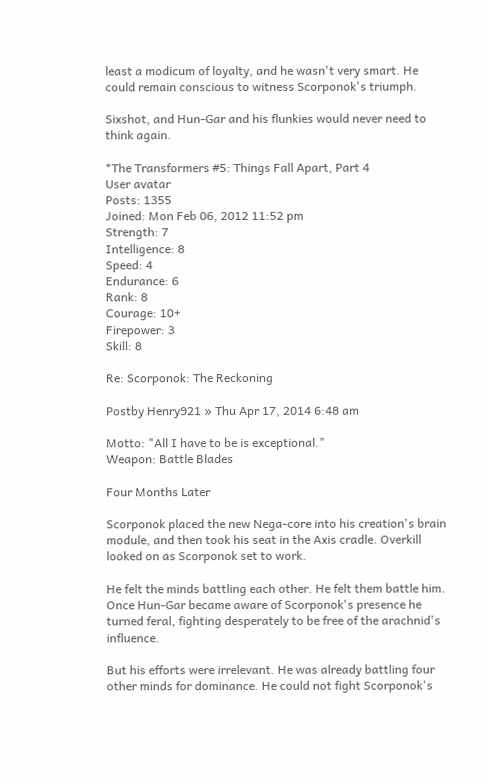least a modicum of loyalty, and he wasn't very smart. He could remain conscious to witness Scorponok's triumph.

Sixshot, and Hun-Gar and his flunkies would never need to think again.

*The Transformers #5: Things Fall Apart, Part 4
User avatar
Posts: 1355
Joined: Mon Feb 06, 2012 11:52 pm
Strength: 7
Intelligence: 8
Speed: 4
Endurance: 6
Rank: 8
Courage: 10+
Firepower: 3
Skill: 8

Re: Scorponok: The Reckoning

Postby Henry921 » Thu Apr 17, 2014 6:48 am

Motto: "All I have to be is exceptional."
Weapon: Battle Blades

Four Months Later

Scorponok placed the new Nega-core into his creation's brain module, and then took his seat in the Axis cradle. Overkill looked on as Scorponok set to work.

He felt the minds battling each other. He felt them battle him. Once Hun-Gar became aware of Scorponok's presence he turned feral, fighting desperately to be free of the arachnid's influence.

But his efforts were irrelevant. He was already battling four other minds for dominance. He could not fight Scorponok's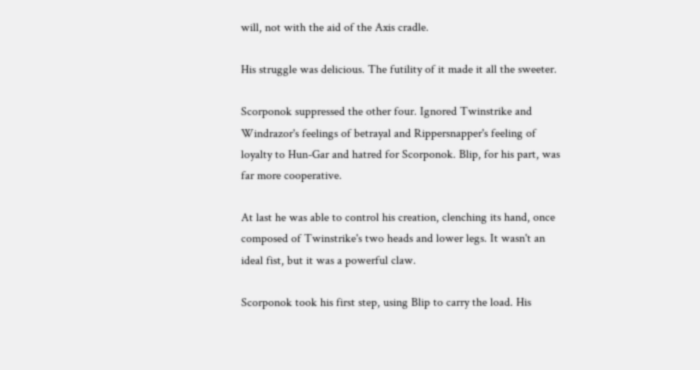will, not with the aid of the Axis cradle.

His struggle was delicious. The futility of it made it all the sweeter.

Scorponok suppressed the other four. Ignored Twinstrike and Windrazor's feelings of betrayal and Rippersnapper's feeling of loyalty to Hun-Gar and hatred for Scorponok. Blip, for his part, was far more cooperative.

At last he was able to control his creation, clenching its hand, once composed of Twinstrike's two heads and lower legs. It wasn't an ideal fist, but it was a powerful claw.

Scorponok took his first step, using Blip to carry the load. His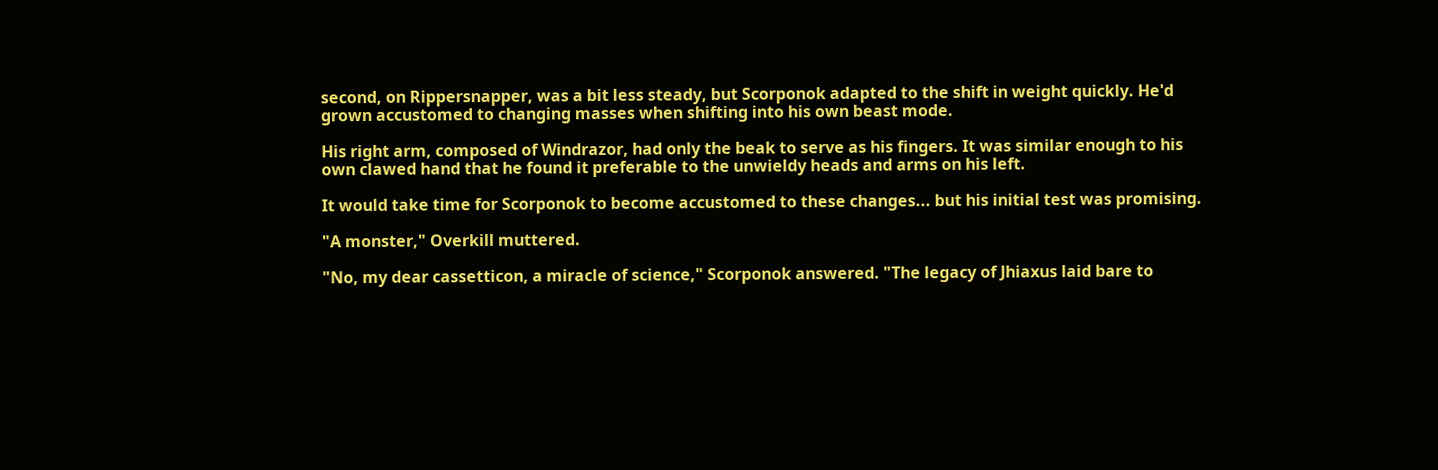second, on Rippersnapper, was a bit less steady, but Scorponok adapted to the shift in weight quickly. He'd grown accustomed to changing masses when shifting into his own beast mode.

His right arm, composed of Windrazor, had only the beak to serve as his fingers. It was similar enough to his own clawed hand that he found it preferable to the unwieldy heads and arms on his left.

It would take time for Scorponok to become accustomed to these changes... but his initial test was promising.

"A monster," Overkill muttered.

"No, my dear cassetticon, a miracle of science," Scorponok answered. "The legacy of Jhiaxus laid bare to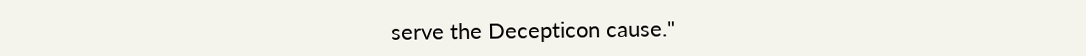serve the Decepticon cause."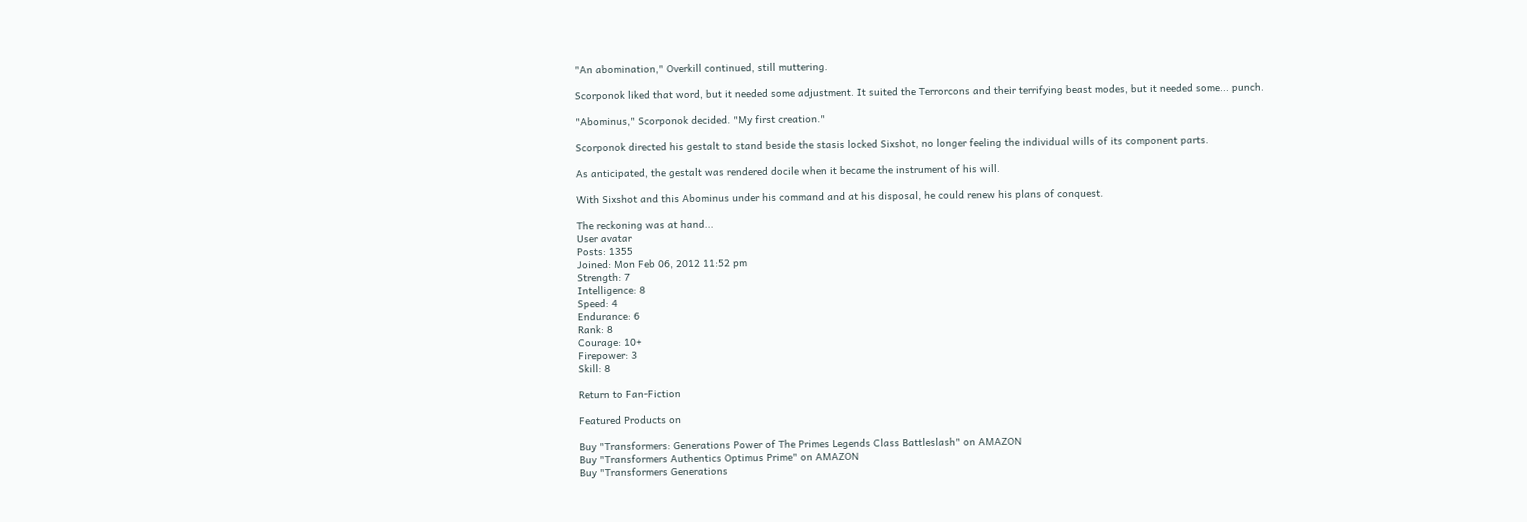"An abomination," Overkill continued, still muttering.

Scorponok liked that word, but it needed some adjustment. It suited the Terrorcons and their terrifying beast modes, but it needed some... punch.

"Abominus," Scorponok decided. "My first creation."

Scorponok directed his gestalt to stand beside the stasis locked Sixshot, no longer feeling the individual wills of its component parts.

As anticipated, the gestalt was rendered docile when it became the instrument of his will.

With Sixshot and this Abominus under his command and at his disposal, he could renew his plans of conquest.

The reckoning was at hand...
User avatar
Posts: 1355
Joined: Mon Feb 06, 2012 11:52 pm
Strength: 7
Intelligence: 8
Speed: 4
Endurance: 6
Rank: 8
Courage: 10+
Firepower: 3
Skill: 8

Return to Fan-Fiction

Featured Products on

Buy "Transformers: Generations Power of The Primes Legends Class Battleslash" on AMAZON
Buy "Transformers Authentics Optimus Prime" on AMAZON
Buy "Transformers Generations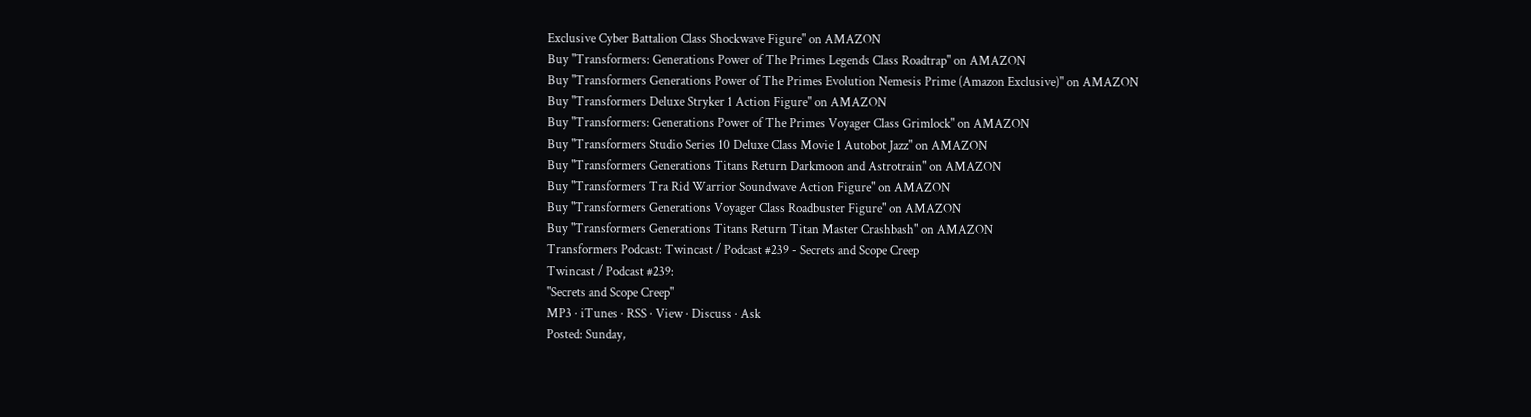Exclusive Cyber Battalion Class Shockwave Figure" on AMAZON
Buy "Transformers: Generations Power of The Primes Legends Class Roadtrap" on AMAZON
Buy "Transformers Generations Power of The Primes Evolution Nemesis Prime (Amazon Exclusive)" on AMAZON
Buy "Transformers Deluxe Stryker 1 Action Figure" on AMAZON
Buy "Transformers: Generations Power of The Primes Voyager Class Grimlock" on AMAZON
Buy "Transformers Studio Series 10 Deluxe Class Movie 1 Autobot Jazz" on AMAZON
Buy "Transformers Generations Titans Return Darkmoon and Astrotrain" on AMAZON
Buy "Transformers Tra Rid Warrior Soundwave Action Figure" on AMAZON
Buy "Transformers Generations Voyager Class Roadbuster Figure" on AMAZON
Buy "Transformers Generations Titans Return Titan Master Crashbash" on AMAZON
Transformers Podcast: Twincast / Podcast #239 - Secrets and Scope Creep
Twincast / Podcast #239:
"Secrets and Scope Creep"
MP3 · iTunes · RSS · View · Discuss · Ask
Posted: Sunday,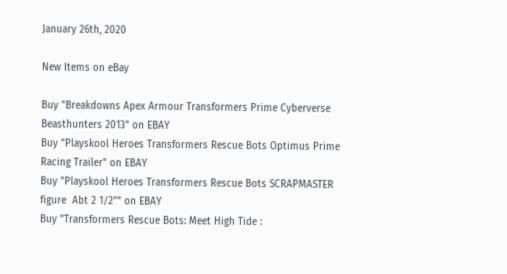January 26th, 2020

New Items on eBay

Buy "Breakdowns Apex Armour Transformers Prime Cyberverse Beasthunters 2013" on EBAY
Buy "Playskool Heroes Transformers Rescue Bots Optimus Prime Racing Trailer" on EBAY
Buy "Playskool Heroes Transformers Rescue Bots SCRAPMASTER figure  Abt 2 1/2"" on EBAY
Buy "Transformers Rescue Bots: Meet High Tide :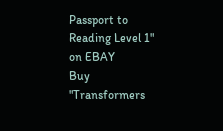Passport to Reading Level 1" on EBAY
Buy "Transformers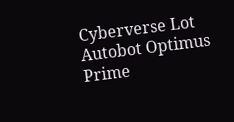Cyberverse Lot Autobot Optimus Prime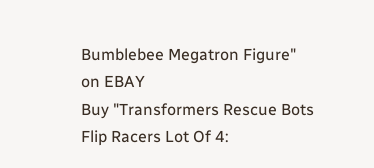Bumblebee Megatron Figure" on EBAY
Buy "Transformers Rescue Bots Flip Racers Lot Of 4: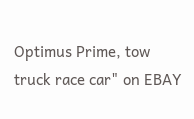Optimus Prime, tow truck race car" on EBAY